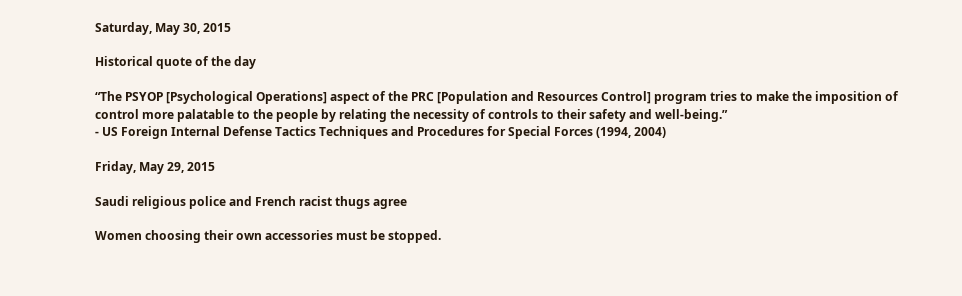Saturday, May 30, 2015

Historical quote of the day

“The PSYOP [Psychological Operations] aspect of the PRC [Population and Resources Control] program tries to make the imposition of control more palatable to the people by relating the necessity of controls to their safety and well-being.”
- US Foreign Internal Defense Tactics Techniques and Procedures for Special Forces (1994, 2004)

Friday, May 29, 2015

Saudi religious police and French racist thugs agree

Women choosing their own accessories must be stopped.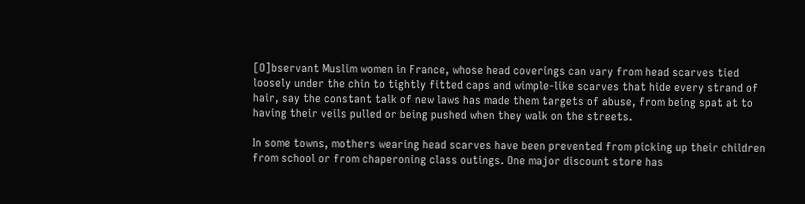[O]bservant Muslim women in France, whose head coverings can vary from head scarves tied loosely under the chin to tightly fitted caps and wimple-like scarves that hide every strand of hair, say the constant talk of new laws has made them targets of abuse, from being spat at to having their veils pulled or being pushed when they walk on the streets.

In some towns, mothers wearing head scarves have been prevented from picking up their children from school or from chaperoning class outings. One major discount store has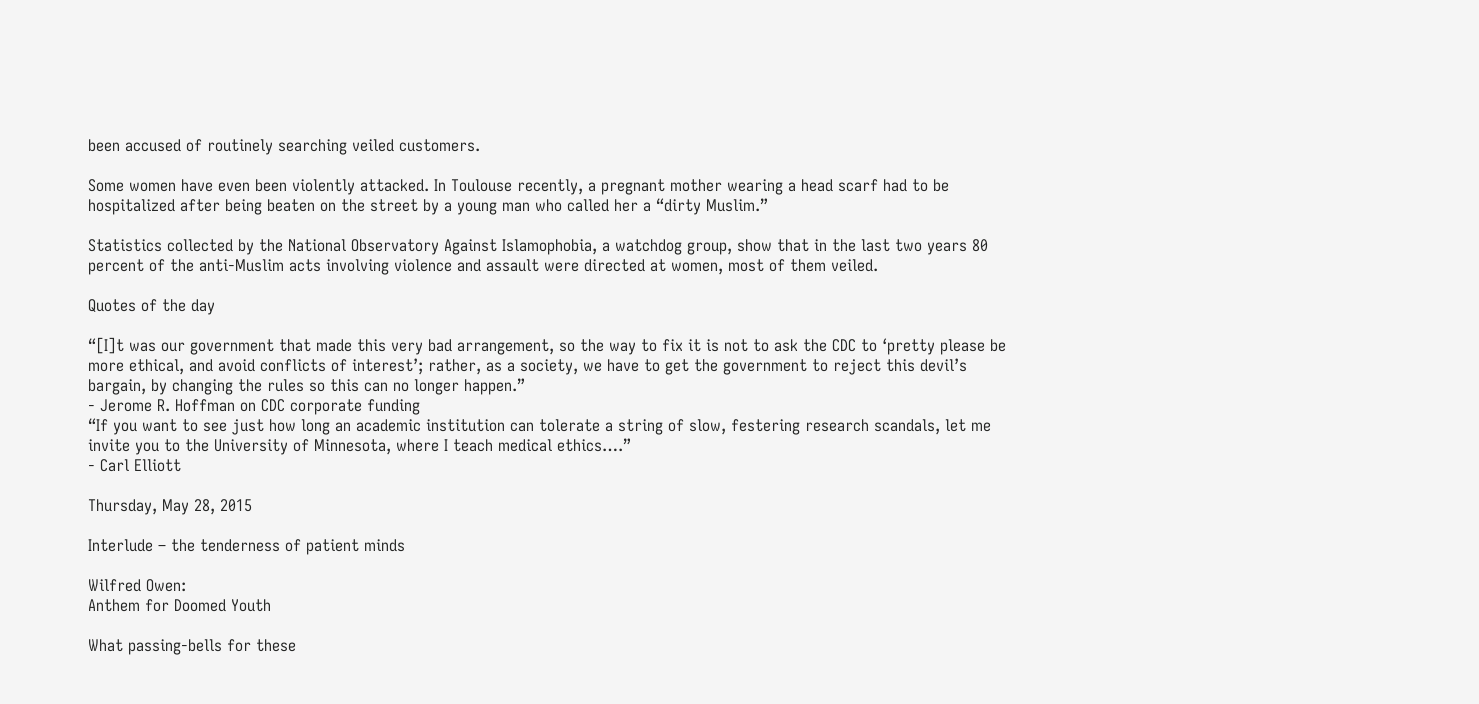been accused of routinely searching veiled customers.

Some women have even been violently attacked. In Toulouse recently, a pregnant mother wearing a head scarf had to be hospitalized after being beaten on the street by a young man who called her a “dirty Muslim.”

Statistics collected by the National Observatory Against Islamophobia, a watchdog group, show that in the last two years 80 percent of the anti-Muslim acts involving violence and assault were directed at women, most of them veiled.

Quotes of the day

“[I]t was our government that made this very bad arrangement, so the way to fix it is not to ask the CDC to ‘pretty please be more ethical, and avoid conflicts of interest’; rather, as a society, we have to get the government to reject this devil’s bargain, by changing the rules so this can no longer happen.”
- Jerome R. Hoffman on CDC corporate funding
“If you want to see just how long an academic institution can tolerate a string of slow, festering research scandals, let me invite you to the University of Minnesota, where I teach medical ethics….”
- Carl Elliott

Thursday, May 28, 2015

Interlude – the tenderness of patient minds

Wilfred Owen:
Anthem for Doomed Youth

What passing-bells for these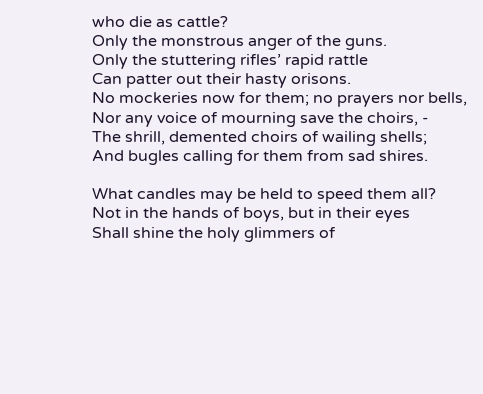who die as cattle?
Only the monstrous anger of the guns.
Only the stuttering rifles’ rapid rattle
Can patter out their hasty orisons.
No mockeries now for them; no prayers nor bells,
Nor any voice of mourning save the choirs, -
The shrill, demented choirs of wailing shells;
And bugles calling for them from sad shires.

What candles may be held to speed them all?
Not in the hands of boys, but in their eyes
Shall shine the holy glimmers of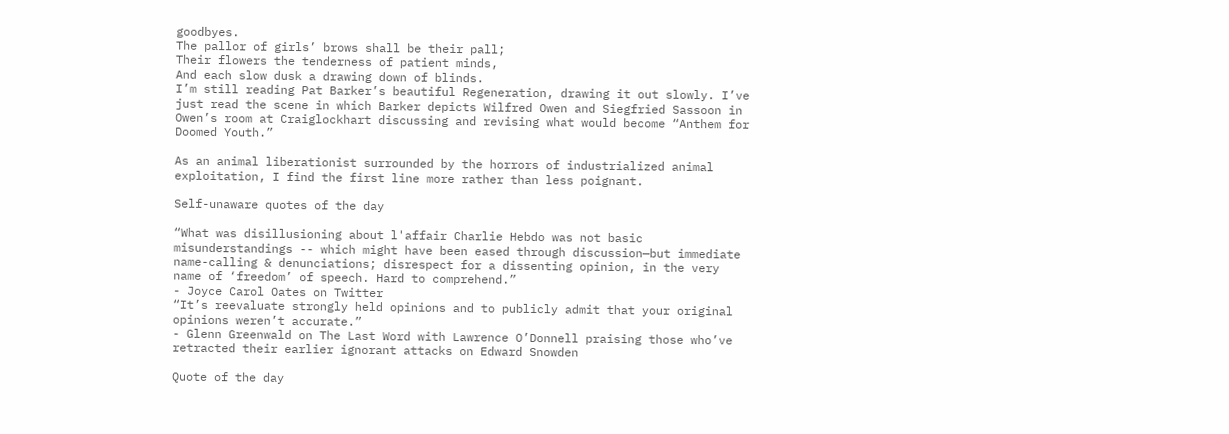goodbyes.
The pallor of girls’ brows shall be their pall;
Their flowers the tenderness of patient minds,
And each slow dusk a drawing down of blinds.
I’m still reading Pat Barker’s beautiful Regeneration, drawing it out slowly. I’ve just read the scene in which Barker depicts Wilfred Owen and Siegfried Sassoon in Owen’s room at Craiglockhart discussing and revising what would become “Anthem for Doomed Youth.”

As an animal liberationist surrounded by the horrors of industrialized animal exploitation, I find the first line more rather than less poignant.

Self-unaware quotes of the day

“What was disillusioning about l'affair Charlie Hebdo was not basic misunderstandings -- which might have been eased through discussion—but immediate name-calling & denunciations; disrespect for a dissenting opinion, in the very name of ‘freedom’ of speech. Hard to comprehend.”
- Joyce Carol Oates on Twitter
“It’s reevaluate strongly held opinions and to publicly admit that your original opinions weren’t accurate.”
- Glenn Greenwald on The Last Word with Lawrence O’Donnell praising those who’ve retracted their earlier ignorant attacks on Edward Snowden

Quote of the day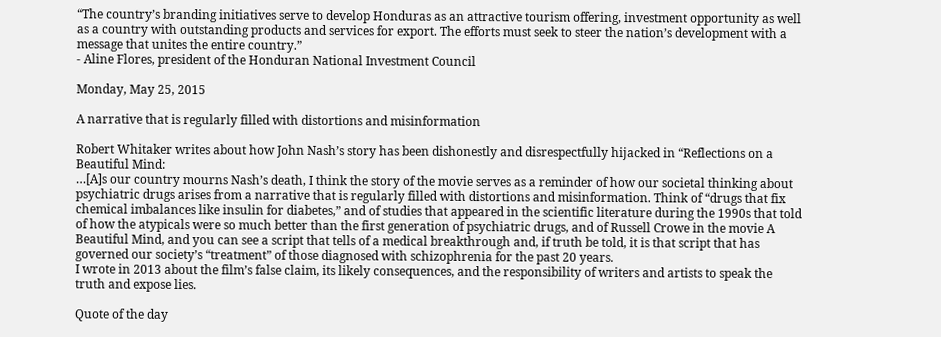“The country’s branding initiatives serve to develop Honduras as an attractive tourism offering, investment opportunity as well as a country with outstanding products and services for export. The efforts must seek to steer the nation’s development with a message that unites the entire country.”
- Aline Flores, president of the Honduran National Investment Council

Monday, May 25, 2015

A narrative that is regularly filled with distortions and misinformation

Robert Whitaker writes about how John Nash’s story has been dishonestly and disrespectfully hijacked in “Reflections on a Beautiful Mind:
…[A]s our country mourns Nash’s death, I think the story of the movie serves as a reminder of how our societal thinking about psychiatric drugs arises from a narrative that is regularly filled with distortions and misinformation. Think of “drugs that fix chemical imbalances like insulin for diabetes,” and of studies that appeared in the scientific literature during the 1990s that told of how the atypicals were so much better than the first generation of psychiatric drugs, and of Russell Crowe in the movie A Beautiful Mind, and you can see a script that tells of a medical breakthrough and, if truth be told, it is that script that has governed our society’s “treatment” of those diagnosed with schizophrenia for the past 20 years.
I wrote in 2013 about the film’s false claim, its likely consequences, and the responsibility of writers and artists to speak the truth and expose lies.

Quote of the day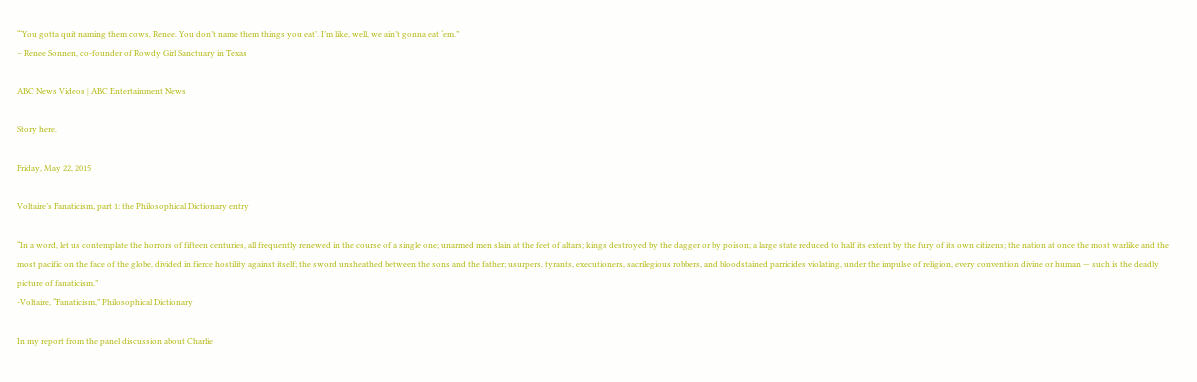“‘You gotta quit naming them cows, Renee. You don’t name them things you eat’. I’m like, well, we ain’t gonna eat ‘em.”
– Renee Sonnen, co-founder of Rowdy Girl Sanctuary in Texas

ABC News Videos | ABC Entertainment News

Story here.

Friday, May 22, 2015

Voltaire’s Fanaticism, part 1: the Philosophical Dictionary entry

“In a word, let us contemplate the horrors of fifteen centuries, all frequently renewed in the course of a single one; unarmed men slain at the feet of altars; kings destroyed by the dagger or by poison; a large state reduced to half its extent by the fury of its own citizens; the nation at once the most warlike and the most pacific on the face of the globe, divided in fierce hostility against itself; the sword unsheathed between the sons and the father; usurpers, tyrants, executioners, sacrilegious robbers, and bloodstained parricides violating, under the impulse of religion, every convention divine or human — such is the deadly picture of fanaticism.”
-Voltaire, “Fanaticism,” Philosophical Dictionary

In my report from the panel discussion about Charlie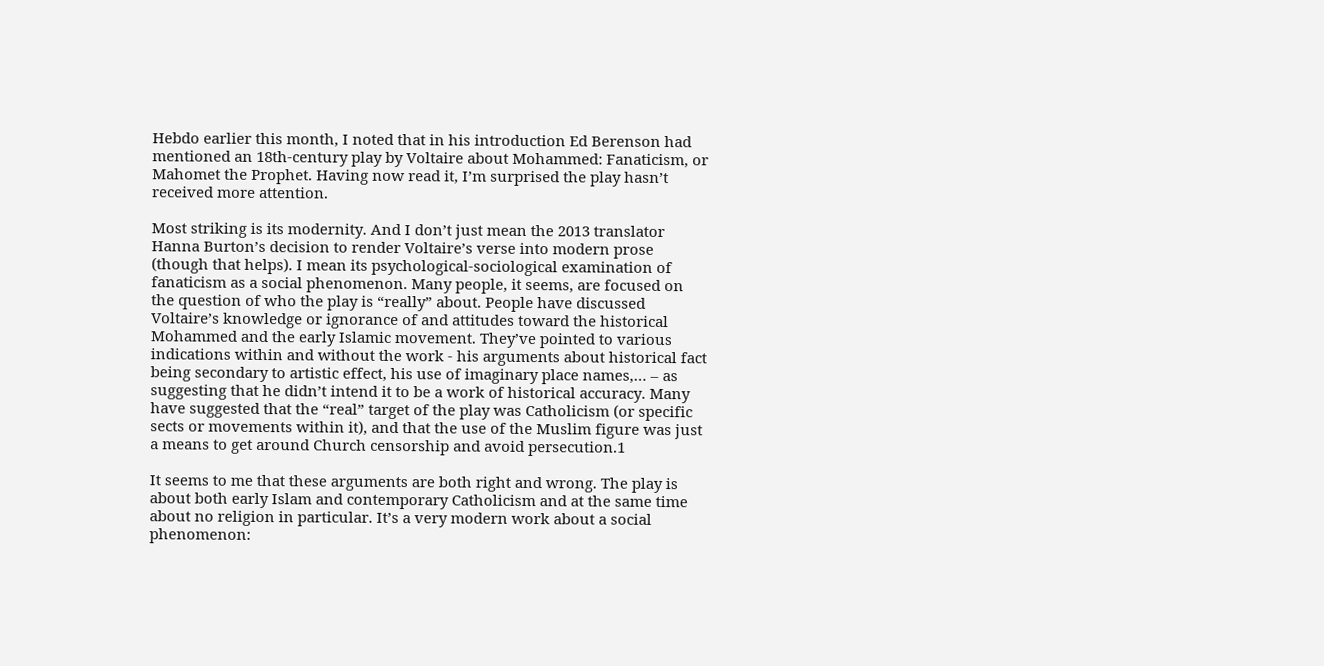Hebdo earlier this month, I noted that in his introduction Ed Berenson had mentioned an 18th-century play by Voltaire about Mohammed: Fanaticism, or Mahomet the Prophet. Having now read it, I’m surprised the play hasn’t received more attention.

Most striking is its modernity. And I don’t just mean the 2013 translator Hanna Burton’s decision to render Voltaire’s verse into modern prose (though that helps). I mean its psychological-sociological examination of fanaticism as a social phenomenon. Many people, it seems, are focused on the question of who the play is “really” about. People have discussed Voltaire’s knowledge or ignorance of and attitudes toward the historical Mohammed and the early Islamic movement. They’ve pointed to various indications within and without the work - his arguments about historical fact being secondary to artistic effect, his use of imaginary place names,… – as suggesting that he didn’t intend it to be a work of historical accuracy. Many have suggested that the “real” target of the play was Catholicism (or specific sects or movements within it), and that the use of the Muslim figure was just a means to get around Church censorship and avoid persecution.1

It seems to me that these arguments are both right and wrong. The play is about both early Islam and contemporary Catholicism and at the same time about no religion in particular. It’s a very modern work about a social phenomenon: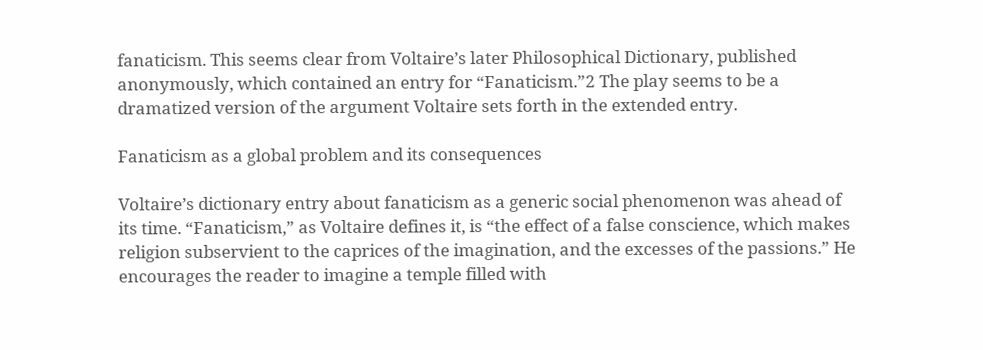fanaticism. This seems clear from Voltaire’s later Philosophical Dictionary, published anonymously, which contained an entry for “Fanaticism.”2 The play seems to be a dramatized version of the argument Voltaire sets forth in the extended entry.

Fanaticism as a global problem and its consequences

Voltaire’s dictionary entry about fanaticism as a generic social phenomenon was ahead of its time. “Fanaticism,” as Voltaire defines it, is “the effect of a false conscience, which makes religion subservient to the caprices of the imagination, and the excesses of the passions.” He encourages the reader to imagine a temple filled with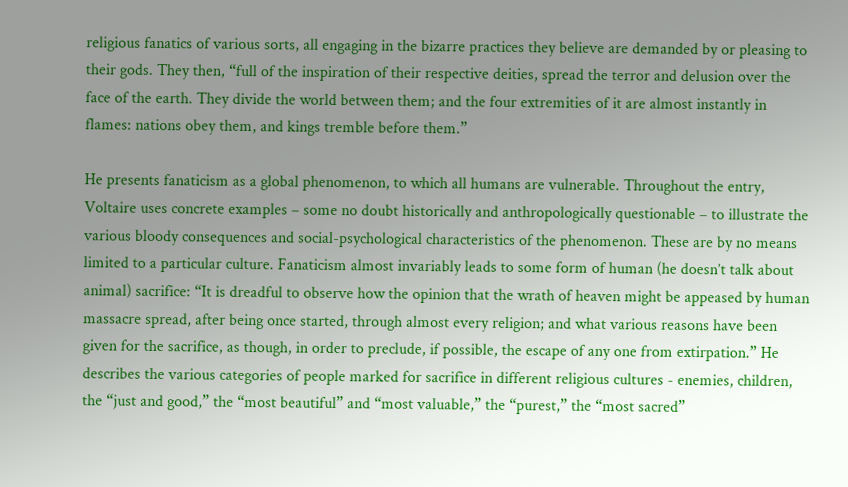religious fanatics of various sorts, all engaging in the bizarre practices they believe are demanded by or pleasing to their gods. They then, “full of the inspiration of their respective deities, spread the terror and delusion over the face of the earth. They divide the world between them; and the four extremities of it are almost instantly in flames: nations obey them, and kings tremble before them.”

He presents fanaticism as a global phenomenon, to which all humans are vulnerable. Throughout the entry, Voltaire uses concrete examples – some no doubt historically and anthropologically questionable – to illustrate the various bloody consequences and social-psychological characteristics of the phenomenon. These are by no means limited to a particular culture. Fanaticism almost invariably leads to some form of human (he doesn’t talk about animal) sacrifice: “It is dreadful to observe how the opinion that the wrath of heaven might be appeased by human massacre spread, after being once started, through almost every religion; and what various reasons have been given for the sacrifice, as though, in order to preclude, if possible, the escape of any one from extirpation.” He describes the various categories of people marked for sacrifice in different religious cultures - enemies, children, the “just and good,” the “most beautiful” and “most valuable,” the “purest,” the “most sacred”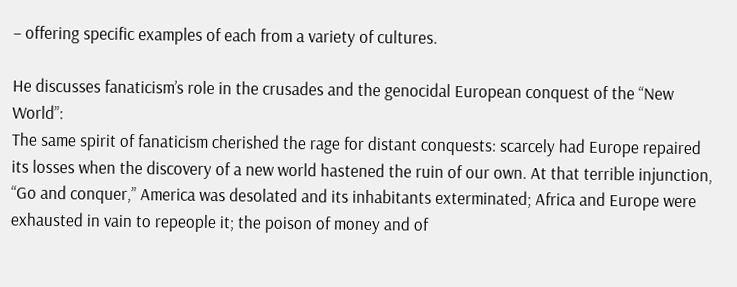– offering specific examples of each from a variety of cultures.

He discusses fanaticism’s role in the crusades and the genocidal European conquest of the “New World”:
The same spirit of fanaticism cherished the rage for distant conquests: scarcely had Europe repaired its losses when the discovery of a new world hastened the ruin of our own. At that terrible injunction, “Go and conquer,” America was desolated and its inhabitants exterminated; Africa and Europe were exhausted in vain to repeople it; the poison of money and of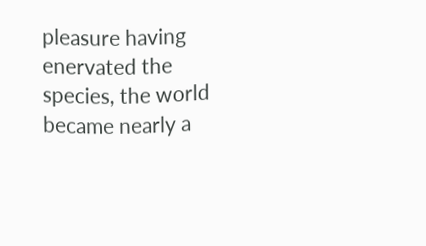pleasure having enervated the species, the world became nearly a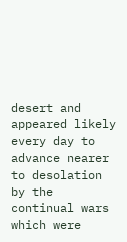desert and appeared likely every day to advance nearer to desolation by the continual wars which were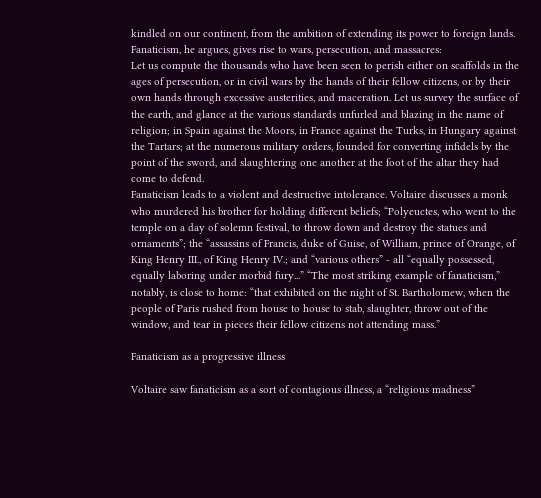kindled on our continent, from the ambition of extending its power to foreign lands.
Fanaticism, he argues, gives rise to wars, persecution, and massacres:
Let us compute the thousands who have been seen to perish either on scaffolds in the ages of persecution, or in civil wars by the hands of their fellow citizens, or by their own hands through excessive austerities, and maceration. Let us survey the surface of the earth, and glance at the various standards unfurled and blazing in the name of religion; in Spain against the Moors, in France against the Turks, in Hungary against the Tartars; at the numerous military orders, founded for converting infidels by the point of the sword, and slaughtering one another at the foot of the altar they had come to defend.
Fanaticism leads to a violent and destructive intolerance. Voltaire discusses a monk who murdered his brother for holding different beliefs; “Polyeuctes, who went to the temple on a day of solemn festival, to throw down and destroy the statues and ornaments”; the “assassins of Francis, duke of Guise, of William, prince of Orange, of King Henry III., of King Henry IV.; and “various others” - all “equally possessed, equally laboring under morbid fury...” “The most striking example of fanaticism,” notably, is close to home: “that exhibited on the night of St. Bartholomew, when the people of Paris rushed from house to house to stab, slaughter, throw out of the window, and tear in pieces their fellow citizens not attending mass.”

Fanaticism as a progressive illness

Voltaire saw fanaticism as a sort of contagious illness, a “religious madness”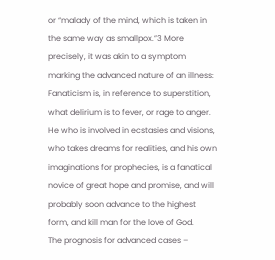or “malady of the mind, which is taken in the same way as smallpox.”3 More precisely, it was akin to a symptom marking the advanced nature of an illness:
Fanaticism is, in reference to superstition, what delirium is to fever, or rage to anger. He who is involved in ecstasies and visions, who takes dreams for realities, and his own imaginations for prophecies, is a fanatical novice of great hope and promise, and will probably soon advance to the highest form, and kill man for the love of God.
The prognosis for advanced cases –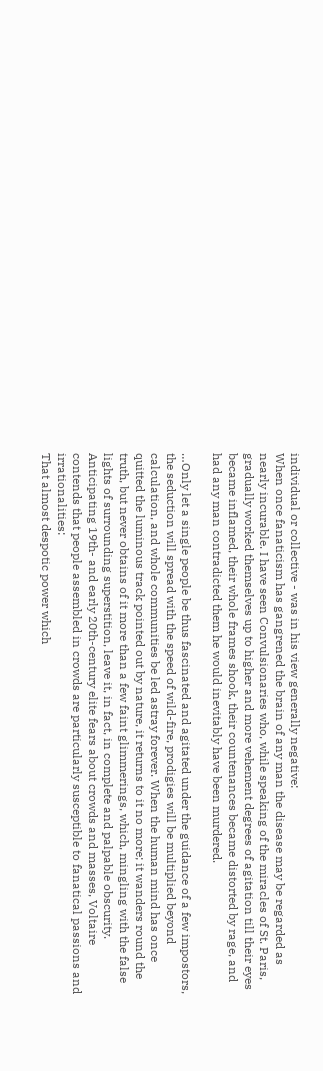individual or collective - was in his view generally negative:
When once fanaticism has gangrened the brain of any man the disease may be regarded as nearly incurable. I have seen Convulsionaries who, while speaking of the miracles of St. Paris, gradually worked themselves up to higher and more vehement degrees of agitation till their eyes became inflamed, their whole frames shook, their countenances became distorted by rage, and had any man contradicted them he would inevitably have been murdered.

…Only let a single people be thus fascinated and agitated under the guidance of a few impostors, the seduction will spread with the speed of wild-fire, prodigies will be multiplied beyond calculation, and whole communities be led astray forever. When the human mind has once quitted the luminous track pointed out by nature, it returns to it no more; it wanders round the truth, but never obtains of it more than a few faint glimmerings, which, mingling with the false lights of surrounding superstition, leave it, in fact, in complete and palpable obscurity.
Anticipating 19th- and early 20th-century elite fears about crowds and masses, Voltaire contends that people assembled in crowds are particularly susceptible to fanatical passions and irrationalities:
That almost despotic power which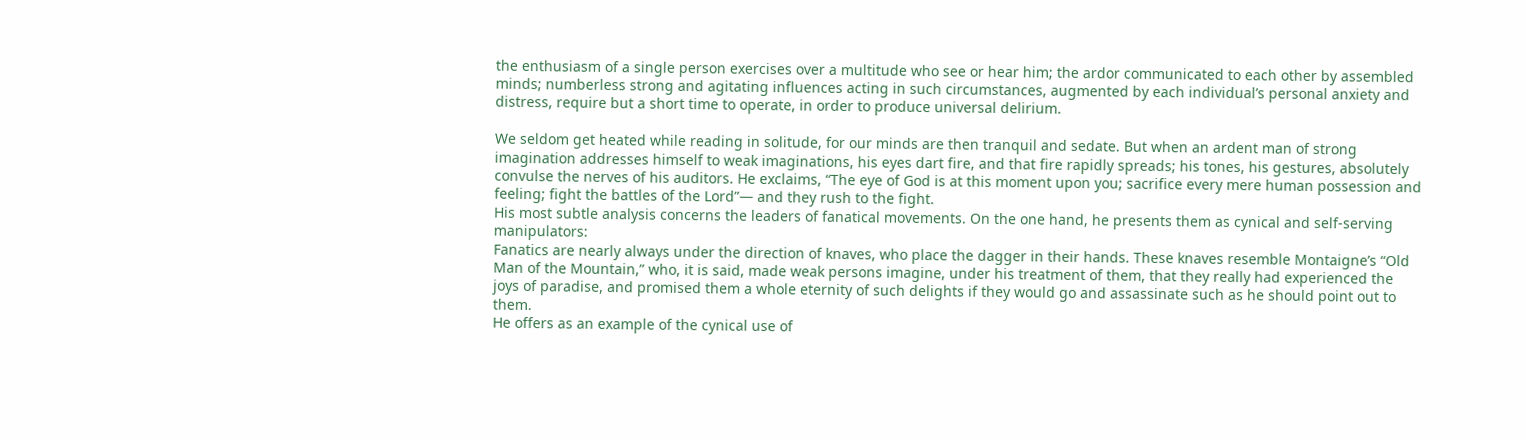the enthusiasm of a single person exercises over a multitude who see or hear him; the ardor communicated to each other by assembled minds; numberless strong and agitating influences acting in such circumstances, augmented by each individual’s personal anxiety and distress, require but a short time to operate, in order to produce universal delirium.

We seldom get heated while reading in solitude, for our minds are then tranquil and sedate. But when an ardent man of strong imagination addresses himself to weak imaginations, his eyes dart fire, and that fire rapidly spreads; his tones, his gestures, absolutely convulse the nerves of his auditors. He exclaims, “The eye of God is at this moment upon you; sacrifice every mere human possession and feeling; fight the battles of the Lord”— and they rush to the fight.
His most subtle analysis concerns the leaders of fanatical movements. On the one hand, he presents them as cynical and self-serving manipulators:
Fanatics are nearly always under the direction of knaves, who place the dagger in their hands. These knaves resemble Montaigne’s “Old Man of the Mountain,” who, it is said, made weak persons imagine, under his treatment of them, that they really had experienced the joys of paradise, and promised them a whole eternity of such delights if they would go and assassinate such as he should point out to them.
He offers as an example of the cynical use of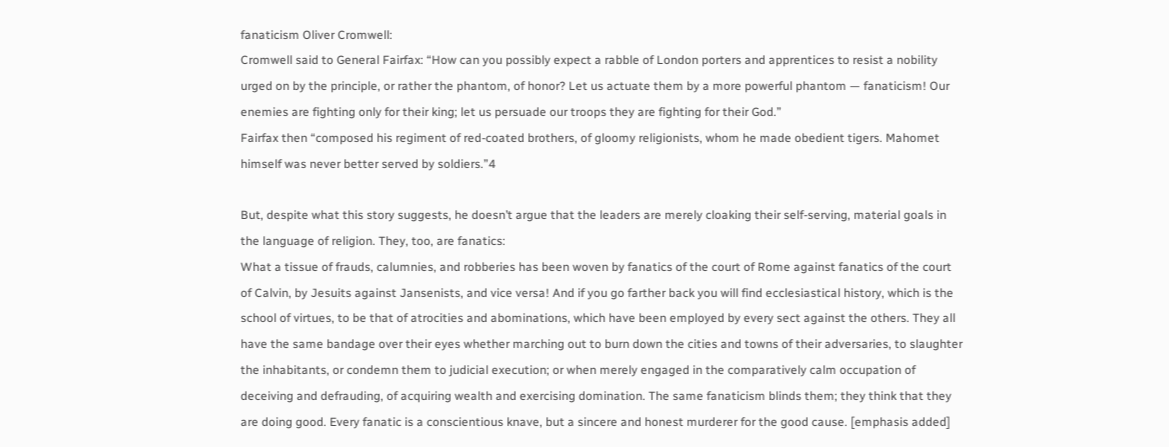fanaticism Oliver Cromwell:
Cromwell said to General Fairfax: “How can you possibly expect a rabble of London porters and apprentices to resist a nobility urged on by the principle, or rather the phantom, of honor? Let us actuate them by a more powerful phantom — fanaticism! Our enemies are fighting only for their king; let us persuade our troops they are fighting for their God.”
Fairfax then “composed his regiment of red-coated brothers, of gloomy religionists, whom he made obedient tigers. Mahomet himself was never better served by soldiers.”4

But, despite what this story suggests, he doesn’t argue that the leaders are merely cloaking their self-serving, material goals in the language of religion. They, too, are fanatics:
What a tissue of frauds, calumnies, and robberies has been woven by fanatics of the court of Rome against fanatics of the court of Calvin, by Jesuits against Jansenists, and vice versa! And if you go farther back you will find ecclesiastical history, which is the school of virtues, to be that of atrocities and abominations, which have been employed by every sect against the others. They all have the same bandage over their eyes whether marching out to burn down the cities and towns of their adversaries, to slaughter the inhabitants, or condemn them to judicial execution; or when merely engaged in the comparatively calm occupation of deceiving and defrauding, of acquiring wealth and exercising domination. The same fanaticism blinds them; they think that they are doing good. Every fanatic is a conscientious knave, but a sincere and honest murderer for the good cause. [emphasis added]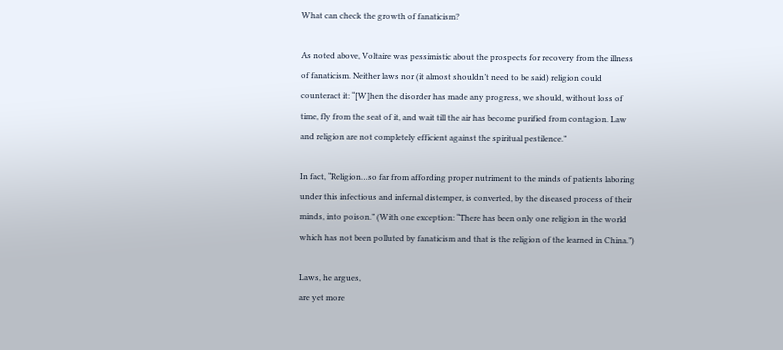What can check the growth of fanaticism?

As noted above, Voltaire was pessimistic about the prospects for recovery from the illness of fanaticism. Neither laws nor (it almost shouldn’t need to be said) religion could counteract it: “[W]hen the disorder has made any progress, we should, without loss of time, fly from the seat of it, and wait till the air has become purified from contagion. Law and religion are not completely efficient against the spiritual pestilence.”

In fact, “Religion…so far from affording proper nutriment to the minds of patients laboring under this infectious and infernal distemper, is converted, by the diseased process of their minds, into poison.” (With one exception: “There has been only one religion in the world which has not been polluted by fanaticism and that is the religion of the learned in China.”)

Laws, he argues,
are yet more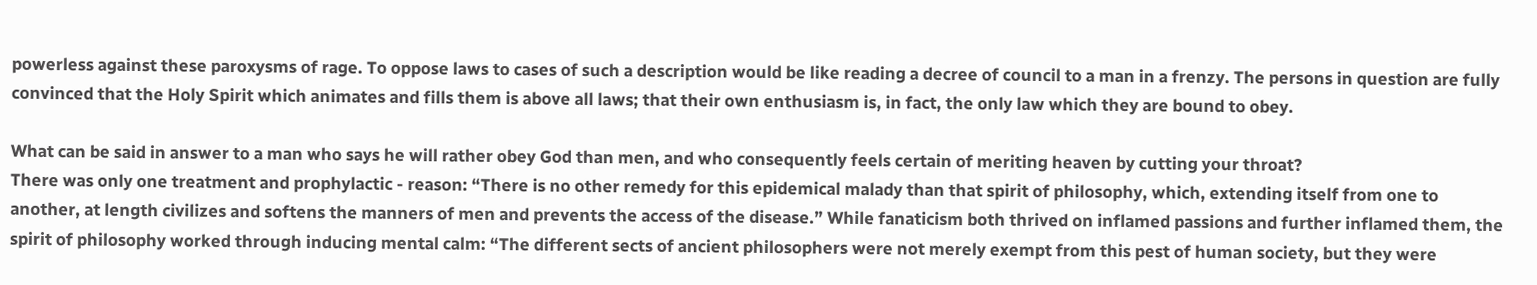powerless against these paroxysms of rage. To oppose laws to cases of such a description would be like reading a decree of council to a man in a frenzy. The persons in question are fully convinced that the Holy Spirit which animates and fills them is above all laws; that their own enthusiasm is, in fact, the only law which they are bound to obey.

What can be said in answer to a man who says he will rather obey God than men, and who consequently feels certain of meriting heaven by cutting your throat?
There was only one treatment and prophylactic - reason: “There is no other remedy for this epidemical malady than that spirit of philosophy, which, extending itself from one to another, at length civilizes and softens the manners of men and prevents the access of the disease.” While fanaticism both thrived on inflamed passions and further inflamed them, the spirit of philosophy worked through inducing mental calm: “The different sects of ancient philosophers were not merely exempt from this pest of human society, but they were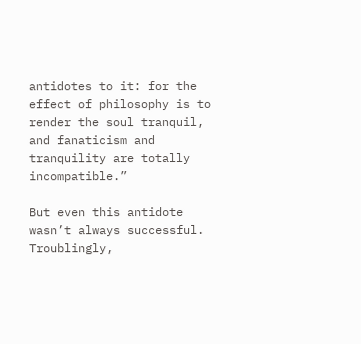antidotes to it: for the effect of philosophy is to render the soul tranquil, and fanaticism and tranquility are totally incompatible.”

But even this antidote wasn’t always successful. Troublingly,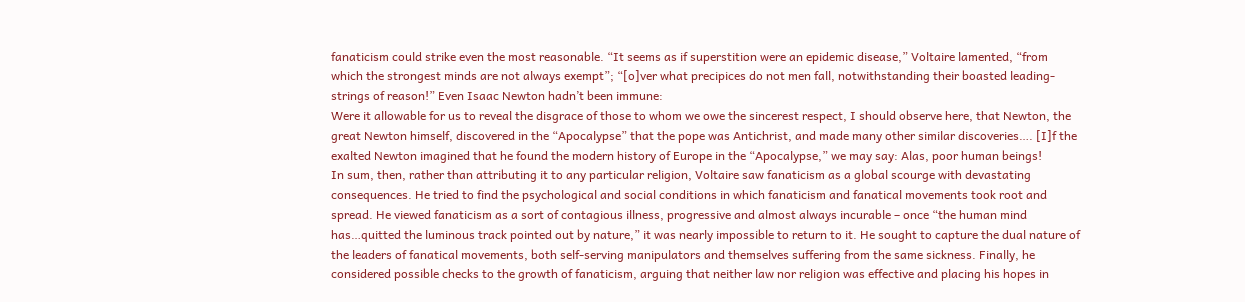fanaticism could strike even the most reasonable. “It seems as if superstition were an epidemic disease,” Voltaire lamented, “from which the strongest minds are not always exempt”; “[o]ver what precipices do not men fall, notwithstanding their boasted leading-strings of reason!” Even Isaac Newton hadn’t been immune:
Were it allowable for us to reveal the disgrace of those to whom we owe the sincerest respect, I should observe here, that Newton, the great Newton himself, discovered in the “Apocalypse” that the pope was Antichrist, and made many other similar discoveries…. [I]f the exalted Newton imagined that he found the modern history of Europe in the “Apocalypse,” we may say: Alas, poor human beings!
In sum, then, rather than attributing it to any particular religion, Voltaire saw fanaticism as a global scourge with devastating consequences. He tried to find the psychological and social conditions in which fanaticism and fanatical movements took root and spread. He viewed fanaticism as a sort of contagious illness, progressive and almost always incurable – once “the human mind has…quitted the luminous track pointed out by nature,” it was nearly impossible to return to it. He sought to capture the dual nature of the leaders of fanatical movements, both self-serving manipulators and themselves suffering from the same sickness. Finally, he considered possible checks to the growth of fanaticism, arguing that neither law nor religion was effective and placing his hopes in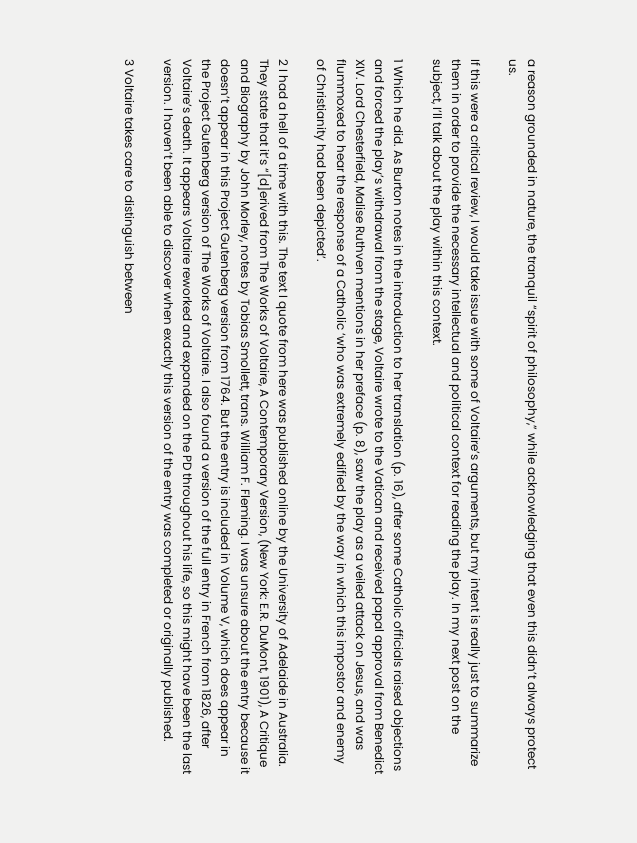a reason grounded in nature, the tranquil “spirit of philosophy,” while acknowledging that even this didn’t always protect us.

If this were a critical review, I would take issue with some of Voltaire’s arguments, but my intent is really just to summarize them in order to provide the necessary intellectual and political context for reading the play. In my next post on the subject, I’ll talk about the play within this context.

1 Which he did. As Burton notes in the introduction to her translation (p. 16), after some Catholic officials raised objections and forced the play’s withdrawal from the stage, Voltaire wrote to the Vatican and received papal approval from Benedict XIV. Lord Chesterfield, Malise Ruthven mentions in her preface (p. 8), saw the play as a veiled attack on Jesus, and was flummoxed to hear the response of a Catholic ‘who was extremely edified by the way in which this impostor and enemy of Christianity had been depicted’.

2 I had a hell of a time with this. The text I quote from here was published online by the University of Adelaide in Australia. They state that it’s “[d]erived from The Works of Voltaire, A Contemporary Version, (New York: E.R. DuMont, 1901), A Critique and Biography by John Morley, notes by Tobias Smollett, trans. William F. Fleming. I was unsure about the entry because it doesn’t appear in this Project Gutenberg version from 1764. But the entry is included in Volume V, which does appear in the Project Gutenberg version of The Works of Voltaire. I also found a version of the full entry in French from 1826, after Voltaire’s death. It appears Voltaire reworked and expanded on the PD throughout his life, so this might have been the last version. I haven’t been able to discover when exactly this version of the entry was completed or originally published.

3 Voltaire takes care to distinguish between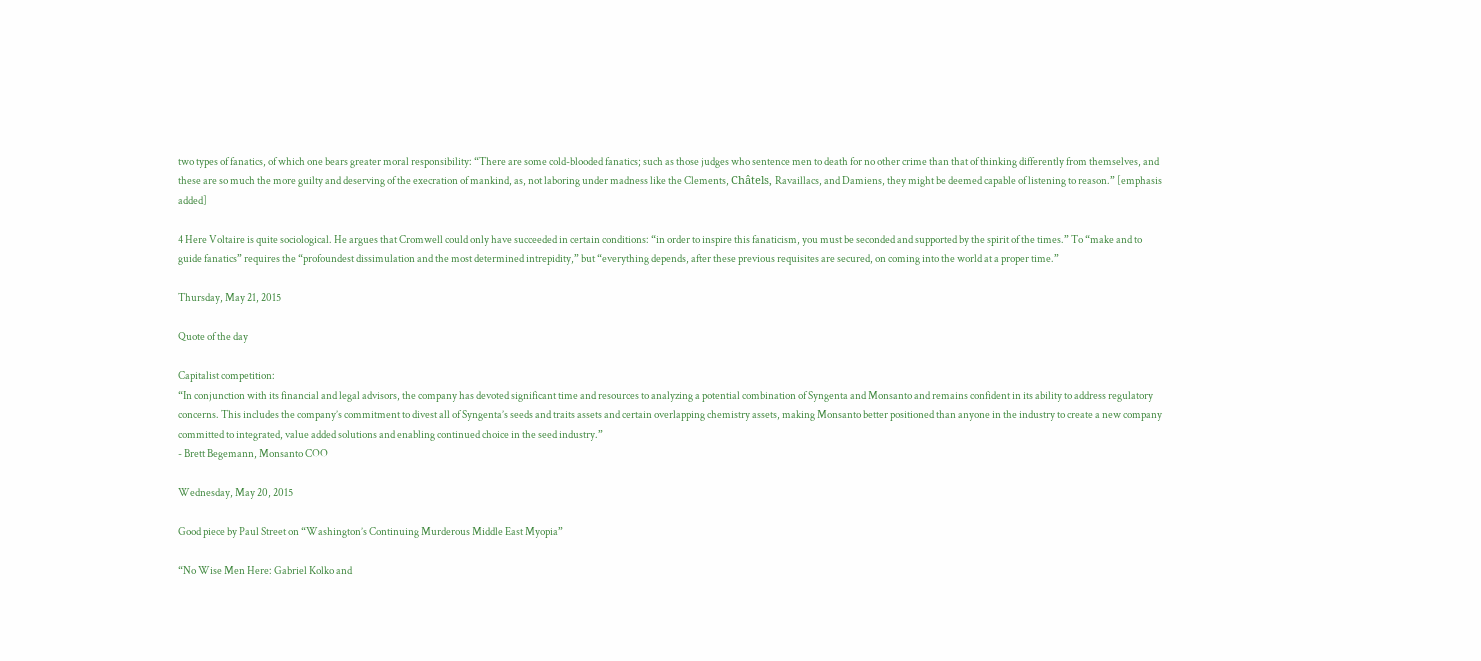two types of fanatics, of which one bears greater moral responsibility: “There are some cold-blooded fanatics; such as those judges who sentence men to death for no other crime than that of thinking differently from themselves, and these are so much the more guilty and deserving of the execration of mankind, as, not laboring under madness like the Clements, Châtels, Ravaillacs, and Damiens, they might be deemed capable of listening to reason.” [emphasis added]

4 Here Voltaire is quite sociological. He argues that Cromwell could only have succeeded in certain conditions: “in order to inspire this fanaticism, you must be seconded and supported by the spirit of the times.” To “make and to guide fanatics” requires the “profoundest dissimulation and the most determined intrepidity,” but “everything depends, after these previous requisites are secured, on coming into the world at a proper time.”

Thursday, May 21, 2015

Quote of the day

Capitalist competition:
“In conjunction with its financial and legal advisors, the company has devoted significant time and resources to analyzing a potential combination of Syngenta and Monsanto and remains confident in its ability to address regulatory concerns. This includes the company’s commitment to divest all of Syngenta’s seeds and traits assets and certain overlapping chemistry assets, making Monsanto better positioned than anyone in the industry to create a new company committed to integrated, value added solutions and enabling continued choice in the seed industry.”
- Brett Begemann, Monsanto COO

Wednesday, May 20, 2015

Good piece by Paul Street on “Washington’s Continuing Murderous Middle East Myopia”

“No Wise Men Here: Gabriel Kolko and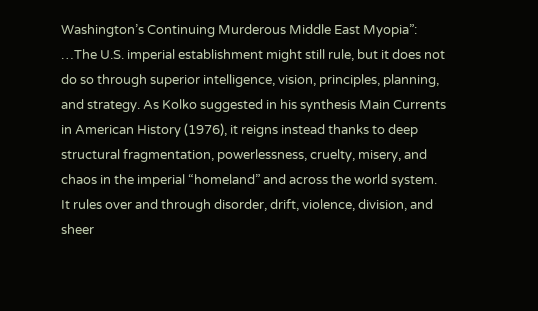Washington’s Continuing Murderous Middle East Myopia”:
…The U.S. imperial establishment might still rule, but it does not do so through superior intelligence, vision, principles, planning, and strategy. As Kolko suggested in his synthesis Main Currents in American History (1976), it reigns instead thanks to deep structural fragmentation, powerlessness, cruelty, misery, and chaos in the imperial “homeland” and across the world system. It rules over and through disorder, drift, violence, division, and sheer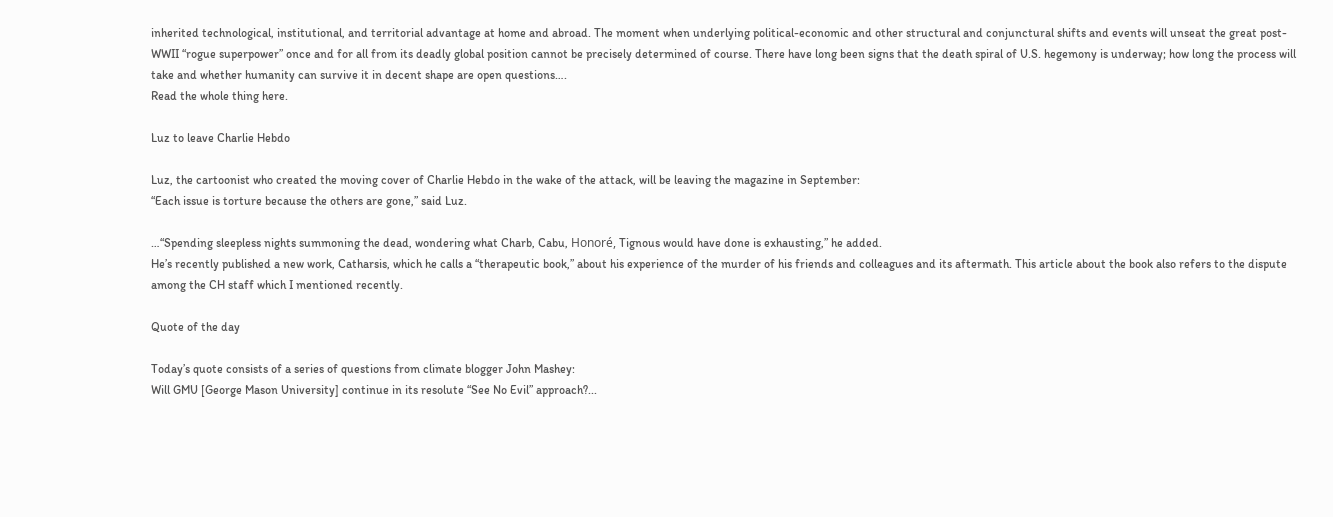inherited technological, institutional, and territorial advantage at home and abroad. The moment when underlying political-economic and other structural and conjunctural shifts and events will unseat the great post-WWII “rogue superpower” once and for all from its deadly global position cannot be precisely determined of course. There have long been signs that the death spiral of U.S. hegemony is underway; how long the process will take and whether humanity can survive it in decent shape are open questions….
Read the whole thing here.

Luz to leave Charlie Hebdo

Luz, the cartoonist who created the moving cover of Charlie Hebdo in the wake of the attack, will be leaving the magazine in September:
“Each issue is torture because the others are gone,” said Luz.

…“Spending sleepless nights summoning the dead, wondering what Charb, Cabu, Honoré, Tignous would have done is exhausting,” he added.
He’s recently published a new work, Catharsis, which he calls a “therapeutic book,” about his experience of the murder of his friends and colleagues and its aftermath. This article about the book also refers to the dispute among the CH staff which I mentioned recently.

Quote of the day

Today’s quote consists of a series of questions from climate blogger John Mashey:
Will GMU [George Mason University] continue in its resolute “See No Evil” approach?...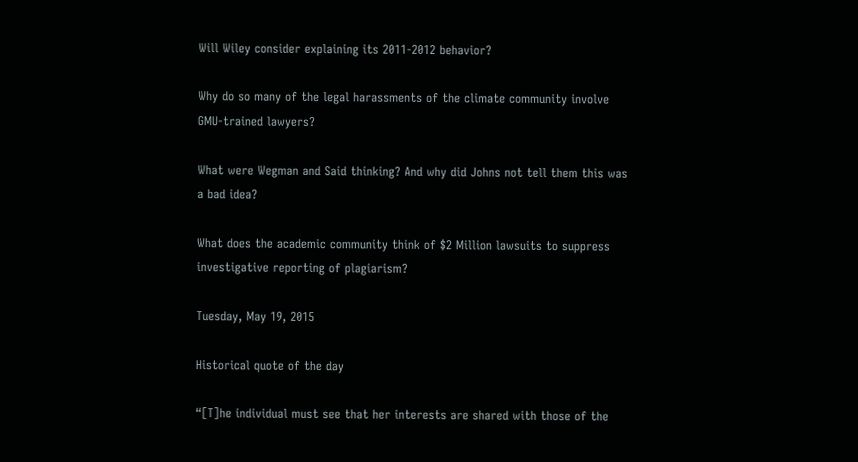Will Wiley consider explaining its 2011-2012 behavior?

Why do so many of the legal harassments of the climate community involve GMU-trained lawyers?

What were Wegman and Said thinking? And why did Johns not tell them this was a bad idea?

What does the academic community think of $2 Million lawsuits to suppress investigative reporting of plagiarism?

Tuesday, May 19, 2015

Historical quote of the day

“[T]he individual must see that her interests are shared with those of the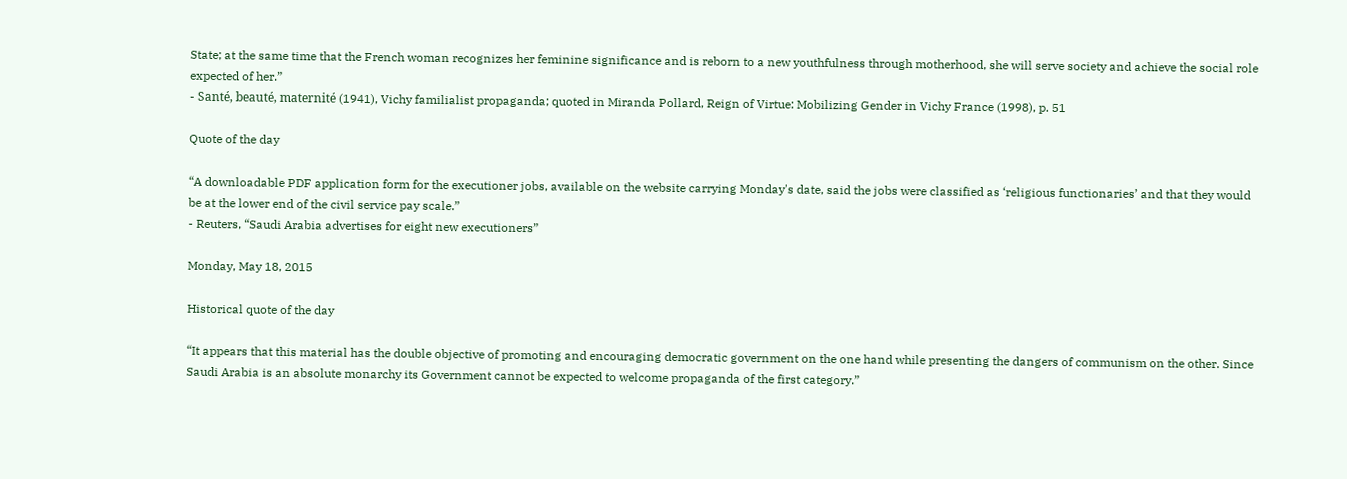State; at the same time that the French woman recognizes her feminine significance and is reborn to a new youthfulness through motherhood, she will serve society and achieve the social role expected of her.”
- Santé, beauté, maternité (1941), Vichy familialist propaganda; quoted in Miranda Pollard, Reign of Virtue: Mobilizing Gender in Vichy France (1998), p. 51

Quote of the day

“A downloadable PDF application form for the executioner jobs, available on the website carrying Monday's date, said the jobs were classified as ‘religious functionaries’ and that they would be at the lower end of the civil service pay scale.”
- Reuters, “Saudi Arabia advertises for eight new executioners”

Monday, May 18, 2015

Historical quote of the day

“It appears that this material has the double objective of promoting and encouraging democratic government on the one hand while presenting the dangers of communism on the other. Since Saudi Arabia is an absolute monarchy its Government cannot be expected to welcome propaganda of the first category.”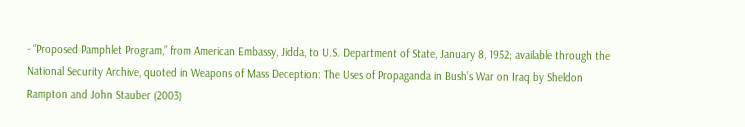- “Proposed Pamphlet Program,” from American Embassy, Jidda, to U.S. Department of State, January 8, 1952; available through the National Security Archive, quoted in Weapons of Mass Deception: The Uses of Propaganda in Bush’s War on Iraq by Sheldon Rampton and John Stauber (2003)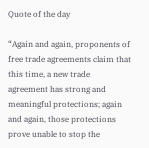Quote of the day

“Again and again, proponents of free trade agreements claim that this time, a new trade agreement has strong and meaningful protections; again and again, those protections prove unable to stop the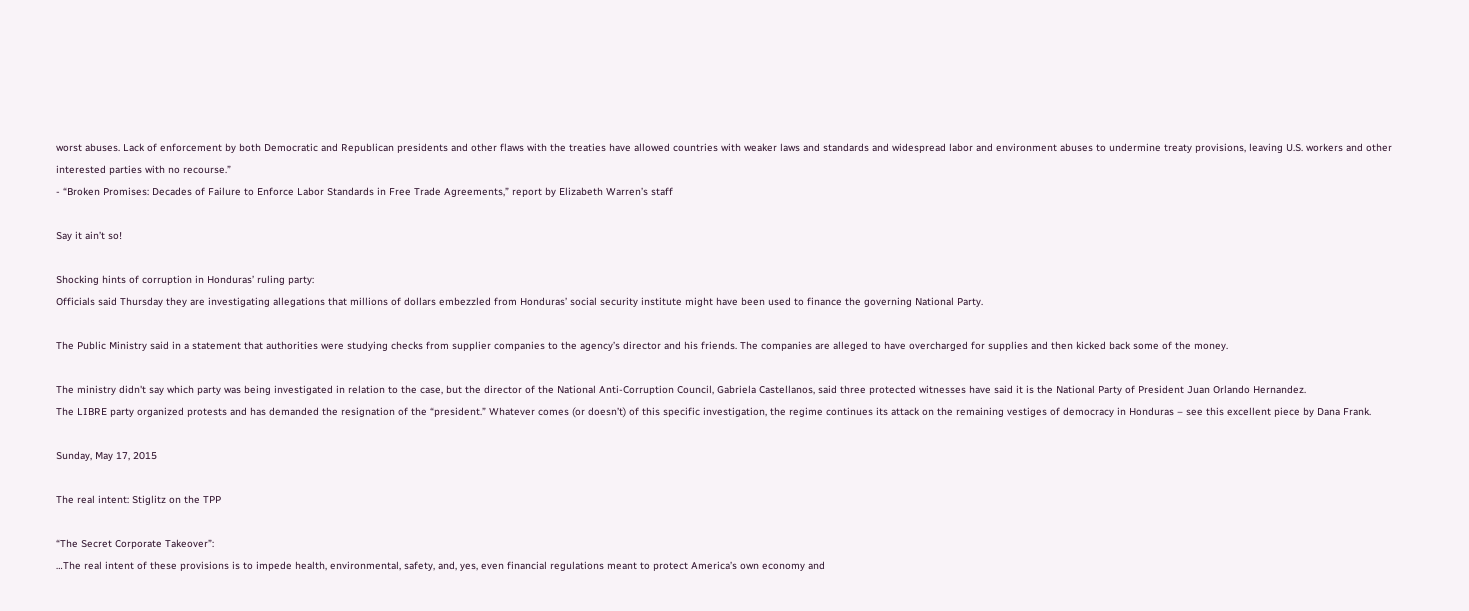worst abuses. Lack of enforcement by both Democratic and Republican presidents and other flaws with the treaties have allowed countries with weaker laws and standards and widespread labor and environment abuses to undermine treaty provisions, leaving U.S. workers and other interested parties with no recourse.”
- “Broken Promises: Decades of Failure to Enforce Labor Standards in Free Trade Agreements,” report by Elizabeth Warren’s staff

Say it ain’t so!

Shocking hints of corruption in Honduras’ ruling party:
Officials said Thursday they are investigating allegations that millions of dollars embezzled from Honduras’ social security institute might have been used to finance the governing National Party.

The Public Ministry said in a statement that authorities were studying checks from supplier companies to the agency’s director and his friends. The companies are alleged to have overcharged for supplies and then kicked back some of the money.

The ministry didn't say which party was being investigated in relation to the case, but the director of the National Anti-Corruption Council, Gabriela Castellanos, said three protected witnesses have said it is the National Party of President Juan Orlando Hernandez.
The LIBRE party organized protests and has demanded the resignation of the “president.” Whatever comes (or doesn’t) of this specific investigation, the regime continues its attack on the remaining vestiges of democracy in Honduras – see this excellent piece by Dana Frank.

Sunday, May 17, 2015

The real intent: Stiglitz on the TPP

“The Secret Corporate Takeover”:
…The real intent of these provisions is to impede health, environmental, safety, and, yes, even financial regulations meant to protect America’s own economy and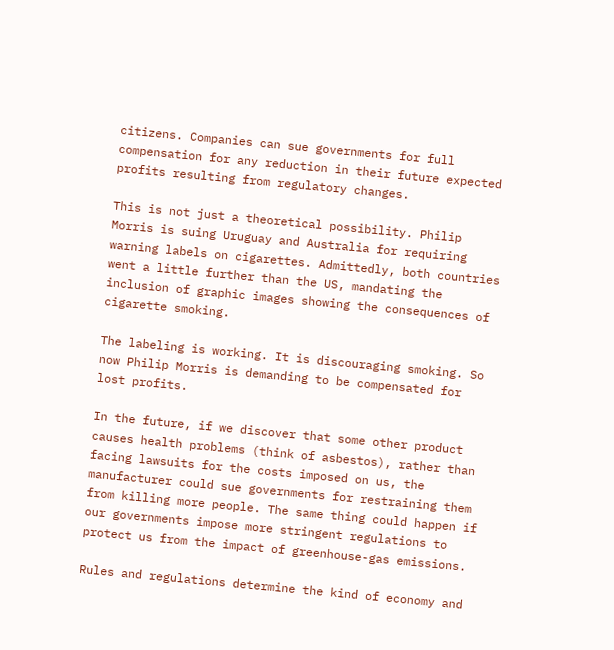citizens. Companies can sue governments for full compensation for any reduction in their future expected profits resulting from regulatory changes.

This is not just a theoretical possibility. Philip Morris is suing Uruguay and Australia for requiring warning labels on cigarettes. Admittedly, both countries went a little further than the US, mandating the inclusion of graphic images showing the consequences of cigarette smoking.

The labeling is working. It is discouraging smoking. So now Philip Morris is demanding to be compensated for lost profits.

In the future, if we discover that some other product causes health problems (think of asbestos), rather than facing lawsuits for the costs imposed on us, the manufacturer could sue governments for restraining them from killing more people. The same thing could happen if our governments impose more stringent regulations to protect us from the impact of greenhouse-gas emissions.

Rules and regulations determine the kind of economy and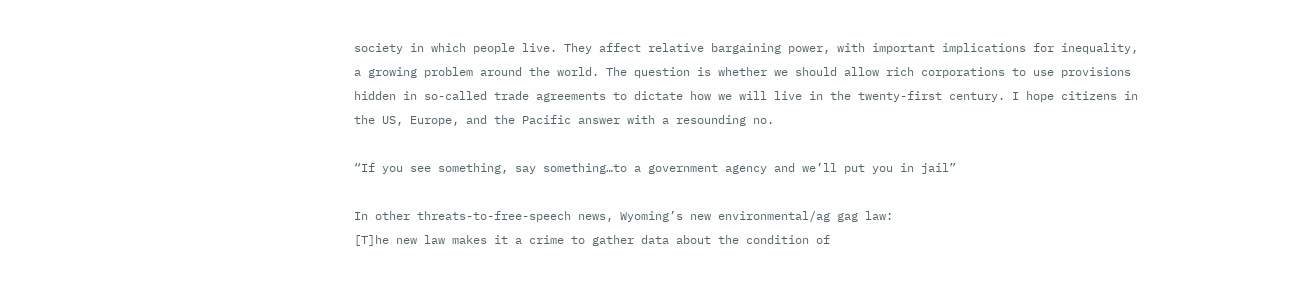society in which people live. They affect relative bargaining power, with important implications for inequality, a growing problem around the world. The question is whether we should allow rich corporations to use provisions hidden in so-called trade agreements to dictate how we will live in the twenty-first century. I hope citizens in the US, Europe, and the Pacific answer with a resounding no.

“If you see something, say something…to a government agency and we’ll put you in jail”

In other threats-to-free-speech news, Wyoming’s new environmental/ag gag law:
[T]he new law makes it a crime to gather data about the condition of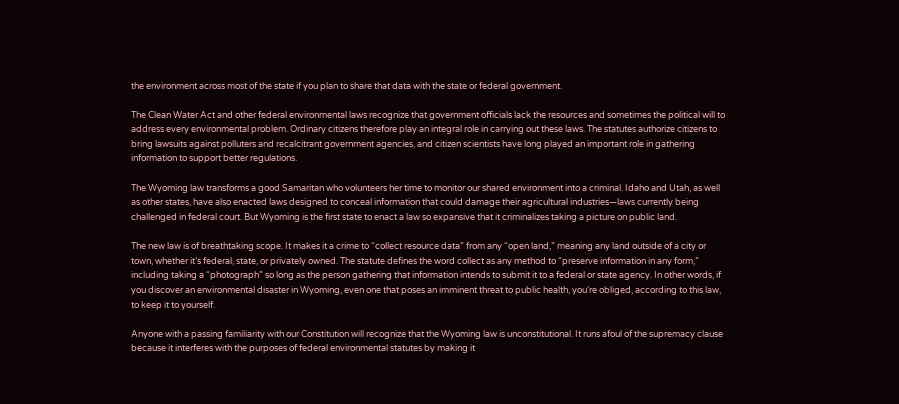the environment across most of the state if you plan to share that data with the state or federal government.

The Clean Water Act and other federal environmental laws recognize that government officials lack the resources and sometimes the political will to address every environmental problem. Ordinary citizens therefore play an integral role in carrying out these laws. The statutes authorize citizens to bring lawsuits against polluters and recalcitrant government agencies, and citizen scientists have long played an important role in gathering information to support better regulations.

The Wyoming law transforms a good Samaritan who volunteers her time to monitor our shared environment into a criminal. Idaho and Utah, as well as other states, have also enacted laws designed to conceal information that could damage their agricultural industries—laws currently being challenged in federal court. But Wyoming is the first state to enact a law so expansive that it criminalizes taking a picture on public land.

The new law is of breathtaking scope. It makes it a crime to “collect resource data” from any “open land,” meaning any land outside of a city or town, whether it’s federal, state, or privately owned. The statute defines the word collect as any method to “preserve information in any form,” including taking a “photograph” so long as the person gathering that information intends to submit it to a federal or state agency. In other words, if you discover an environmental disaster in Wyoming, even one that poses an imminent threat to public health, you’re obliged, according to this law, to keep it to yourself.

Anyone with a passing familiarity with our Constitution will recognize that the Wyoming law is unconstitutional. It runs afoul of the supremacy clause because it interferes with the purposes of federal environmental statutes by making it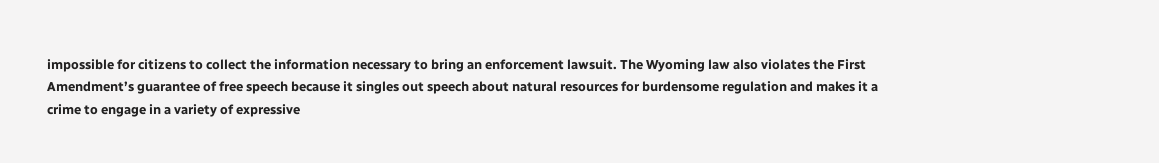impossible for citizens to collect the information necessary to bring an enforcement lawsuit. The Wyoming law also violates the First Amendment’s guarantee of free speech because it singles out speech about natural resources for burdensome regulation and makes it a crime to engage in a variety of expressive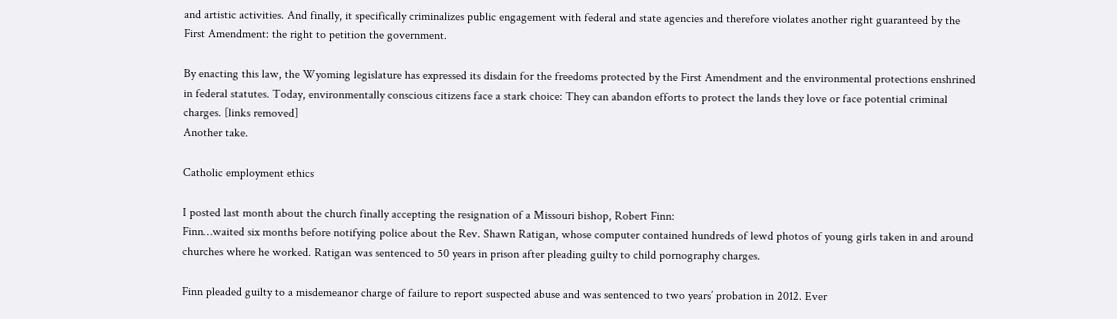and artistic activities. And finally, it specifically criminalizes public engagement with federal and state agencies and therefore violates another right guaranteed by the First Amendment: the right to petition the government.

By enacting this law, the Wyoming legislature has expressed its disdain for the freedoms protected by the First Amendment and the environmental protections enshrined in federal statutes. Today, environmentally conscious citizens face a stark choice: They can abandon efforts to protect the lands they love or face potential criminal charges. [links removed]
Another take.

Catholic employment ethics

I posted last month about the church finally accepting the resignation of a Missouri bishop, Robert Finn:
Finn…waited six months before notifying police about the Rev. Shawn Ratigan, whose computer contained hundreds of lewd photos of young girls taken in and around churches where he worked. Ratigan was sentenced to 50 years in prison after pleading guilty to child pornography charges.

Finn pleaded guilty to a misdemeanor charge of failure to report suspected abuse and was sentenced to two years’ probation in 2012. Ever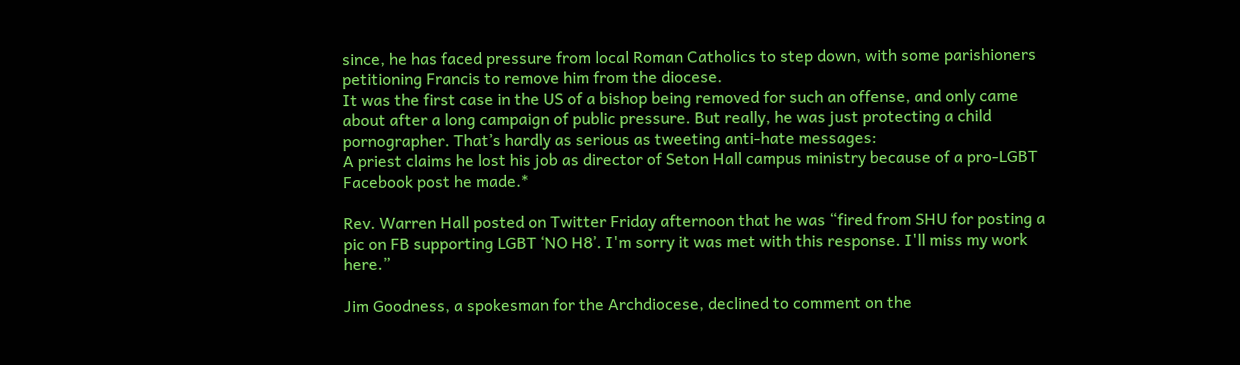since, he has faced pressure from local Roman Catholics to step down, with some parishioners petitioning Francis to remove him from the diocese.
It was the first case in the US of a bishop being removed for such an offense, and only came about after a long campaign of public pressure. But really, he was just protecting a child pornographer. That’s hardly as serious as tweeting anti-hate messages:
A priest claims he lost his job as director of Seton Hall campus ministry because of a pro-LGBT Facebook post he made.*

Rev. Warren Hall posted on Twitter Friday afternoon that he was “fired from SHU for posting a pic on FB supporting LGBT ‘NO H8’. I'm sorry it was met with this response. I'll miss my work here.”

Jim Goodness, a spokesman for the Archdiocese, declined to comment on the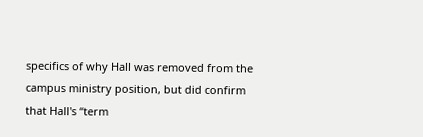specifics of why Hall was removed from the campus ministry position, but did confirm that Hall's “term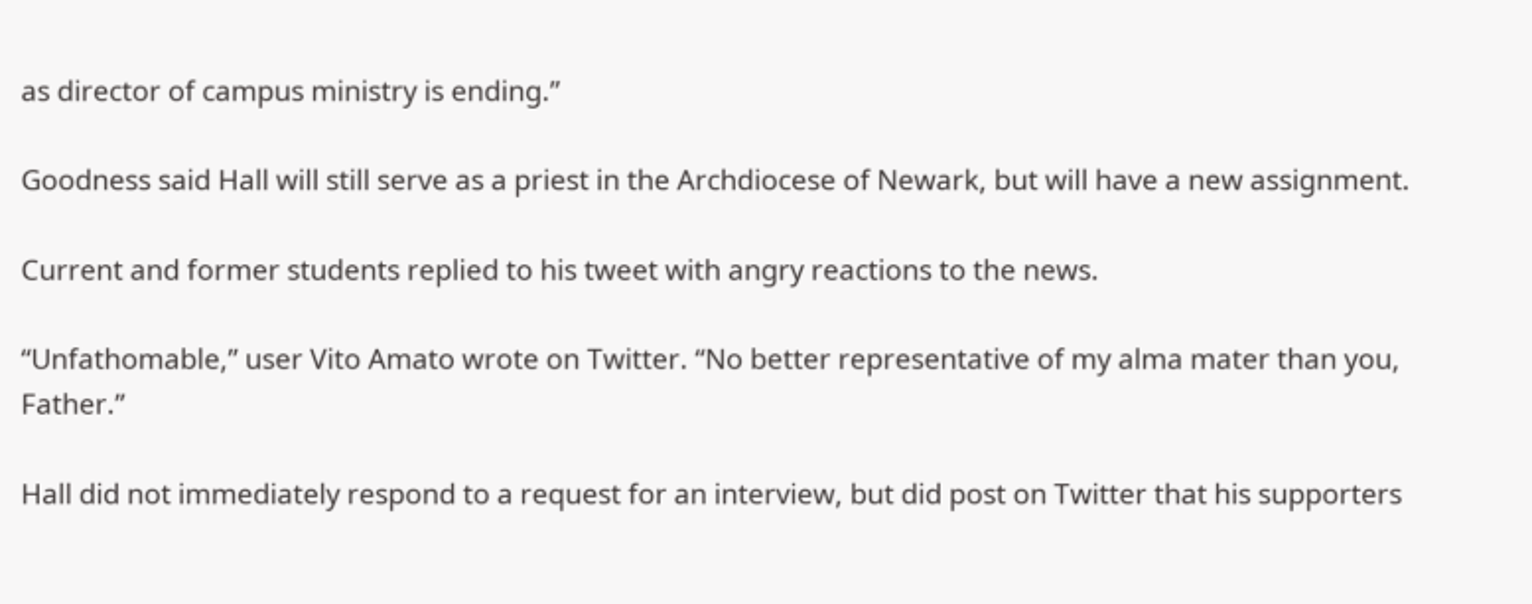as director of campus ministry is ending.”

Goodness said Hall will still serve as a priest in the Archdiocese of Newark, but will have a new assignment.

Current and former students replied to his tweet with angry reactions to the news.

“Unfathomable,” user Vito Amato wrote on Twitter. “No better representative of my alma mater than you, Father.”

Hall did not immediately respond to a request for an interview, but did post on Twitter that his supporters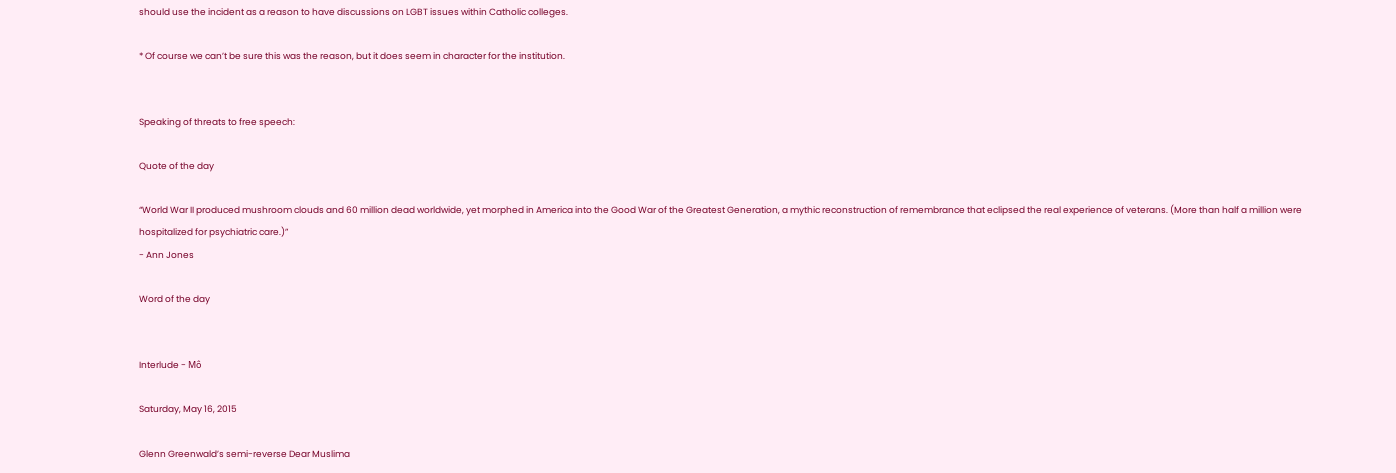should use the incident as a reason to have discussions on LGBT issues within Catholic colleges.

* Of course we can’t be sure this was the reason, but it does seem in character for the institution.


Speaking of threats to free speech:

Quote of the day

“World War II produced mushroom clouds and 60 million dead worldwide, yet morphed in America into the Good War of the Greatest Generation, a mythic reconstruction of remembrance that eclipsed the real experience of veterans. (More than half a million were hospitalized for psychiatric care.)”
- Ann Jones

Word of the day


Interlude - Mô

Saturday, May 16, 2015

Glenn Greenwald’s semi-reverse Dear Muslima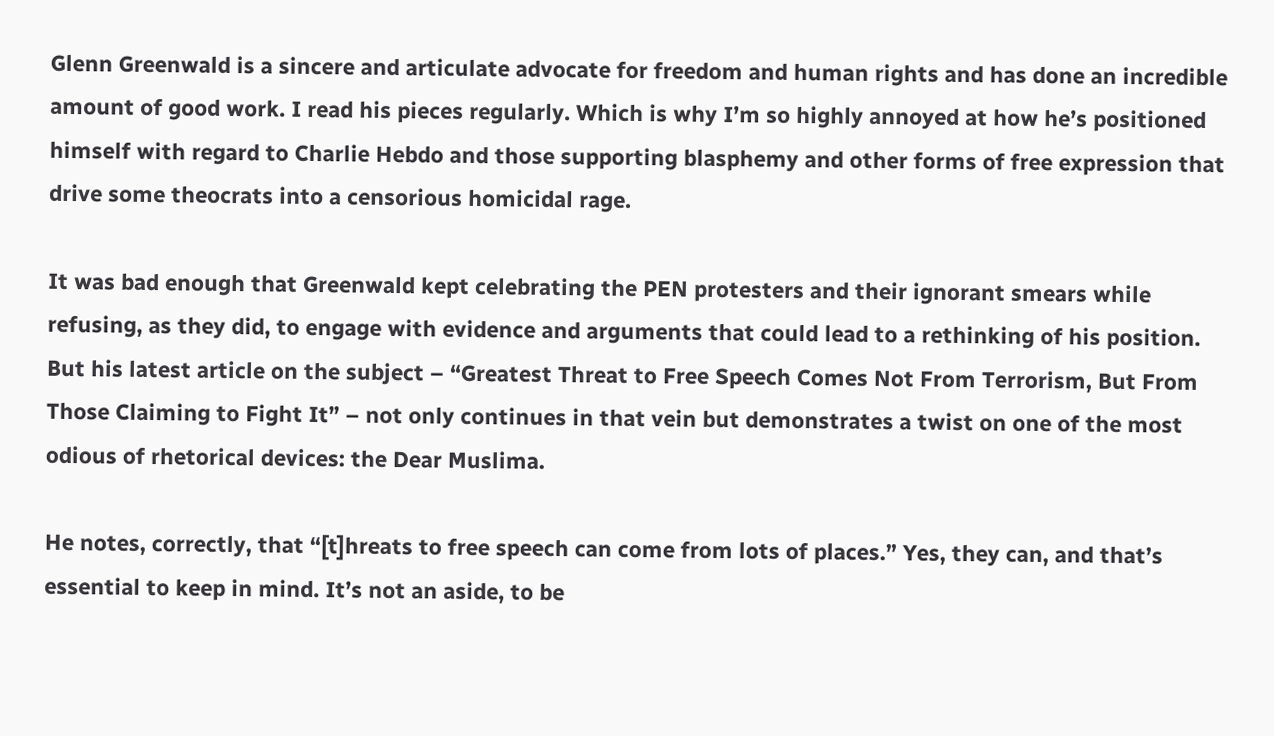Glenn Greenwald is a sincere and articulate advocate for freedom and human rights and has done an incredible amount of good work. I read his pieces regularly. Which is why I’m so highly annoyed at how he’s positioned himself with regard to Charlie Hebdo and those supporting blasphemy and other forms of free expression that drive some theocrats into a censorious homicidal rage.

It was bad enough that Greenwald kept celebrating the PEN protesters and their ignorant smears while refusing, as they did, to engage with evidence and arguments that could lead to a rethinking of his position. But his latest article on the subject – “Greatest Threat to Free Speech Comes Not From Terrorism, But From Those Claiming to Fight It” – not only continues in that vein but demonstrates a twist on one of the most odious of rhetorical devices: the Dear Muslima.

He notes, correctly, that “[t]hreats to free speech can come from lots of places.” Yes, they can, and that’s essential to keep in mind. It’s not an aside, to be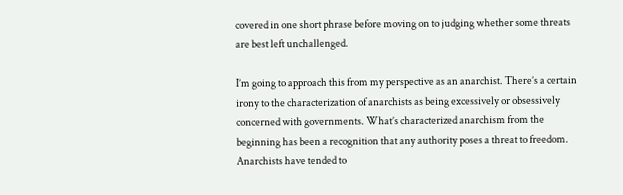covered in one short phrase before moving on to judging whether some threats are best left unchallenged.

I’m going to approach this from my perspective as an anarchist. There’s a certain irony to the characterization of anarchists as being excessively or obsessively concerned with governments. What’s characterized anarchism from the beginning has been a recognition that any authority poses a threat to freedom. Anarchists have tended to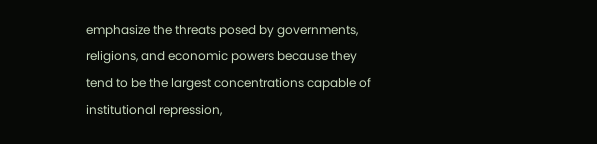emphasize the threats posed by governments, religions, and economic powers because they tend to be the largest concentrations capable of institutional repression,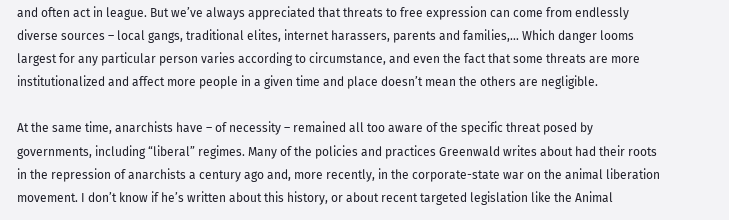and often act in league. But we’ve always appreciated that threats to free expression can come from endlessly diverse sources – local gangs, traditional elites, internet harassers, parents and families,… Which danger looms largest for any particular person varies according to circumstance, and even the fact that some threats are more institutionalized and affect more people in a given time and place doesn’t mean the others are negligible.

At the same time, anarchists have – of necessity – remained all too aware of the specific threat posed by governments, including “liberal” regimes. Many of the policies and practices Greenwald writes about had their roots in the repression of anarchists a century ago and, more recently, in the corporate-state war on the animal liberation movement. I don’t know if he’s written about this history, or about recent targeted legislation like the Animal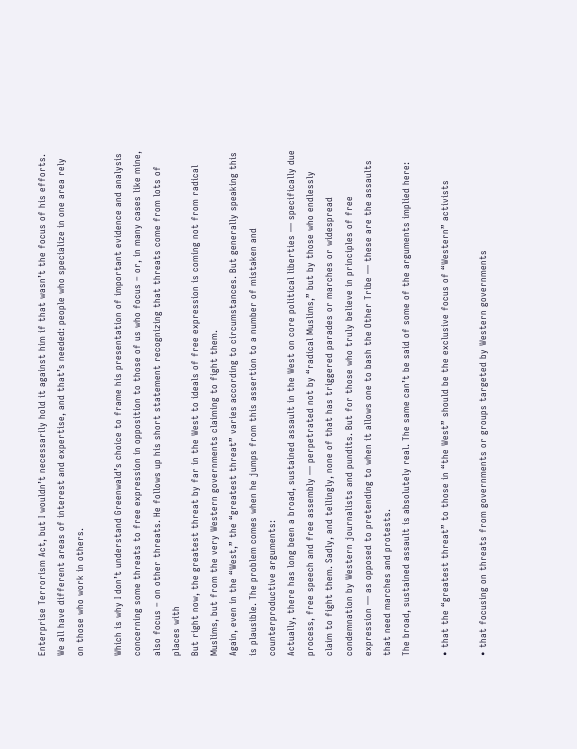Enterprise Terrorism Act, but I wouldn’t necessarily hold it against him if that wasn’t the focus of his efforts. We all have different areas of interest and expertise, and that’s needed: people who specialize in one area rely on those who work in others.

Which is why I don’t understand Greenwald’s choice to frame his presentation of important evidence and analysis concerning some threats to free expression in opposition to those of us who focus – or, in many cases like mine, also focus – on other threats. He follows up his short statement recognizing that threats come from lots of places with
But right now, the greatest threat by far in the West to ideals of free expression is coming not from radical Muslims, but from the very Western governments claiming to fight them.
Again, even in the “West,” the “greatest threat” varies according to circumstances. But generally speaking this is plausible. The problem comes when he jumps from this assertion to a number of mistaken and counterproductive arguments:
Actually, there has long been a broad, sustained assault in the West on core political liberties — specifically due process, free speech and free assembly — perpetrated not by “radical Muslims,” but by those who endlessly claim to fight them. Sadly, and tellingly, none of that has triggered parades or marches or widespread condemnation by Western journalists and pundits. But for those who truly believe in principles of free expression — as opposed to pretending to when it allows one to bash the Other Tribe — these are the assaults that need marches and protests.
The broad, sustained assault is absolutely real. The same can’t be said of some of the arguments implied here:

• that the “greatest threat” to those in “the West” should be the exclusive focus of “Western” activists

• that focusing on threats from governments or groups targeted by Western governments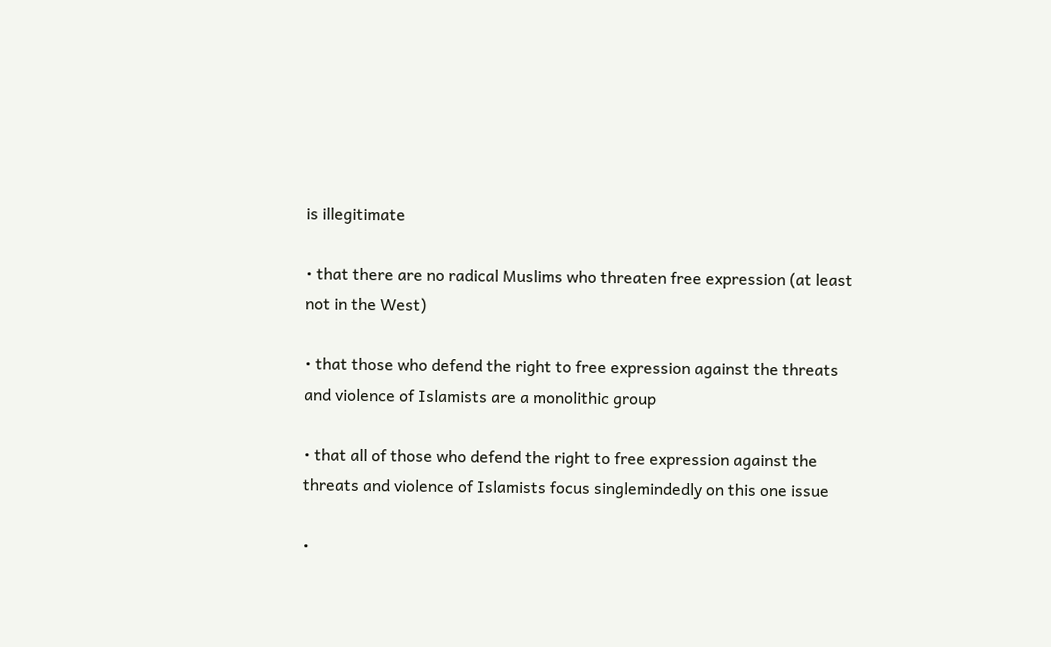is illegitimate

• that there are no radical Muslims who threaten free expression (at least not in the West)

• that those who defend the right to free expression against the threats and violence of Islamists are a monolithic group

• that all of those who defend the right to free expression against the threats and violence of Islamists focus singlemindedly on this one issue

•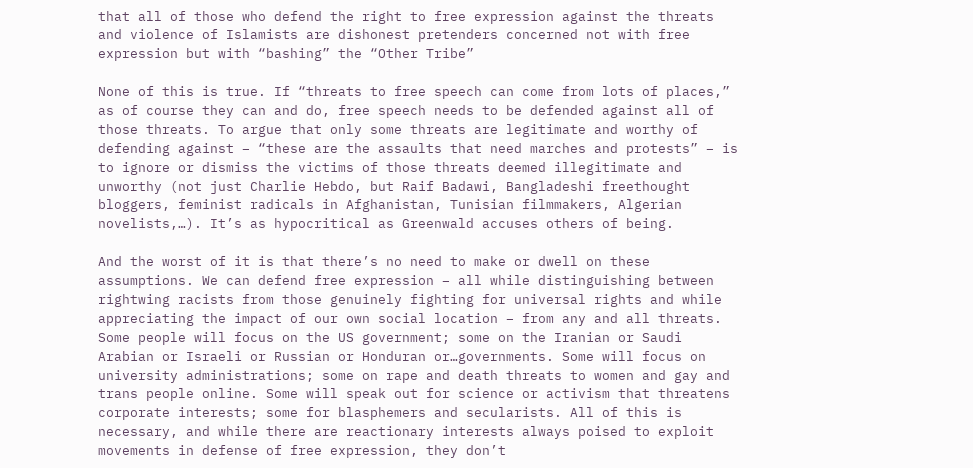that all of those who defend the right to free expression against the threats and violence of Islamists are dishonest pretenders concerned not with free expression but with “bashing” the “Other Tribe”

None of this is true. If “threats to free speech can come from lots of places,” as of course they can and do, free speech needs to be defended against all of those threats. To argue that only some threats are legitimate and worthy of defending against – “these are the assaults that need marches and protests” – is to ignore or dismiss the victims of those threats deemed illegitimate and unworthy (not just Charlie Hebdo, but Raif Badawi, Bangladeshi freethought bloggers, feminist radicals in Afghanistan, Tunisian filmmakers, Algerian novelists,…). It’s as hypocritical as Greenwald accuses others of being.

And the worst of it is that there’s no need to make or dwell on these assumptions. We can defend free expression – all while distinguishing between rightwing racists from those genuinely fighting for universal rights and while appreciating the impact of our own social location – from any and all threats. Some people will focus on the US government; some on the Iranian or Saudi Arabian or Israeli or Russian or Honduran or…governments. Some will focus on university administrations; some on rape and death threats to women and gay and trans people online. Some will speak out for science or activism that threatens corporate interests; some for blasphemers and secularists. All of this is necessary, and while there are reactionary interests always poised to exploit movements in defense of free expression, they don’t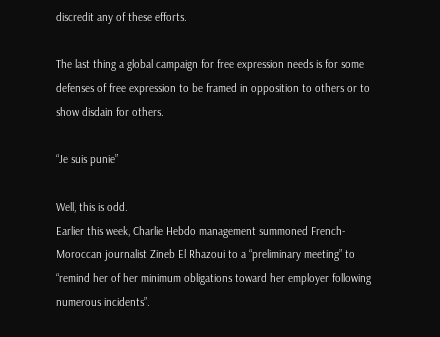discredit any of these efforts.

The last thing a global campaign for free expression needs is for some defenses of free expression to be framed in opposition to others or to show disdain for others.

“Je suis punie”

Well, this is odd.
Earlier this week, Charlie Hebdo management summoned French-Moroccan journalist Zineb El Rhazoui to a “preliminary meeting” to “remind her of her minimum obligations toward her employer following numerous incidents”.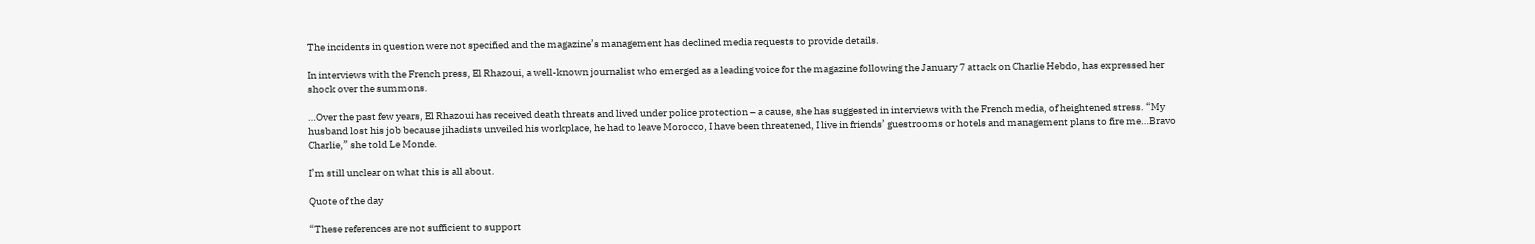The incidents in question were not specified and the magazine’s management has declined media requests to provide details.

In interviews with the French press, El Rhazoui, a well-known journalist who emerged as a leading voice for the magazine following the January 7 attack on Charlie Hebdo, has expressed her shock over the summons.

…Over the past few years, El Rhazoui has received death threats and lived under police protection – a cause, she has suggested in interviews with the French media, of heightened stress. “My husband lost his job because jihadists unveiled his workplace, he had to leave Morocco, I have been threatened, I live in friends’ guestrooms or hotels and management plans to fire me…Bravo Charlie,” she told Le Monde.

I’m still unclear on what this is all about.

Quote of the day

“These references are not sufficient to support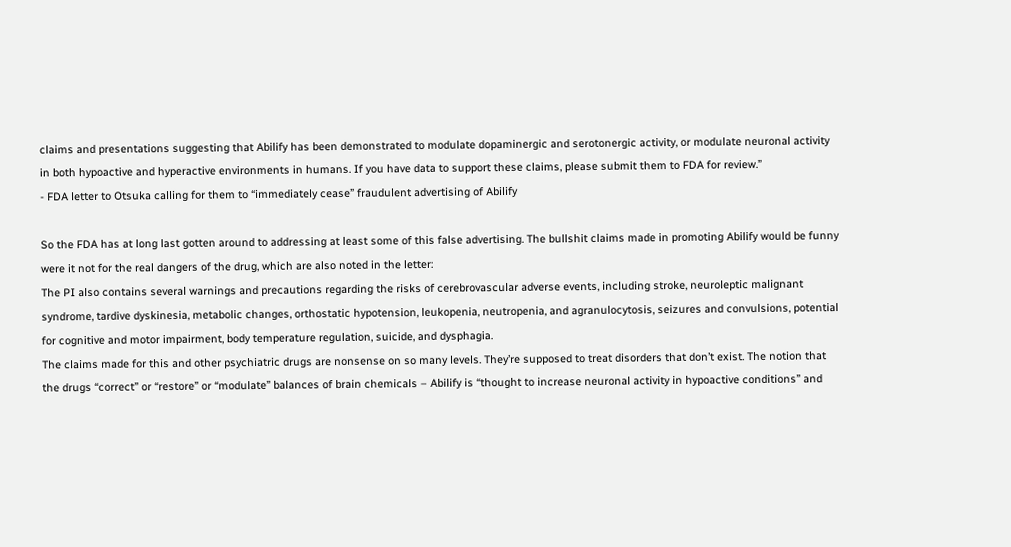claims and presentations suggesting that Abilify has been demonstrated to modulate dopaminergic and serotonergic activity, or modulate neuronal activity in both hypoactive and hyperactive environments in humans. If you have data to support these claims, please submit them to FDA for review.”
- FDA letter to Otsuka calling for them to “immediately cease” fraudulent advertising of Abilify

So the FDA has at long last gotten around to addressing at least some of this false advertising. The bullshit claims made in promoting Abilify would be funny were it not for the real dangers of the drug, which are also noted in the letter:
The PI also contains several warnings and precautions regarding the risks of cerebrovascular adverse events, including stroke, neuroleptic malignant syndrome, tardive dyskinesia, metabolic changes, orthostatic hypotension, leukopenia, neutropenia, and agranulocytosis, seizures and convulsions, potential for cognitive and motor impairment, body temperature regulation, suicide, and dysphagia.
The claims made for this and other psychiatric drugs are nonsense on so many levels. They’re supposed to treat disorders that don’t exist. The notion that the drugs “correct” or “restore” or “modulate” balances of brain chemicals – Abilify is “thought to increase neuronal activity in hypoactive conditions” and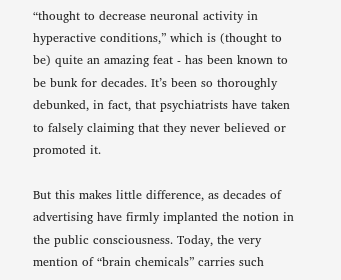“thought to decrease neuronal activity in hyperactive conditions,” which is (thought to be) quite an amazing feat - has been known to be bunk for decades. It’s been so thoroughly debunked, in fact, that psychiatrists have taken to falsely claiming that they never believed or promoted it.

But this makes little difference, as decades of advertising have firmly implanted the notion in the public consciousness. Today, the very mention of “brain chemicals” carries such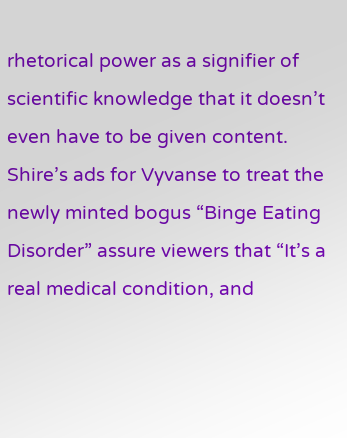rhetorical power as a signifier of scientific knowledge that it doesn’t even have to be given content. Shire’s ads for Vyvanse to treat the newly minted bogus “Binge Eating Disorder” assure viewers that “It’s a real medical condition, and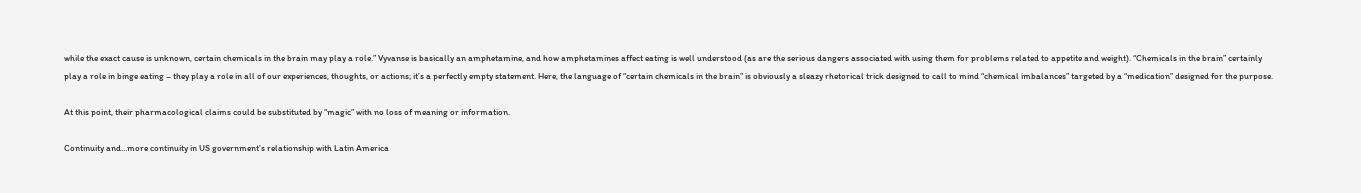while the exact cause is unknown, certain chemicals in the brain may play a role.” Vyvanse is basically an amphetamine, and how amphetamines affect eating is well understood (as are the serious dangers associated with using them for problems related to appetite and weight). “Chemicals in the brain” certainly play a role in binge eating – they play a role in all of our experiences, thoughts, or actions; it’s a perfectly empty statement. Here, the language of “certain chemicals in the brain” is obviously a sleazy rhetorical trick designed to call to mind “chemical imbalances” targeted by a “medication” designed for the purpose.

At this point, their pharmacological claims could be substituted by “magic” with no loss of meaning or information.

Continuity and…more continuity in US government’s relationship with Latin America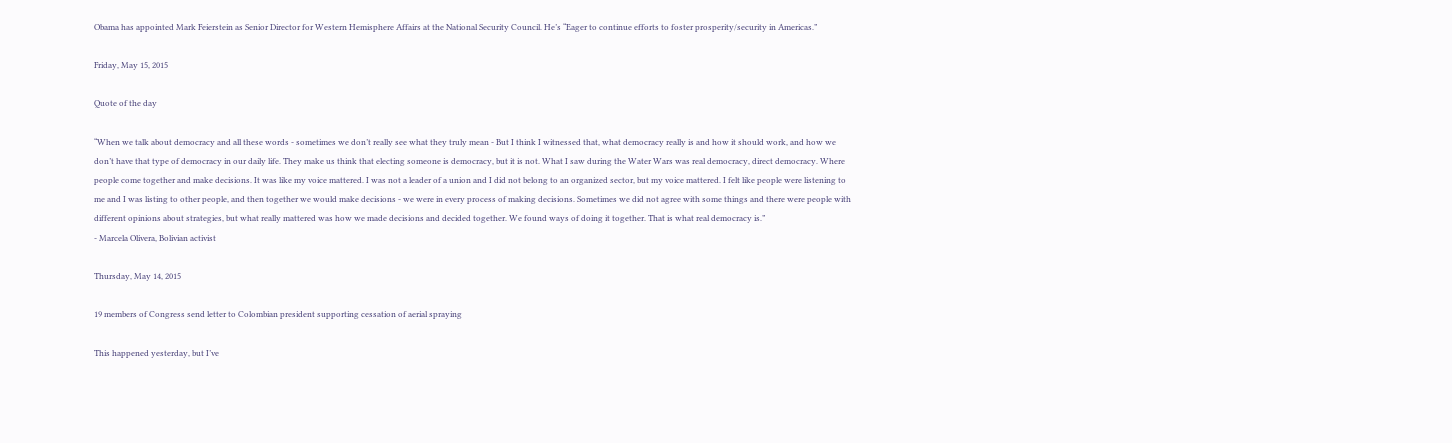Obama has appointed Mark Feierstein as Senior Director for Western Hemisphere Affairs at the National Security Council. He’s “Eager to continue efforts to foster prosperity/security in Americas.”

Friday, May 15, 2015

Quote of the day

“When we talk about democracy and all these words - sometimes we don’t really see what they truly mean - But I think I witnessed that, what democracy really is and how it should work, and how we don’t have that type of democracy in our daily life. They make us think that electing someone is democracy, but it is not. What I saw during the Water Wars was real democracy, direct democracy. Where people come together and make decisions. It was like my voice mattered. I was not a leader of a union and I did not belong to an organized sector, but my voice mattered. I felt like people were listening to me and I was listing to other people, and then together we would make decisions - we were in every process of making decisions. Sometimes we did not agree with some things and there were people with different opinions about strategies, but what really mattered was how we made decisions and decided together. We found ways of doing it together. That is what real democracy is.”
- Marcela Olivera, Bolivian activist

Thursday, May 14, 2015

19 members of Congress send letter to Colombian president supporting cessation of aerial spraying

This happened yesterday, but I’ve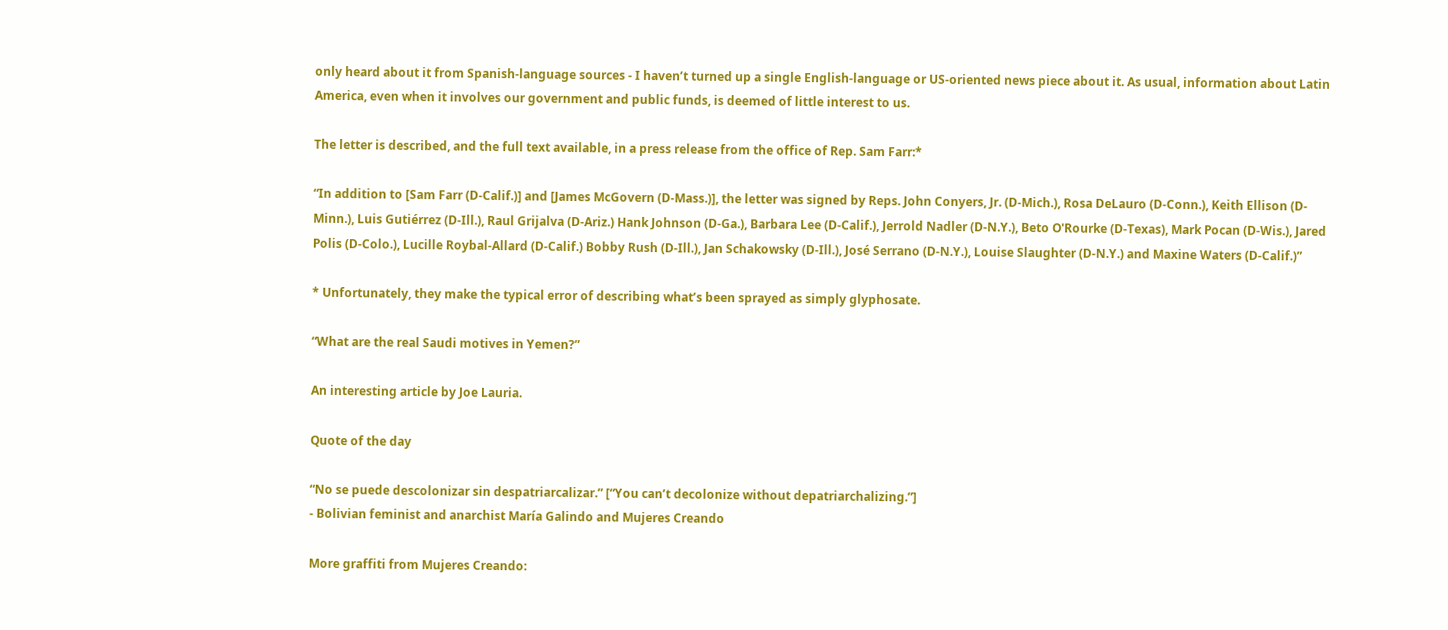only heard about it from Spanish-language sources - I haven’t turned up a single English-language or US-oriented news piece about it. As usual, information about Latin America, even when it involves our government and public funds, is deemed of little interest to us.

The letter is described, and the full text available, in a press release from the office of Rep. Sam Farr:*

“In addition to [Sam Farr (D-Calif.)] and [James McGovern (D-Mass.)], the letter was signed by Reps. John Conyers, Jr. (D-Mich.), Rosa DeLauro (D-Conn.), Keith Ellison (D-Minn.), Luis Gutiérrez (D-Ill.), Raul Grijalva (D-Ariz.) Hank Johnson (D-Ga.), Barbara Lee (D-Calif.), Jerrold Nadler (D-N.Y.), Beto O'Rourke (D-Texas), Mark Pocan (D-Wis.), Jared Polis (D-Colo.), Lucille Roybal-Allard (D-Calif.) Bobby Rush (D-Ill.), Jan Schakowsky (D-Ill.), José Serrano (D-N.Y.), Louise Slaughter (D-N.Y.) and Maxine Waters (D-Calif.)”

* Unfortunately, they make the typical error of describing what’s been sprayed as simply glyphosate.

“What are the real Saudi motives in Yemen?”

An interesting article by Joe Lauria.

Quote of the day

“No se puede descolonizar sin despatriarcalizar.” [“You can’t decolonize without depatriarchalizing.”]
- Bolivian feminist and anarchist María Galindo and Mujeres Creando

More graffiti from Mujeres Creando: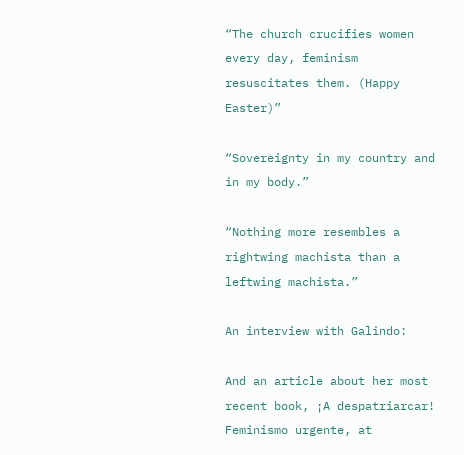“The church crucifies women every day, feminism resuscitates them. (Happy Easter)”

“Sovereignty in my country and in my body.”

“Nothing more resembles a rightwing machista than a leftwing machista.”

An interview with Galindo:

And an article about her most recent book, ¡A despatriarcar! Feminismo urgente, at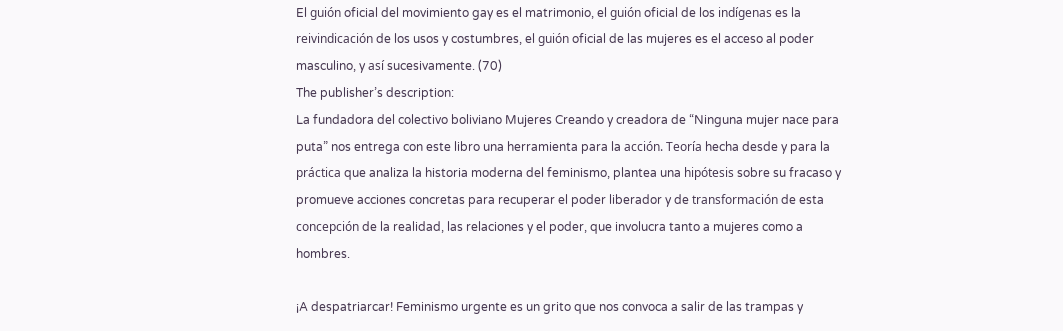El guión oficial del movimiento gay es el matrimonio, el guión oficial de los indígenas es la reivindicación de los usos y costumbres, el guión oficial de las mujeres es el acceso al poder masculino, y así sucesivamente. (70)
The publisher’s description:
La fundadora del colectivo boliviano Mujeres Creando y creadora de “Ninguna mujer nace para puta” nos entrega con este libro una herramienta para la acción. Teoría hecha desde y para la práctica que analiza la historia moderna del feminismo, plantea una hipótesis sobre su fracaso y promueve acciones concretas para recuperar el poder liberador y de transformación de esta concepción de la realidad, las relaciones y el poder, que involucra tanto a mujeres como a hombres.

¡A despatriarcar! Feminismo urgente es un grito que nos convoca a salir de las trampas y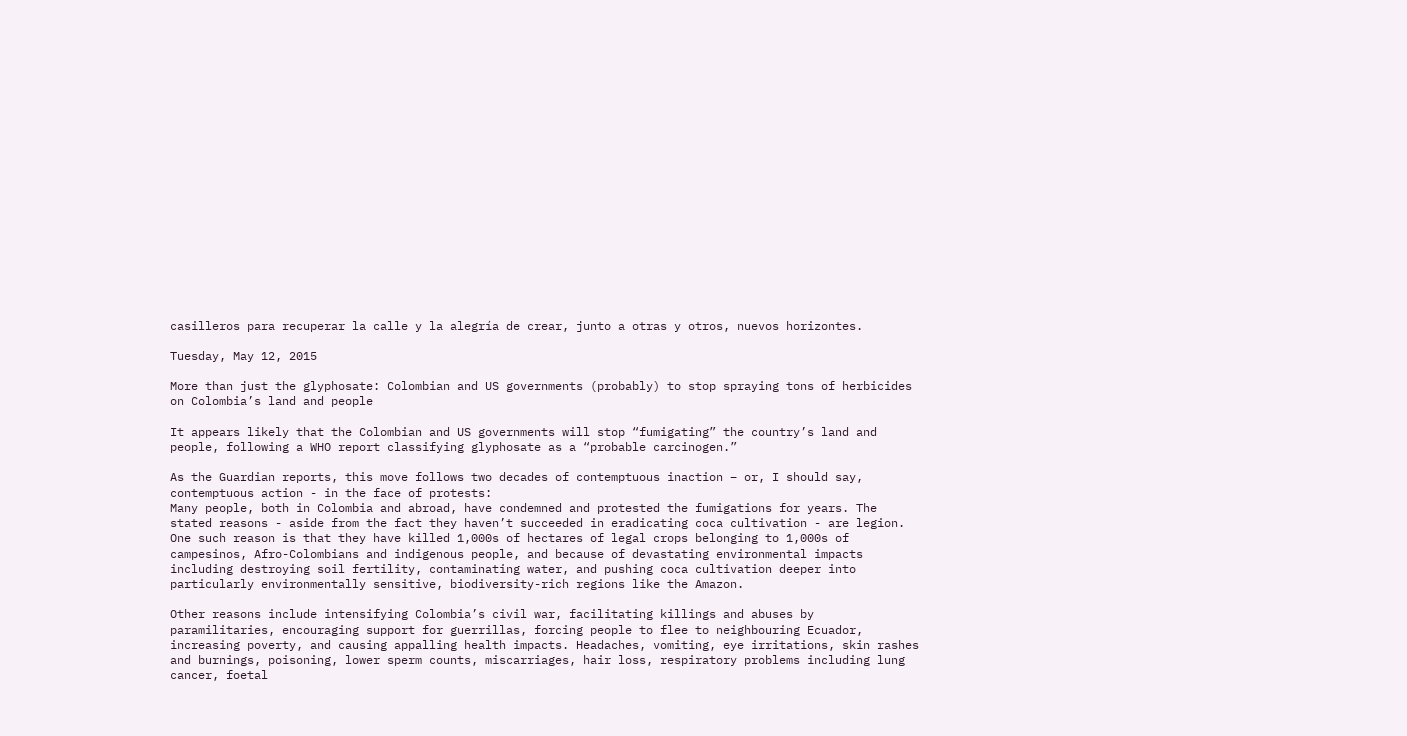casilleros para recuperar la calle y la alegría de crear, junto a otras y otros, nuevos horizontes.

Tuesday, May 12, 2015

More than just the glyphosate: Colombian and US governments (probably) to stop spraying tons of herbicides on Colombia’s land and people

It appears likely that the Colombian and US governments will stop “fumigating” the country’s land and people, following a WHO report classifying glyphosate as a “probable carcinogen.”

As the Guardian reports, this move follows two decades of contemptuous inaction – or, I should say, contemptuous action - in the face of protests:
Many people, both in Colombia and abroad, have condemned and protested the fumigations for years. The stated reasons - aside from the fact they haven’t succeeded in eradicating coca cultivation - are legion. One such reason is that they have killed 1,000s of hectares of legal crops belonging to 1,000s of campesinos, Afro-Colombians and indigenous people, and because of devastating environmental impacts including destroying soil fertility, contaminating water, and pushing coca cultivation deeper into particularly environmentally sensitive, biodiversity-rich regions like the Amazon.

Other reasons include intensifying Colombia’s civil war, facilitating killings and abuses by paramilitaries, encouraging support for guerrillas, forcing people to flee to neighbouring Ecuador, increasing poverty, and causing appalling health impacts. Headaches, vomiting, eye irritations, skin rashes and burnings, poisoning, lower sperm counts, miscarriages, hair loss, respiratory problems including lung cancer, foetal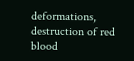deformations, destruction of red blood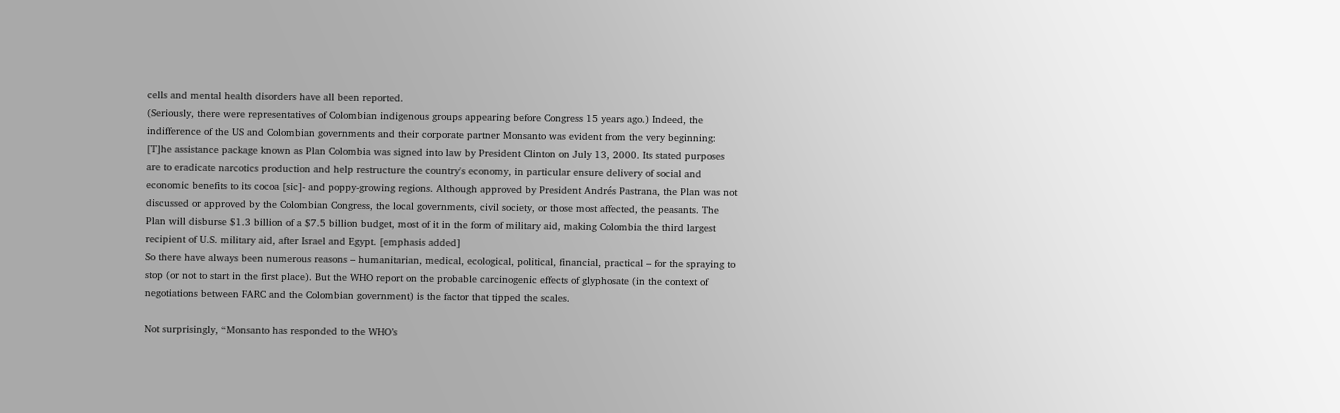cells and mental health disorders have all been reported.
(Seriously, there were representatives of Colombian indigenous groups appearing before Congress 15 years ago.) Indeed, the indifference of the US and Colombian governments and their corporate partner Monsanto was evident from the very beginning:
[T]he assistance package known as Plan Colombia was signed into law by President Clinton on July 13, 2000. Its stated purposes are to eradicate narcotics production and help restructure the country's economy, in particular ensure delivery of social and economic benefits to its cocoa [sic]- and poppy-growing regions. Although approved by President Andrés Pastrana, the Plan was not discussed or approved by the Colombian Congress, the local governments, civil society, or those most affected, the peasants. The Plan will disburse $1.3 billion of a $7.5 billion budget, most of it in the form of military aid, making Colombia the third largest recipient of U.S. military aid, after Israel and Egypt. [emphasis added]
So there have always been numerous reasons – humanitarian, medical, ecological, political, financial, practical – for the spraying to stop (or not to start in the first place). But the WHO report on the probable carcinogenic effects of glyphosate (in the context of negotiations between FARC and the Colombian government) is the factor that tipped the scales.

Not surprisingly, “Monsanto has responded to the WHO’s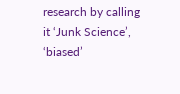research by calling it ‘Junk Science’, ‘biased’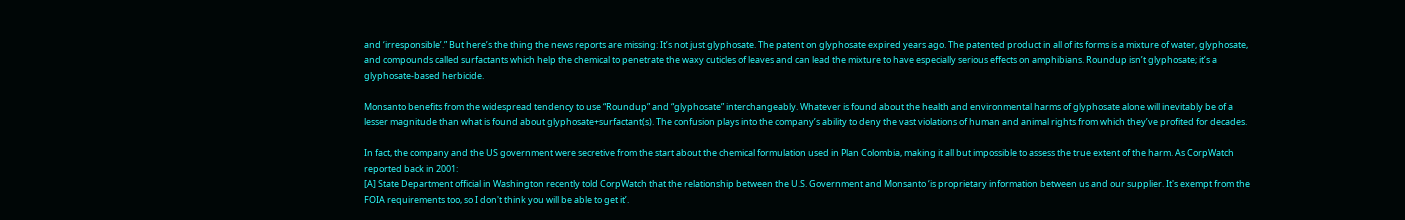and ‘irresponsible’.” But here’s the thing the news reports are missing: It’s not just glyphosate. The patent on glyphosate expired years ago. The patented product in all of its forms is a mixture of water, glyphosate, and compounds called surfactants which help the chemical to penetrate the waxy cuticles of leaves and can lead the mixture to have especially serious effects on amphibians. Roundup isn’t glyphosate; it’s a glyphosate-based herbicide.

Monsanto benefits from the widespread tendency to use “Roundup” and “glyphosate” interchangeably. Whatever is found about the health and environmental harms of glyphosate alone will inevitably be of a lesser magnitude than what is found about glyphosate+surfactant(s). The confusion plays into the company’s ability to deny the vast violations of human and animal rights from which they’ve profited for decades.

In fact, the company and the US government were secretive from the start about the chemical formulation used in Plan Colombia, making it all but impossible to assess the true extent of the harm. As CorpWatch reported back in 2001:
[A] State Department official in Washington recently told CorpWatch that the relationship between the U.S. Government and Monsanto ‘is proprietary information between us and our supplier. It's exempt from the FOIA requirements too, so I don't think you will be able to get it’.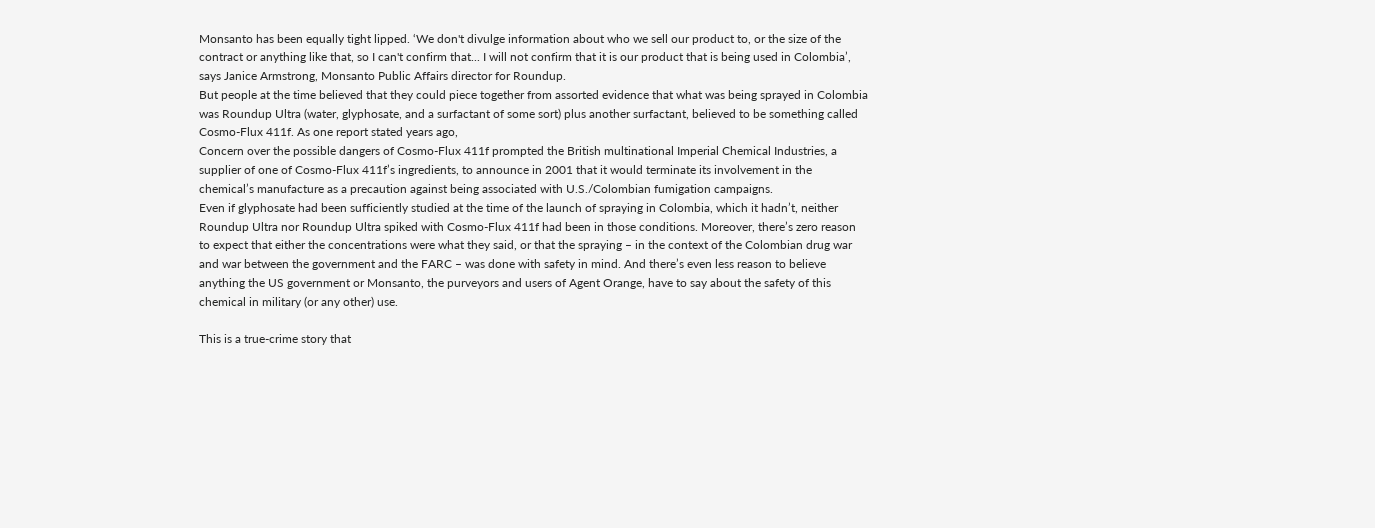Monsanto has been equally tight lipped. ‘We don't divulge information about who we sell our product to, or the size of the contract or anything like that, so I can't confirm that... I will not confirm that it is our product that is being used in Colombia’, says Janice Armstrong, Monsanto Public Affairs director for Roundup.
But people at the time believed that they could piece together from assorted evidence that what was being sprayed in Colombia was Roundup Ultra (water, glyphosate, and a surfactant of some sort) plus another surfactant, believed to be something called Cosmo-Flux 411f. As one report stated years ago,
Concern over the possible dangers of Cosmo-Flux 411f prompted the British multinational Imperial Chemical Industries, a supplier of one of Cosmo-Flux 411f’s ingredients, to announce in 2001 that it would terminate its involvement in the chemical’s manufacture as a precaution against being associated with U.S./Colombian fumigation campaigns.
Even if glyphosate had been sufficiently studied at the time of the launch of spraying in Colombia, which it hadn’t, neither Roundup Ultra nor Roundup Ultra spiked with Cosmo-Flux 411f had been in those conditions. Moreover, there’s zero reason to expect that either the concentrations were what they said, or that the spraying – in the context of the Colombian drug war and war between the government and the FARC – was done with safety in mind. And there’s even less reason to believe anything the US government or Monsanto, the purveyors and users of Agent Orange, have to say about the safety of this chemical in military (or any other) use.

This is a true-crime story that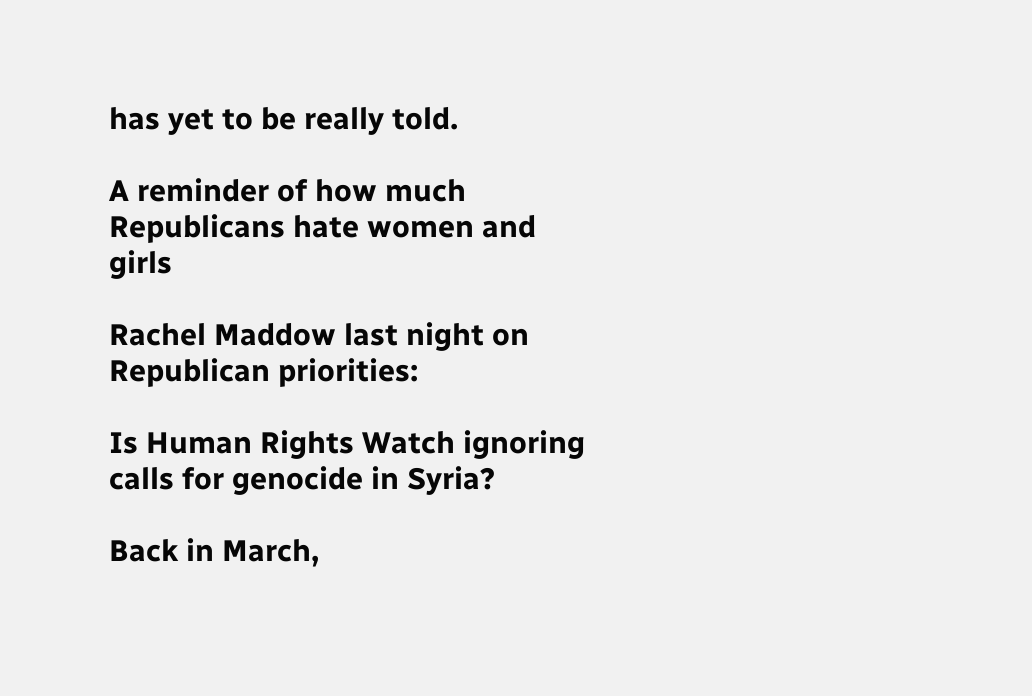has yet to be really told.

A reminder of how much Republicans hate women and girls

Rachel Maddow last night on Republican priorities:

Is Human Rights Watch ignoring calls for genocide in Syria?

Back in March,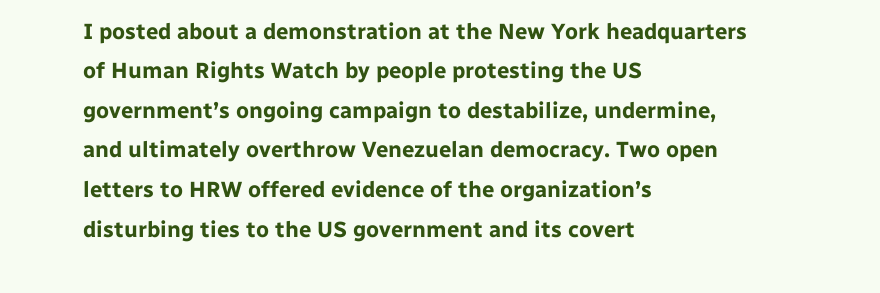I posted about a demonstration at the New York headquarters of Human Rights Watch by people protesting the US government’s ongoing campaign to destabilize, undermine, and ultimately overthrow Venezuelan democracy. Two open letters to HRW offered evidence of the organization’s disturbing ties to the US government and its covert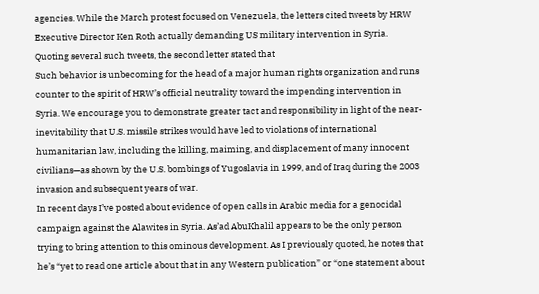agencies. While the March protest focused on Venezuela, the letters cited tweets by HRW Executive Director Ken Roth actually demanding US military intervention in Syria. Quoting several such tweets, the second letter stated that
Such behavior is unbecoming for the head of a major human rights organization and runs counter to the spirit of HRW’s official neutrality toward the impending intervention in Syria. We encourage you to demonstrate greater tact and responsibility in light of the near-inevitability that U.S. missile strikes would have led to violations of international humanitarian law, including the killing, maiming, and displacement of many innocent civilians—as shown by the U.S. bombings of Yugoslavia in 1999, and of Iraq during the 2003 invasion and subsequent years of war.
In recent days I’ve posted about evidence of open calls in Arabic media for a genocidal campaign against the Alawites in Syria. As’ad AbuKhalil appears to be the only person trying to bring attention to this ominous development. As I previously quoted, he notes that he’s “yet to read one article about that in any Western publication” or “one statement about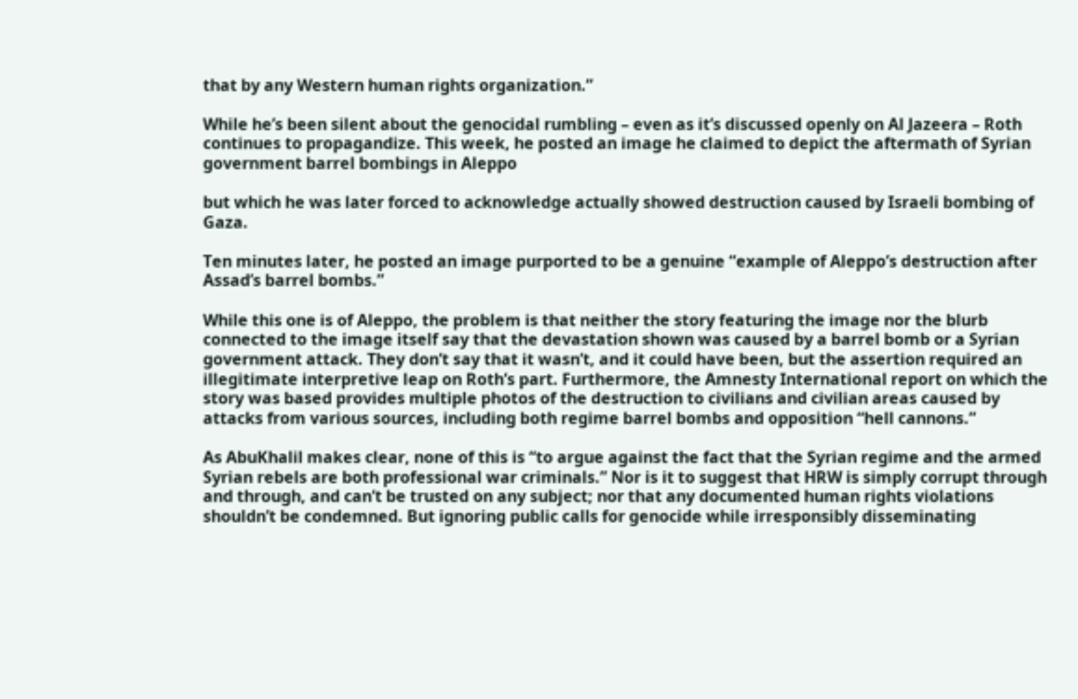that by any Western human rights organization.”

While he’s been silent about the genocidal rumbling – even as it’s discussed openly on Al Jazeera – Roth continues to propagandize. This week, he posted an image he claimed to depict the aftermath of Syrian government barrel bombings in Aleppo

but which he was later forced to acknowledge actually showed destruction caused by Israeli bombing of Gaza.

Ten minutes later, he posted an image purported to be a genuine “example of Aleppo’s destruction after Assad’s barrel bombs.”

While this one is of Aleppo, the problem is that neither the story featuring the image nor the blurb connected to the image itself say that the devastation shown was caused by a barrel bomb or a Syrian government attack. They don’t say that it wasn’t, and it could have been, but the assertion required an illegitimate interpretive leap on Roth’s part. Furthermore, the Amnesty International report on which the story was based provides multiple photos of the destruction to civilians and civilian areas caused by attacks from various sources, including both regime barrel bombs and opposition “hell cannons.”

As AbuKhalil makes clear, none of this is “to argue against the fact that the Syrian regime and the armed Syrian rebels are both professional war criminals.” Nor is it to suggest that HRW is simply corrupt through and through, and can’t be trusted on any subject; nor that any documented human rights violations shouldn’t be condemned. But ignoring public calls for genocide while irresponsibly disseminating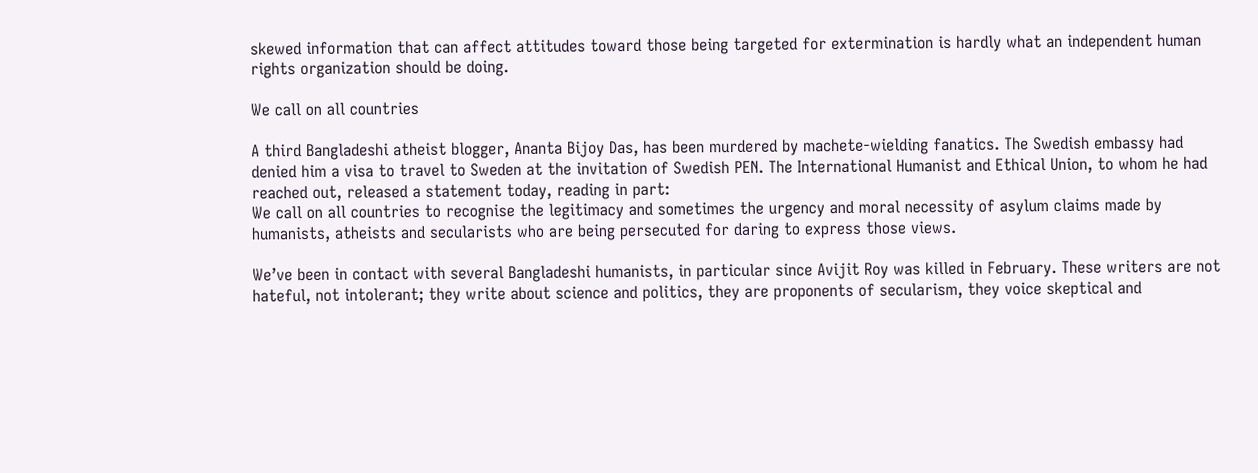skewed information that can affect attitudes toward those being targeted for extermination is hardly what an independent human rights organization should be doing.

We call on all countries

A third Bangladeshi atheist blogger, Ananta Bijoy Das, has been murdered by machete-wielding fanatics. The Swedish embassy had denied him a visa to travel to Sweden at the invitation of Swedish PEN. The International Humanist and Ethical Union, to whom he had reached out, released a statement today, reading in part:
We call on all countries to recognise the legitimacy and sometimes the urgency and moral necessity of asylum claims made by humanists, atheists and secularists who are being persecuted for daring to express those views.

We’ve been in contact with several Bangladeshi humanists, in particular since Avijit Roy was killed in February. These writers are not hateful, not intolerant; they write about science and politics, they are proponents of secularism, they voice skeptical and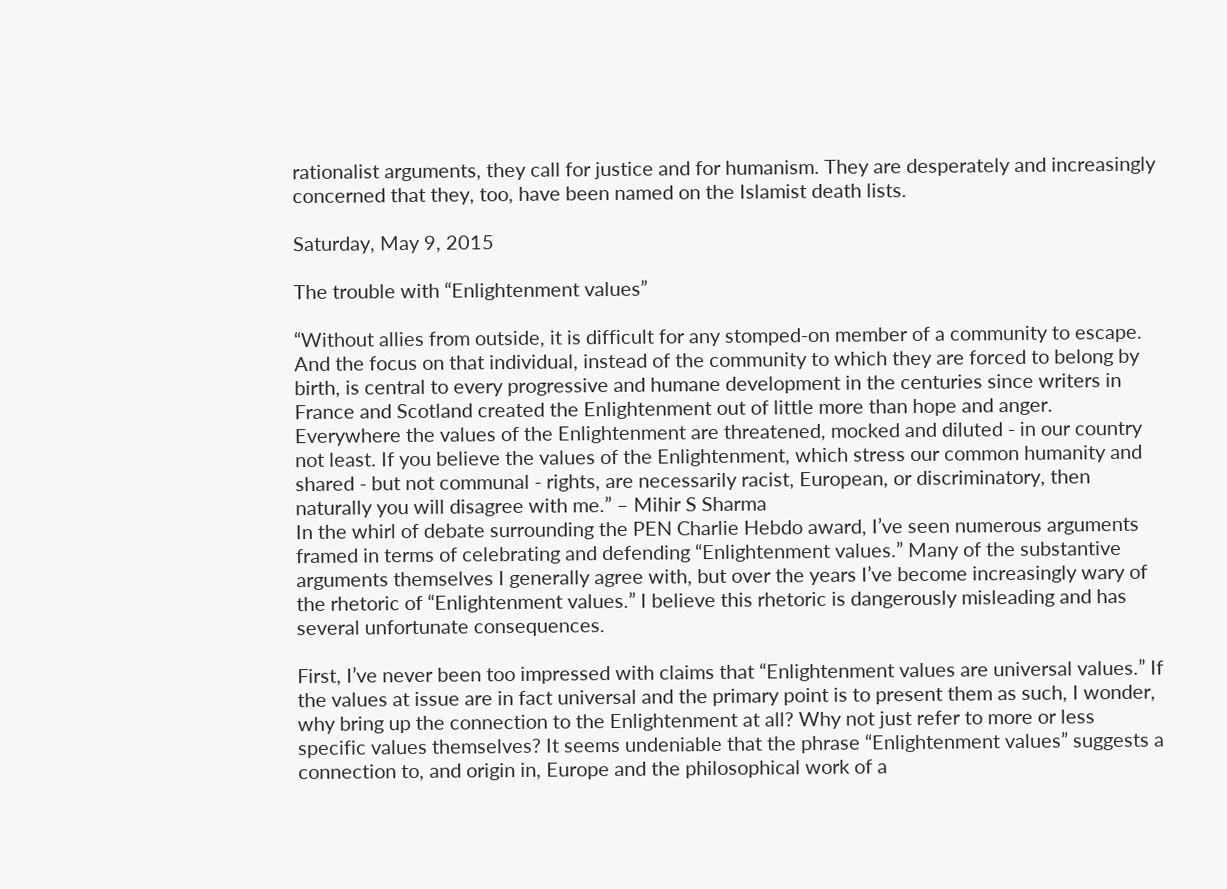rationalist arguments, they call for justice and for humanism. They are desperately and increasingly concerned that they, too, have been named on the Islamist death lists.

Saturday, May 9, 2015

The trouble with “Enlightenment values”

“Without allies from outside, it is difficult for any stomped-on member of a community to escape. And the focus on that individual, instead of the community to which they are forced to belong by birth, is central to every progressive and humane development in the centuries since writers in France and Scotland created the Enlightenment out of little more than hope and anger. Everywhere the values of the Enlightenment are threatened, mocked and diluted - in our country not least. If you believe the values of the Enlightenment, which stress our common humanity and shared - but not communal - rights, are necessarily racist, European, or discriminatory, then naturally you will disagree with me.” – Mihir S Sharma
In the whirl of debate surrounding the PEN Charlie Hebdo award, I’ve seen numerous arguments framed in terms of celebrating and defending “Enlightenment values.” Many of the substantive arguments themselves I generally agree with, but over the years I’ve become increasingly wary of the rhetoric of “Enlightenment values.” I believe this rhetoric is dangerously misleading and has several unfortunate consequences.

First, I’ve never been too impressed with claims that “Enlightenment values are universal values.” If the values at issue are in fact universal and the primary point is to present them as such, I wonder, why bring up the connection to the Enlightenment at all? Why not just refer to more or less specific values themselves? It seems undeniable that the phrase “Enlightenment values” suggests a connection to, and origin in, Europe and the philosophical work of a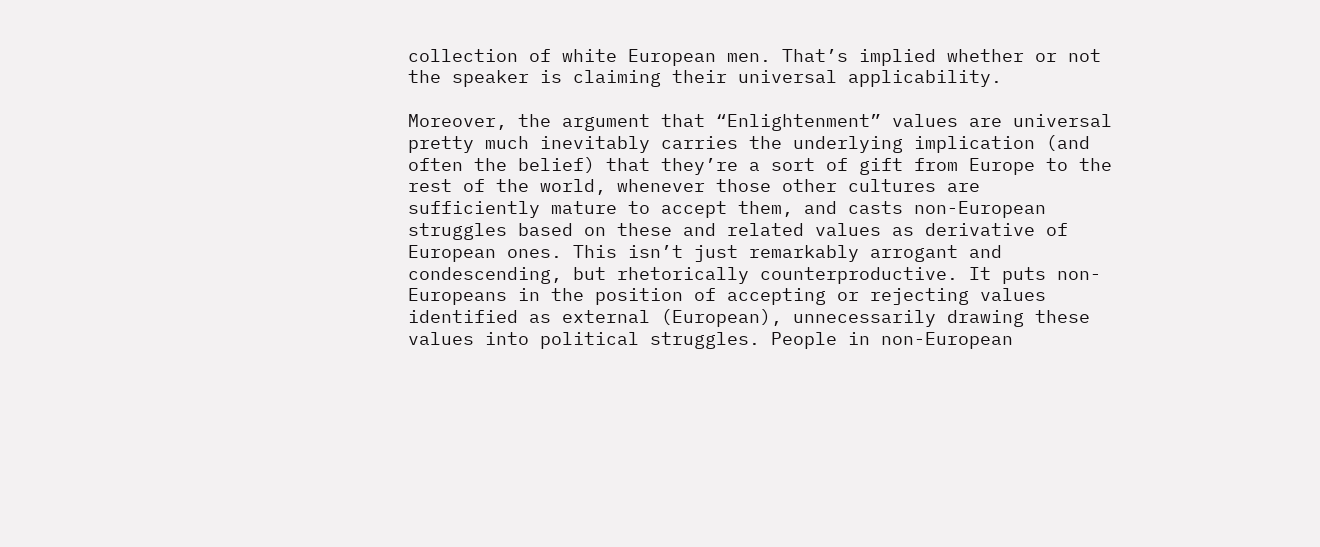collection of white European men. That’s implied whether or not the speaker is claiming their universal applicability.

Moreover, the argument that “Enlightenment” values are universal pretty much inevitably carries the underlying implication (and often the belief) that they’re a sort of gift from Europe to the rest of the world, whenever those other cultures are sufficiently mature to accept them, and casts non-European struggles based on these and related values as derivative of European ones. This isn’t just remarkably arrogant and condescending, but rhetorically counterproductive. It puts non-Europeans in the position of accepting or rejecting values identified as external (European), unnecessarily drawing these values into political struggles. People in non-European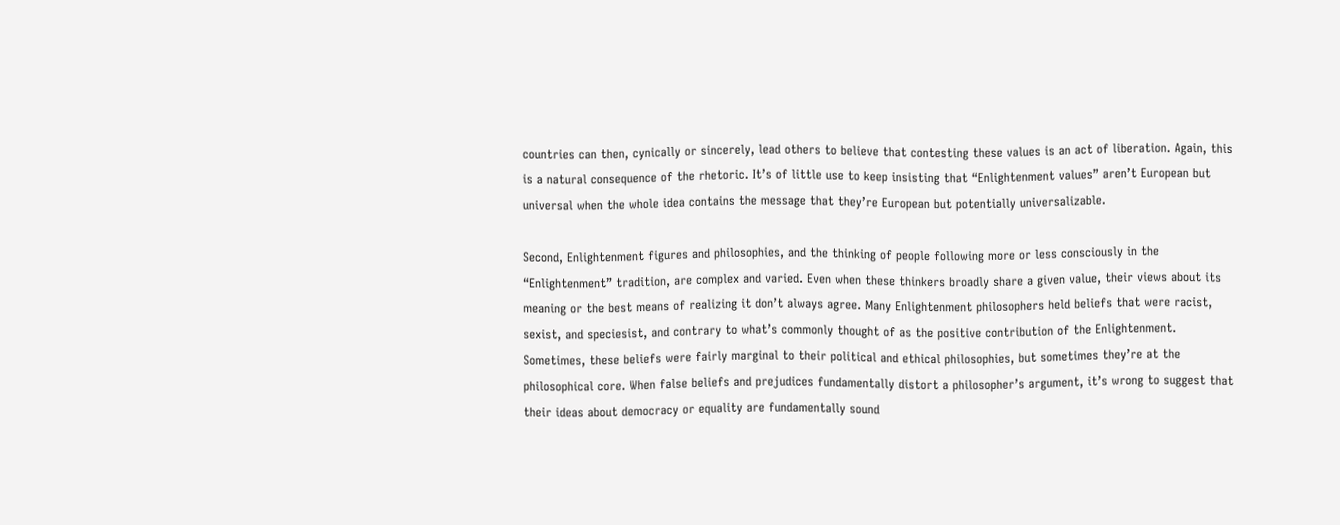countries can then, cynically or sincerely, lead others to believe that contesting these values is an act of liberation. Again, this is a natural consequence of the rhetoric. It’s of little use to keep insisting that “Enlightenment values” aren’t European but universal when the whole idea contains the message that they’re European but potentially universalizable.

Second, Enlightenment figures and philosophies, and the thinking of people following more or less consciously in the “Enlightenment” tradition, are complex and varied. Even when these thinkers broadly share a given value, their views about its meaning or the best means of realizing it don’t always agree. Many Enlightenment philosophers held beliefs that were racist, sexist, and speciesist, and contrary to what’s commonly thought of as the positive contribution of the Enlightenment. Sometimes, these beliefs were fairly marginal to their political and ethical philosophies, but sometimes they’re at the philosophical core. When false beliefs and prejudices fundamentally distort a philosopher’s argument, it’s wrong to suggest that their ideas about democracy or equality are fundamentally sound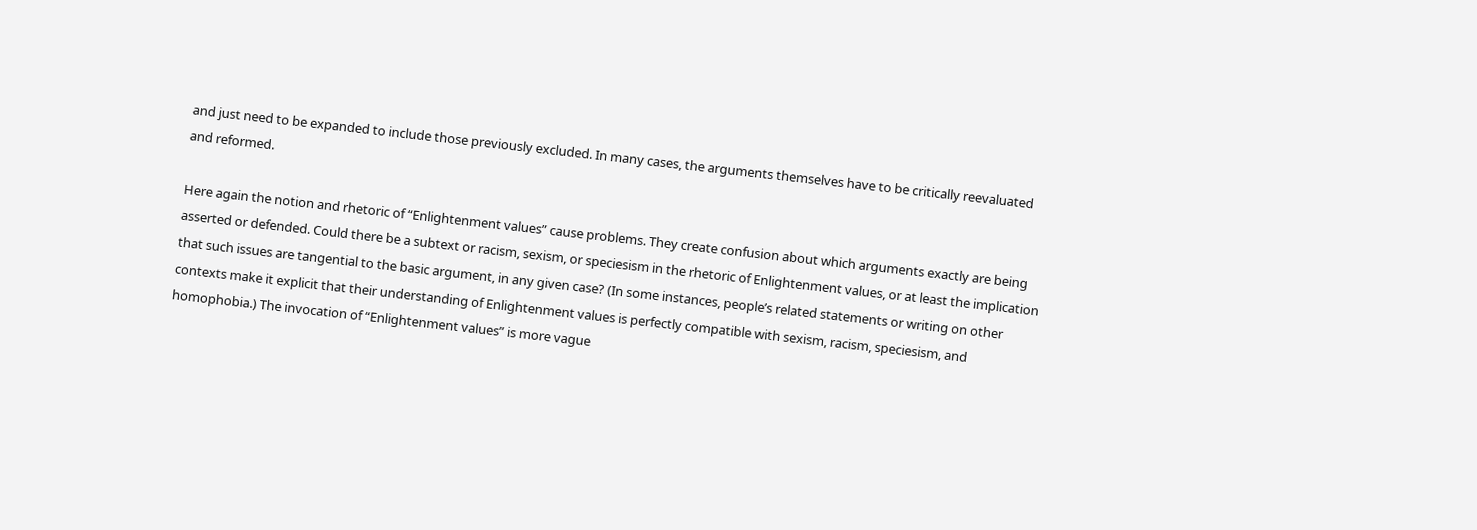and just need to be expanded to include those previously excluded. In many cases, the arguments themselves have to be critically reevaluated and reformed.

Here again the notion and rhetoric of “Enlightenment values” cause problems. They create confusion about which arguments exactly are being asserted or defended. Could there be a subtext or racism, sexism, or speciesism in the rhetoric of Enlightenment values, or at least the implication that such issues are tangential to the basic argument, in any given case? (In some instances, people’s related statements or writing on other contexts make it explicit that their understanding of Enlightenment values is perfectly compatible with sexism, racism, speciesism, and homophobia.) The invocation of “Enlightenment values” is more vague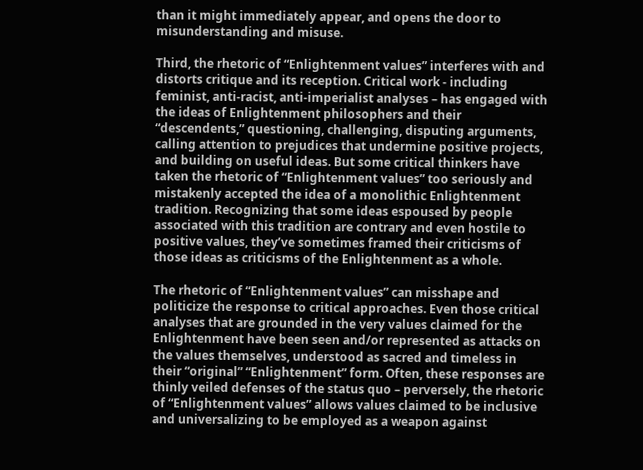than it might immediately appear, and opens the door to misunderstanding and misuse.

Third, the rhetoric of “Enlightenment values” interferes with and distorts critique and its reception. Critical work - including feminist, anti-racist, anti-imperialist analyses – has engaged with the ideas of Enlightenment philosophers and their “descendents,” questioning, challenging, disputing arguments, calling attention to prejudices that undermine positive projects, and building on useful ideas. But some critical thinkers have taken the rhetoric of “Enlightenment values” too seriously and mistakenly accepted the idea of a monolithic Enlightenment tradition. Recognizing that some ideas espoused by people associated with this tradition are contrary and even hostile to positive values, they’ve sometimes framed their criticisms of those ideas as criticisms of the Enlightenment as a whole.

The rhetoric of “Enlightenment values” can misshape and politicize the response to critical approaches. Even those critical analyses that are grounded in the very values claimed for the Enlightenment have been seen and/or represented as attacks on the values themselves, understood as sacred and timeless in their “original” “Enlightenment” form. Often, these responses are thinly veiled defenses of the status quo – perversely, the rhetoric of “Enlightenment values” allows values claimed to be inclusive and universalizing to be employed as a weapon against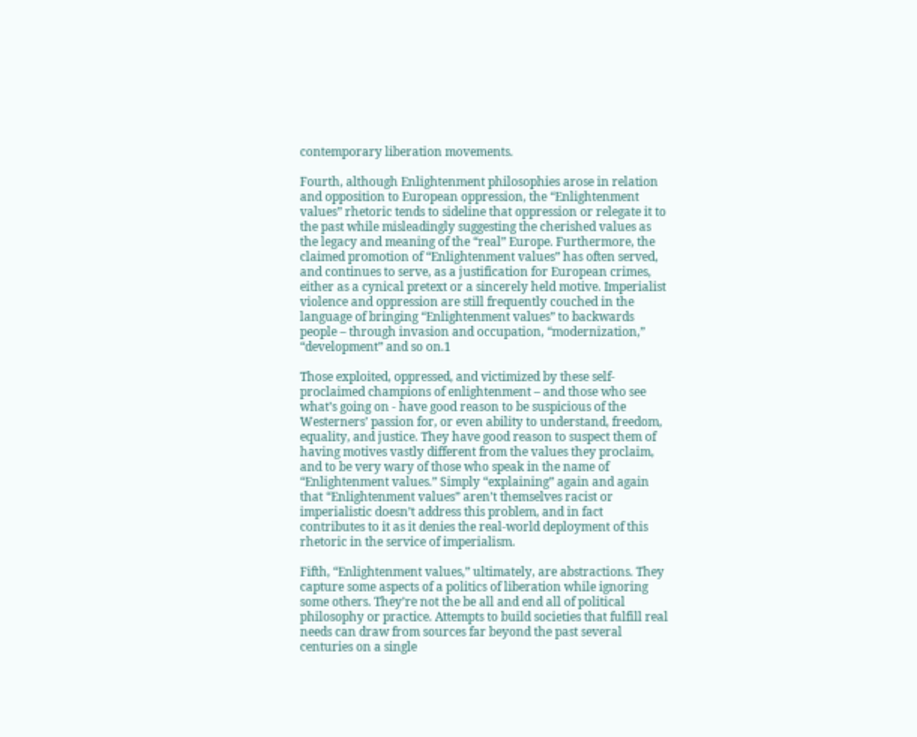contemporary liberation movements.

Fourth, although Enlightenment philosophies arose in relation and opposition to European oppression, the “Enlightenment values” rhetoric tends to sideline that oppression or relegate it to the past while misleadingly suggesting the cherished values as the legacy and meaning of the “real” Europe. Furthermore, the claimed promotion of “Enlightenment values” has often served, and continues to serve, as a justification for European crimes, either as a cynical pretext or a sincerely held motive. Imperialist violence and oppression are still frequently couched in the language of bringing “Enlightenment values” to backwards people – through invasion and occupation, “modernization,” “development” and so on.1

Those exploited, oppressed, and victimized by these self-proclaimed champions of enlightenment – and those who see what’s going on - have good reason to be suspicious of the Westerners’ passion for, or even ability to understand, freedom, equality, and justice. They have good reason to suspect them of having motives vastly different from the values they proclaim, and to be very wary of those who speak in the name of “Enlightenment values.” Simply “explaining” again and again that “Enlightenment values” aren’t themselves racist or imperialistic doesn’t address this problem, and in fact contributes to it as it denies the real-world deployment of this rhetoric in the service of imperialism.

Fifth, “Enlightenment values,” ultimately, are abstractions. They capture some aspects of a politics of liberation while ignoring some others. They’re not the be all and end all of political philosophy or practice. Attempts to build societies that fulfill real needs can draw from sources far beyond the past several centuries on a single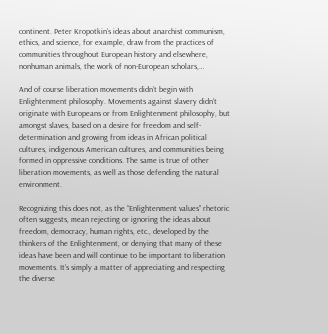continent. Peter Kropotkin’s ideas about anarchist communism, ethics, and science, for example, draw from the practices of communities throughout European history and elsewhere, nonhuman animals, the work of non-European scholars,…

And of course liberation movements didn’t begin with Enlightenment philosophy. Movements against slavery didn’t originate with Europeans or from Enlightenment philosophy, but amongst slaves, based on a desire for freedom and self-determination and growing from ideas in African political cultures, indigenous American cultures, and communities being formed in oppressive conditions. The same is true of other liberation movements, as well as those defending the natural environment.

Recognizing this does not, as the “Enlightenment values” rhetoric often suggests, mean rejecting or ignoring the ideas about freedom, democracy, human rights, etc., developed by the thinkers of the Enlightenment, or denying that many of these ideas have been and will continue to be important to liberation movements. It’s simply a matter of appreciating and respecting the diverse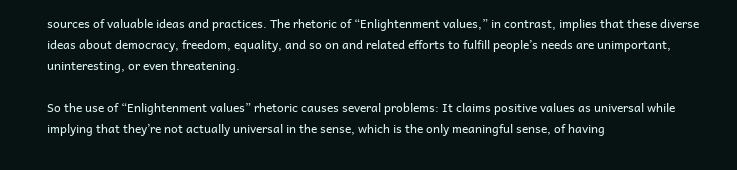sources of valuable ideas and practices. The rhetoric of “Enlightenment values,” in contrast, implies that these diverse ideas about democracy, freedom, equality, and so on and related efforts to fulfill people’s needs are unimportant, uninteresting, or even threatening.

So the use of “Enlightenment values” rhetoric causes several problems: It claims positive values as universal while implying that they’re not actually universal in the sense, which is the only meaningful sense, of having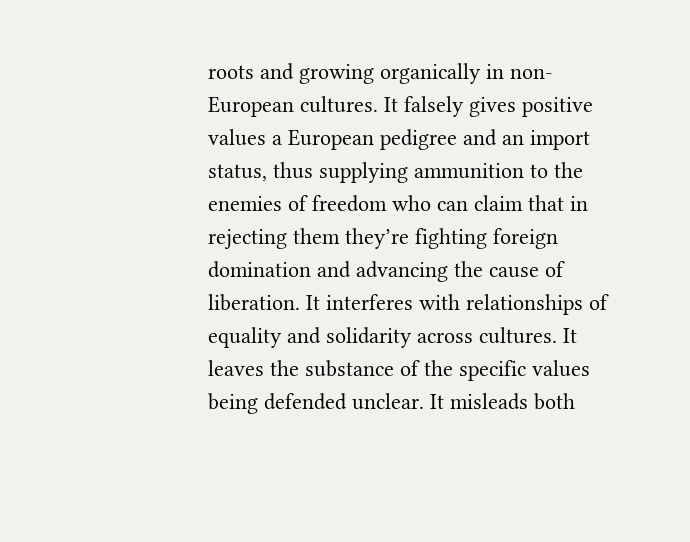roots and growing organically in non-European cultures. It falsely gives positive values a European pedigree and an import status, thus supplying ammunition to the enemies of freedom who can claim that in rejecting them they’re fighting foreign domination and advancing the cause of liberation. It interferes with relationships of equality and solidarity across cultures. It leaves the substance of the specific values being defended unclear. It misleads both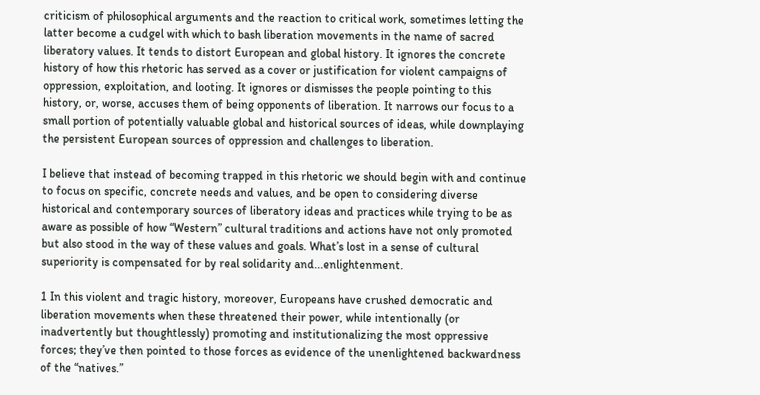criticism of philosophical arguments and the reaction to critical work, sometimes letting the latter become a cudgel with which to bash liberation movements in the name of sacred liberatory values. It tends to distort European and global history. It ignores the concrete history of how this rhetoric has served as a cover or justification for violent campaigns of oppression, exploitation, and looting. It ignores or dismisses the people pointing to this history, or, worse, accuses them of being opponents of liberation. It narrows our focus to a small portion of potentially valuable global and historical sources of ideas, while downplaying the persistent European sources of oppression and challenges to liberation.

I believe that instead of becoming trapped in this rhetoric we should begin with and continue to focus on specific, concrete needs and values, and be open to considering diverse historical and contemporary sources of liberatory ideas and practices while trying to be as aware as possible of how “Western” cultural traditions and actions have not only promoted but also stood in the way of these values and goals. What’s lost in a sense of cultural superiority is compensated for by real solidarity and...enlightenment.

1 In this violent and tragic history, moreover, Europeans have crushed democratic and liberation movements when these threatened their power, while intentionally (or inadvertently but thoughtlessly) promoting and institutionalizing the most oppressive forces; they’ve then pointed to those forces as evidence of the unenlightened backwardness of the “natives.”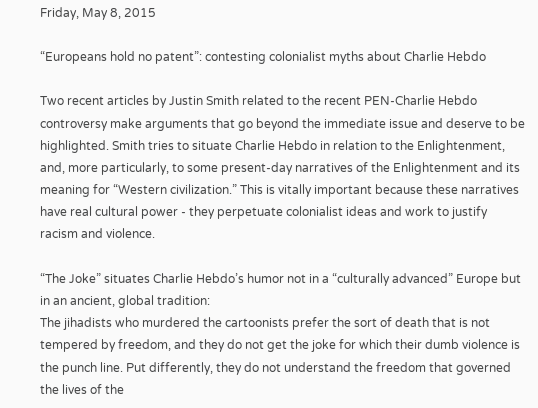Friday, May 8, 2015

“Europeans hold no patent”: contesting colonialist myths about Charlie Hebdo

Two recent articles by Justin Smith related to the recent PEN-Charlie Hebdo controversy make arguments that go beyond the immediate issue and deserve to be highlighted. Smith tries to situate Charlie Hebdo in relation to the Enlightenment, and, more particularly, to some present-day narratives of the Enlightenment and its meaning for “Western civilization.” This is vitally important because these narratives have real cultural power - they perpetuate colonialist ideas and work to justify racism and violence.

“The Joke” situates Charlie Hebdo’s humor not in a “culturally advanced” Europe but in an ancient, global tradition:
The jihadists who murdered the cartoonists prefer the sort of death that is not tempered by freedom, and they do not get the joke for which their dumb violence is the punch line. Put differently, they do not understand the freedom that governed the lives of the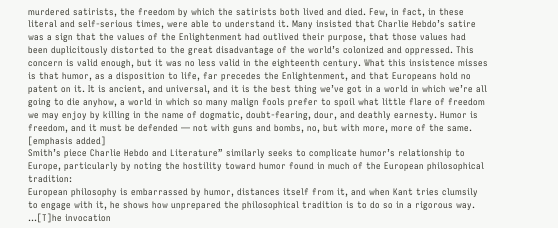murdered satirists, the freedom by which the satirists both lived and died. Few, in fact, in these literal and self-serious times, were able to understand it. Many insisted that Charlie Hebdo’s satire was a sign that the values of the Enlightenment had outlived their purpose, that those values had been duplicitously distorted to the great disadvantage of the world’s colonized and oppressed. This concern is valid enough, but it was no less valid in the eighteenth century. What this insistence misses is that humor, as a disposition to life, far precedes the Enlightenment, and that Europeans hold no patent on it. It is ancient, and universal, and it is the best thing we’ve got in a world in which we’re all going to die anyhow, a world in which so many malign fools prefer to spoil what little flare of freedom we may enjoy by killing in the name of dogmatic, doubt-fearing, dour, and deathly earnesty. Humor is freedom, and it must be defended — not with guns and bombs, no, but with more, more of the same. [emphasis added]
Smith’s piece Charlie Hebdo and Literature” similarly seeks to complicate humor’s relationship to Europe, particularly by noting the hostility toward humor found in much of the European philosophical tradition:
European philosophy is embarrassed by humor, distances itself from it, and when Kant tries clumsily to engage with it, he shows how unprepared the philosophical tradition is to do so in a rigorous way. …[T]he invocation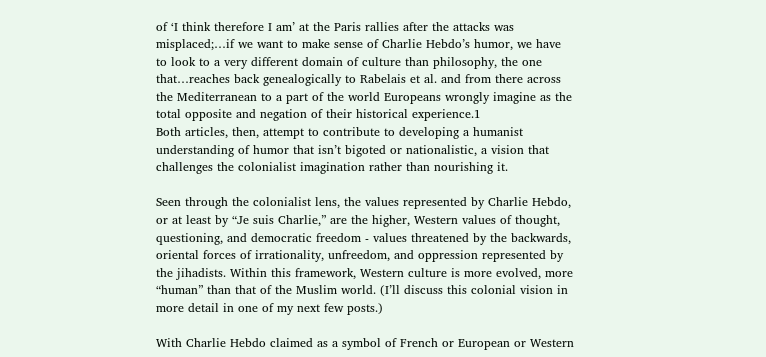of ‘I think therefore I am’ at the Paris rallies after the attacks was misplaced;…if we want to make sense of Charlie Hebdo’s humor, we have to look to a very different domain of culture than philosophy, the one that…reaches back genealogically to Rabelais et al. and from there across the Mediterranean to a part of the world Europeans wrongly imagine as the total opposite and negation of their historical experience.1
Both articles, then, attempt to contribute to developing a humanist understanding of humor that isn’t bigoted or nationalistic, a vision that challenges the colonialist imagination rather than nourishing it.

Seen through the colonialist lens, the values represented by Charlie Hebdo, or at least by “Je suis Charlie,” are the higher, Western values of thought, questioning, and democratic freedom - values threatened by the backwards, oriental forces of irrationality, unfreedom, and oppression represented by the jihadists. Within this framework, Western culture is more evolved, more “human” than that of the Muslim world. (I’ll discuss this colonial vision in more detail in one of my next few posts.)

With Charlie Hebdo claimed as a symbol of French or European or Western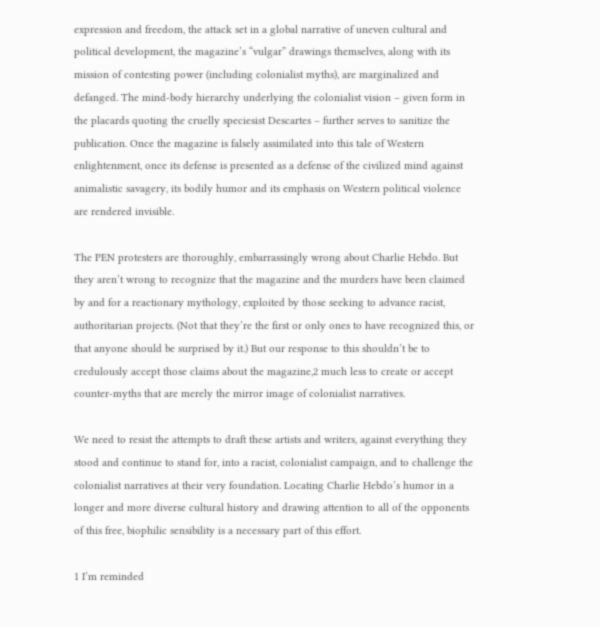expression and freedom, the attack set in a global narrative of uneven cultural and political development, the magazine’s “vulgar” drawings themselves, along with its mission of contesting power (including colonialist myths), are marginalized and defanged. The mind-body hierarchy underlying the colonialist vision – given form in the placards quoting the cruelly speciesist Descartes – further serves to sanitize the publication. Once the magazine is falsely assimilated into this tale of Western enlightenment, once its defense is presented as a defense of the civilized mind against animalistic savagery, its bodily humor and its emphasis on Western political violence are rendered invisible.

The PEN protesters are thoroughly, embarrassingly wrong about Charlie Hebdo. But they aren’t wrong to recognize that the magazine and the murders have been claimed by and for a reactionary mythology, exploited by those seeking to advance racist, authoritarian projects. (Not that they’re the first or only ones to have recognized this, or that anyone should be surprised by it.) But our response to this shouldn’t be to credulously accept those claims about the magazine,2 much less to create or accept counter-myths that are merely the mirror image of colonialist narratives.

We need to resist the attempts to draft these artists and writers, against everything they stood and continue to stand for, into a racist, colonialist campaign, and to challenge the colonialist narratives at their very foundation. Locating Charlie Hebdo’s humor in a longer and more diverse cultural history and drawing attention to all of the opponents of this free, biophilic sensibility is a necessary part of this effort.

1 I’m reminded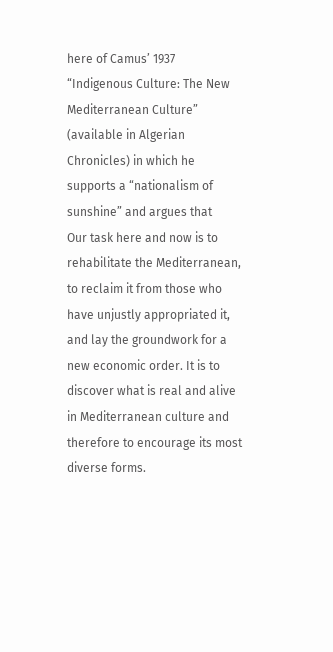here of Camus’ 1937 “Indigenous Culture: The New Mediterranean Culture” (available in Algerian Chronicles) in which he supports a “nationalism of sunshine” and argues that
Our task here and now is to rehabilitate the Mediterranean, to reclaim it from those who have unjustly appropriated it, and lay the groundwork for a new economic order. It is to discover what is real and alive in Mediterranean culture and therefore to encourage its most diverse forms.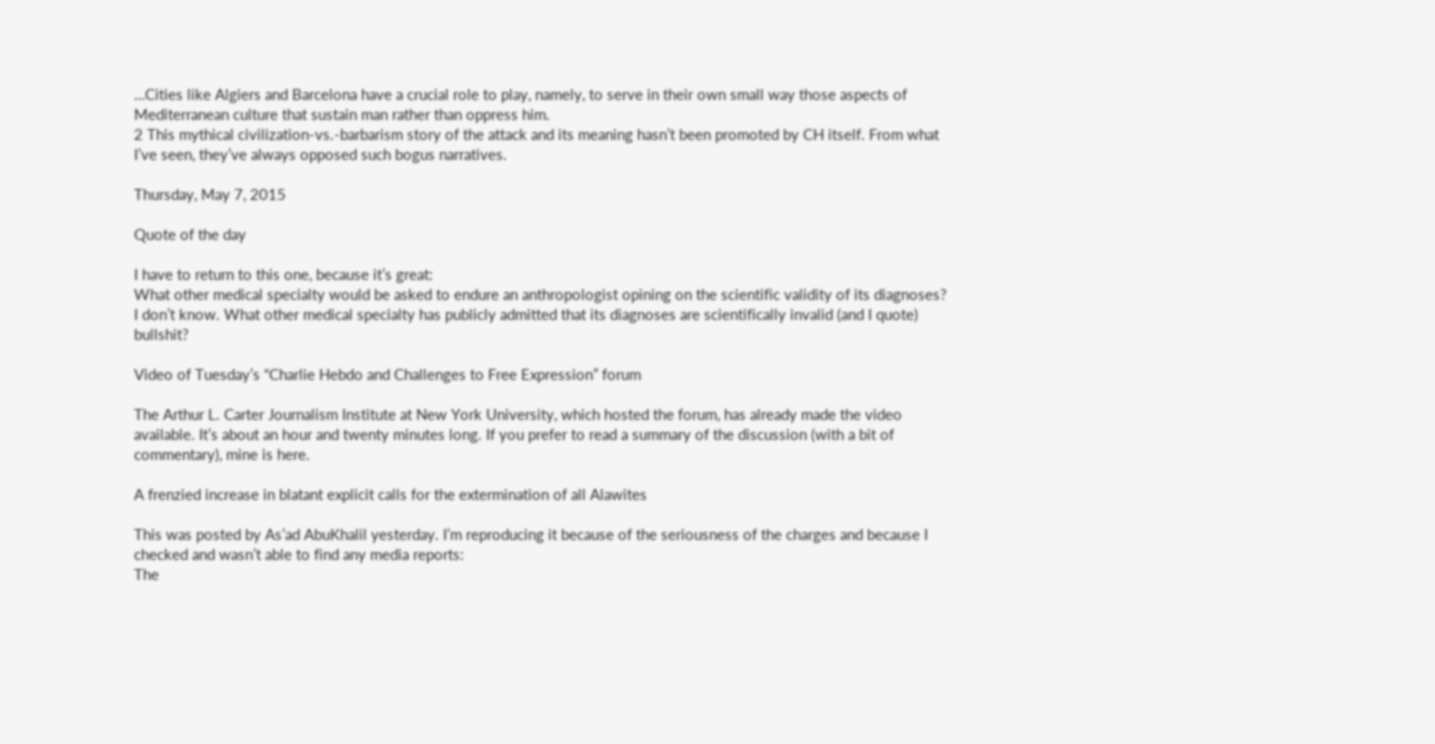…Cities like Algiers and Barcelona have a crucial role to play, namely, to serve in their own small way those aspects of Mediterranean culture that sustain man rather than oppress him.
2 This mythical civilization-vs.-barbarism story of the attack and its meaning hasn’t been promoted by CH itself. From what I’ve seen, they’ve always opposed such bogus narratives.

Thursday, May 7, 2015

Quote of the day

I have to return to this one, because it’s great:
What other medical specialty would be asked to endure an anthropologist opining on the scientific validity of its diagnoses?
I don’t know. What other medical specialty has publicly admitted that its diagnoses are scientifically invalid (and I quote) bullshit?

Video of Tuesday’s “Charlie Hebdo and Challenges to Free Expression” forum

The Arthur L. Carter Journalism Institute at New York University, which hosted the forum, has already made the video available. It’s about an hour and twenty minutes long. If you prefer to read a summary of the discussion (with a bit of commentary), mine is here.

A frenzied increase in blatant explicit calls for the extermination of all Alawites

This was posted by As’ad AbuKhalil yesterday. I’m reproducing it because of the seriousness of the charges and because I checked and wasn’t able to find any media reports:
The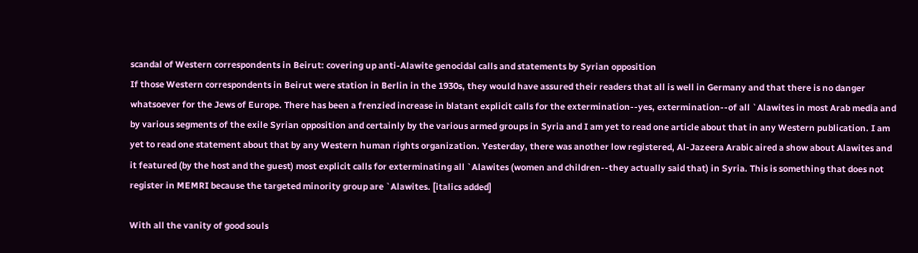scandal of Western correspondents in Beirut: covering up anti-Alawite genocidal calls and statements by Syrian opposition
If those Western correspondents in Beirut were station in Berlin in the 1930s, they would have assured their readers that all is well in Germany and that there is no danger whatsoever for the Jews of Europe. There has been a frenzied increase in blatant explicit calls for the extermination--yes, extermination--of all `Alawites in most Arab media and by various segments of the exile Syrian opposition and certainly by the various armed groups in Syria and I am yet to read one article about that in any Western publication. I am yet to read one statement about that by any Western human rights organization. Yesterday, there was another low registered, Al-Jazeera Arabic aired a show about Alawites and it featured (by the host and the guest) most explicit calls for exterminating all `Alawites (women and children--they actually said that) in Syria. This is something that does not register in MEMRI because the targeted minority group are `Alawites. [italics added]

With all the vanity of good souls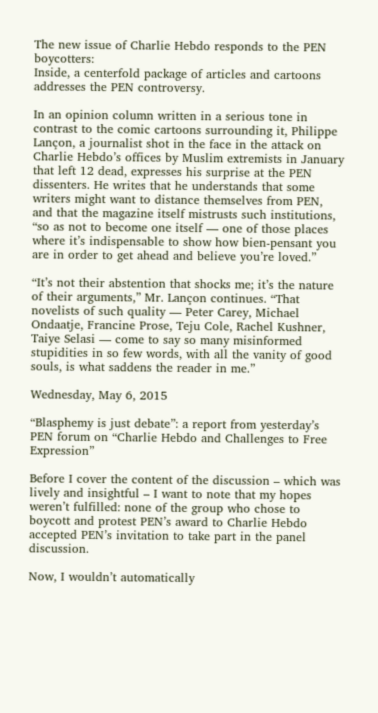The new issue of Charlie Hebdo responds to the PEN boycotters:
Inside, a centerfold package of articles and cartoons addresses the PEN controversy.

In an opinion column written in a serious tone in contrast to the comic cartoons surrounding it, Philippe Lançon, a journalist shot in the face in the attack on Charlie Hebdo’s offices by Muslim extremists in January that left 12 dead, expresses his surprise at the PEN dissenters. He writes that he understands that some writers might want to distance themselves from PEN, and that the magazine itself mistrusts such institutions, “so as not to become one itself — one of those places where it’s indispensable to show how bien-pensant you are in order to get ahead and believe you’re loved.”

“It’s not their abstention that shocks me; it’s the nature of their arguments,” Mr. Lançon continues. “That novelists of such quality — Peter Carey, Michael Ondaatje, Francine Prose, Teju Cole, Rachel Kushner, Taiye Selasi — come to say so many misinformed stupidities in so few words, with all the vanity of good souls, is what saddens the reader in me.”

Wednesday, May 6, 2015

“Blasphemy is just debate”: a report from yesterday’s PEN forum on “Charlie Hebdo and Challenges to Free Expression”

Before I cover the content of the discussion – which was lively and insightful – I want to note that my hopes weren’t fulfilled: none of the group who chose to boycott and protest PEN’s award to Charlie Hebdo accepted PEN’s invitation to take part in the panel discussion.

Now, I wouldn’t automatically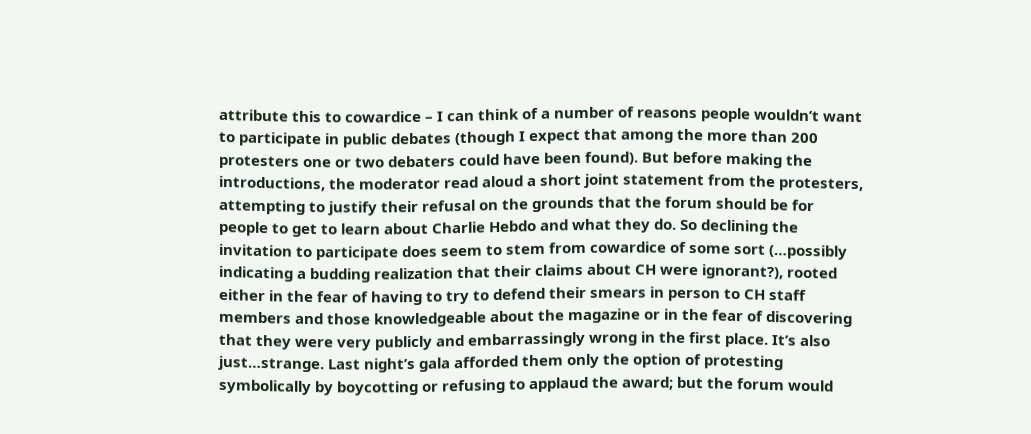attribute this to cowardice – I can think of a number of reasons people wouldn’t want to participate in public debates (though I expect that among the more than 200 protesters one or two debaters could have been found). But before making the introductions, the moderator read aloud a short joint statement from the protesters, attempting to justify their refusal on the grounds that the forum should be for people to get to learn about Charlie Hebdo and what they do. So declining the invitation to participate does seem to stem from cowardice of some sort (…possibly indicating a budding realization that their claims about CH were ignorant?), rooted either in the fear of having to try to defend their smears in person to CH staff members and those knowledgeable about the magazine or in the fear of discovering that they were very publicly and embarrassingly wrong in the first place. It’s also just…strange. Last night’s gala afforded them only the option of protesting symbolically by boycotting or refusing to applaud the award; but the forum would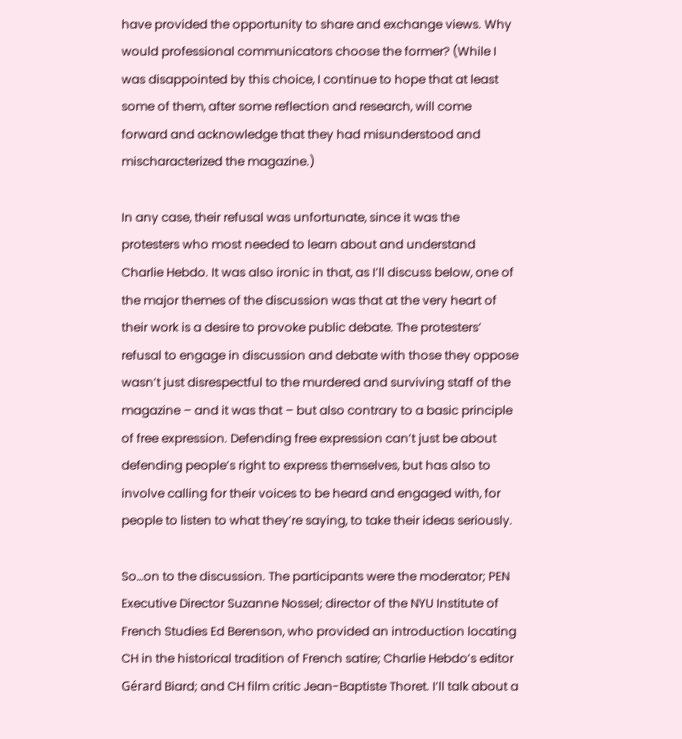have provided the opportunity to share and exchange views. Why would professional communicators choose the former? (While I was disappointed by this choice, I continue to hope that at least some of them, after some reflection and research, will come forward and acknowledge that they had misunderstood and mischaracterized the magazine.)

In any case, their refusal was unfortunate, since it was the protesters who most needed to learn about and understand Charlie Hebdo. It was also ironic in that, as I’ll discuss below, one of the major themes of the discussion was that at the very heart of their work is a desire to provoke public debate. The protesters’ refusal to engage in discussion and debate with those they oppose wasn’t just disrespectful to the murdered and surviving staff of the magazine – and it was that – but also contrary to a basic principle of free expression. Defending free expression can’t just be about defending people’s right to express themselves, but has also to involve calling for their voices to be heard and engaged with, for people to listen to what they’re saying, to take their ideas seriously.

So…on to the discussion. The participants were the moderator; PEN Executive Director Suzanne Nossel; director of the NYU Institute of French Studies Ed Berenson, who provided an introduction locating CH in the historical tradition of French satire; Charlie Hebdo’s editor Gérard Biard; and CH film critic Jean-Baptiste Thoret. I’ll talk about a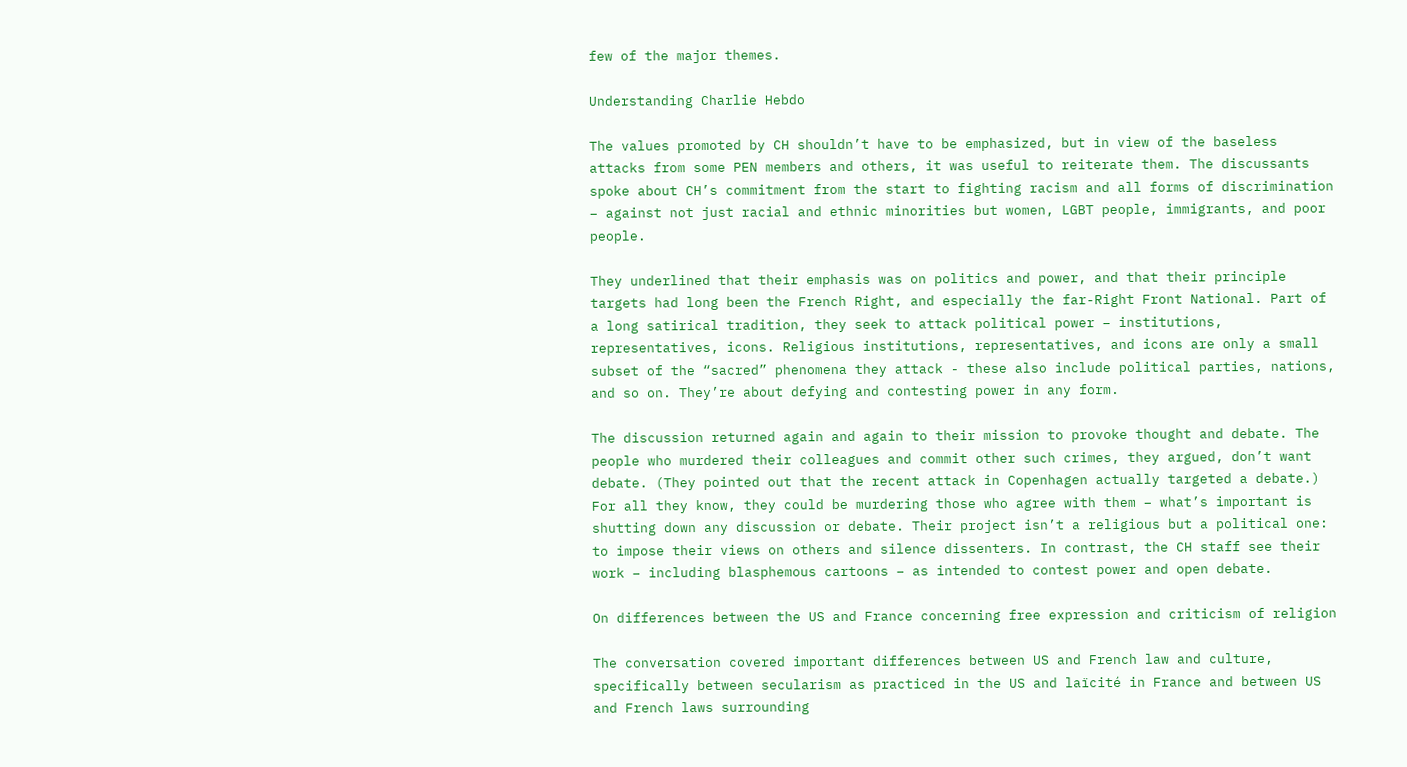few of the major themes.

Understanding Charlie Hebdo

The values promoted by CH shouldn’t have to be emphasized, but in view of the baseless attacks from some PEN members and others, it was useful to reiterate them. The discussants spoke about CH’s commitment from the start to fighting racism and all forms of discrimination – against not just racial and ethnic minorities but women, LGBT people, immigrants, and poor people.

They underlined that their emphasis was on politics and power, and that their principle targets had long been the French Right, and especially the far-Right Front National. Part of a long satirical tradition, they seek to attack political power – institutions, representatives, icons. Religious institutions, representatives, and icons are only a small subset of the “sacred” phenomena they attack - these also include political parties, nations, and so on. They’re about defying and contesting power in any form.

The discussion returned again and again to their mission to provoke thought and debate. The people who murdered their colleagues and commit other such crimes, they argued, don’t want debate. (They pointed out that the recent attack in Copenhagen actually targeted a debate.) For all they know, they could be murdering those who agree with them – what’s important is shutting down any discussion or debate. Their project isn’t a religious but a political one: to impose their views on others and silence dissenters. In contrast, the CH staff see their work – including blasphemous cartoons – as intended to contest power and open debate.

On differences between the US and France concerning free expression and criticism of religion

The conversation covered important differences between US and French law and culture, specifically between secularism as practiced in the US and laïcité in France and between US and French laws surrounding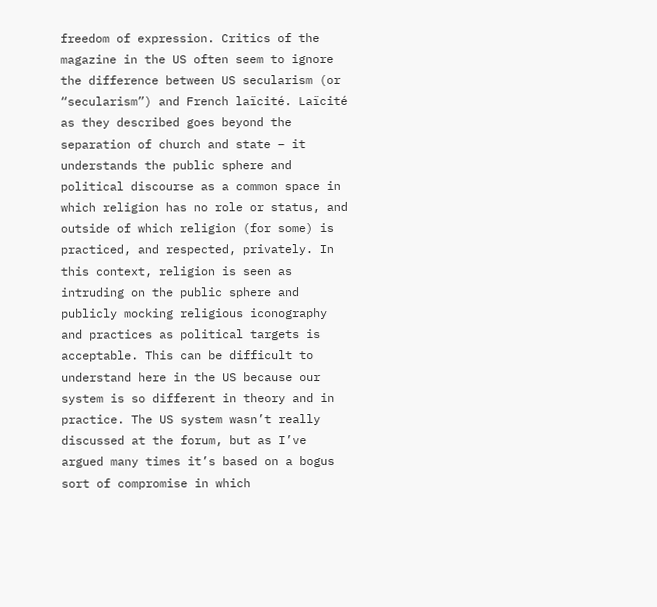freedom of expression. Critics of the magazine in the US often seem to ignore the difference between US secularism (or “secularism”) and French laïcité. Laïcité as they described goes beyond the separation of church and state – it understands the public sphere and political discourse as a common space in which religion has no role or status, and outside of which religion (for some) is practiced, and respected, privately. In this context, religion is seen as intruding on the public sphere and publicly mocking religious iconography and practices as political targets is acceptable. This can be difficult to understand here in the US because our system is so different in theory and in practice. The US system wasn’t really discussed at the forum, but as I’ve argued many times it’s based on a bogus sort of compromise in which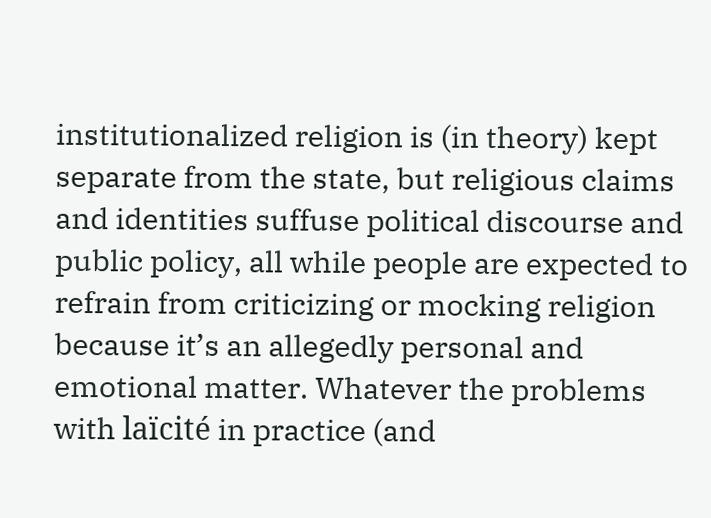institutionalized religion is (in theory) kept separate from the state, but religious claims and identities suffuse political discourse and public policy, all while people are expected to refrain from criticizing or mocking religion because it’s an allegedly personal and emotional matter. Whatever the problems with laïcité in practice (and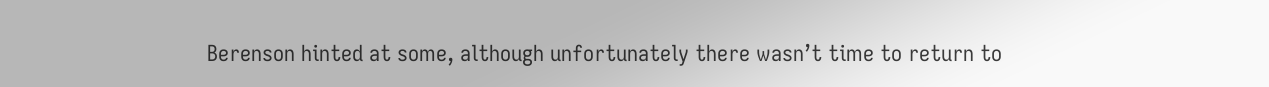Berenson hinted at some, although unfortunately there wasn’t time to return to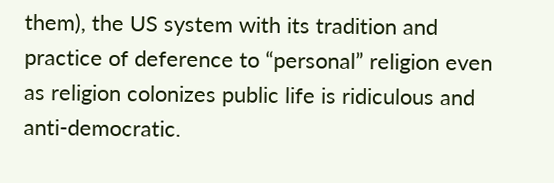them), the US system with its tradition and practice of deference to “personal” religion even as religion colonizes public life is ridiculous and anti-democratic.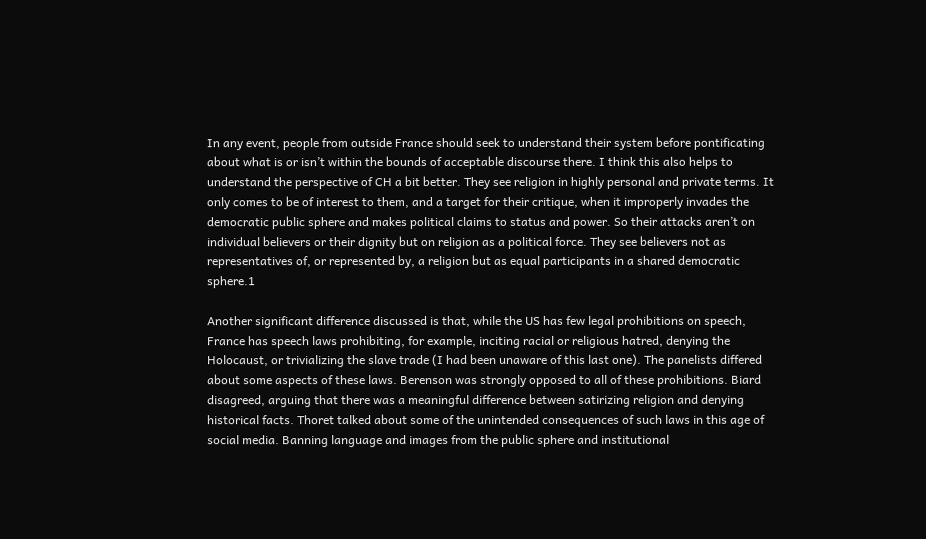In any event, people from outside France should seek to understand their system before pontificating about what is or isn’t within the bounds of acceptable discourse there. I think this also helps to understand the perspective of CH a bit better. They see religion in highly personal and private terms. It only comes to be of interest to them, and a target for their critique, when it improperly invades the democratic public sphere and makes political claims to status and power. So their attacks aren’t on individual believers or their dignity but on religion as a political force. They see believers not as representatives of, or represented by, a religion but as equal participants in a shared democratic sphere.1

Another significant difference discussed is that, while the US has few legal prohibitions on speech, France has speech laws prohibiting, for example, inciting racial or religious hatred, denying the Holocaust, or trivializing the slave trade (I had been unaware of this last one). The panelists differed about some aspects of these laws. Berenson was strongly opposed to all of these prohibitions. Biard disagreed, arguing that there was a meaningful difference between satirizing religion and denying historical facts. Thoret talked about some of the unintended consequences of such laws in this age of social media. Banning language and images from the public sphere and institutional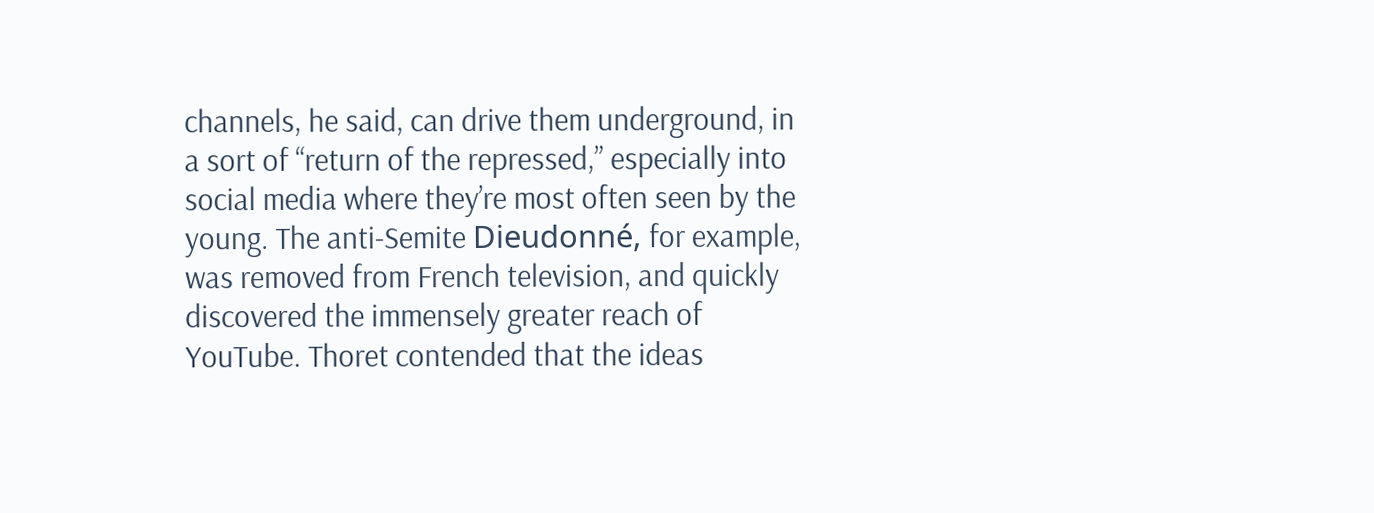channels, he said, can drive them underground, in a sort of “return of the repressed,” especially into social media where they’re most often seen by the young. The anti-Semite Dieudonné, for example, was removed from French television, and quickly discovered the immensely greater reach of YouTube. Thoret contended that the ideas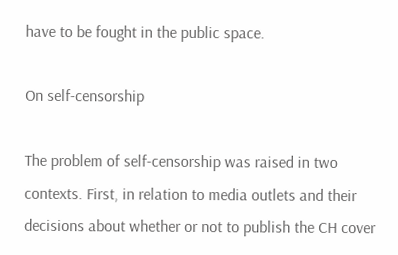have to be fought in the public space.

On self-censorship

The problem of self-censorship was raised in two contexts. First, in relation to media outlets and their decisions about whether or not to publish the CH cover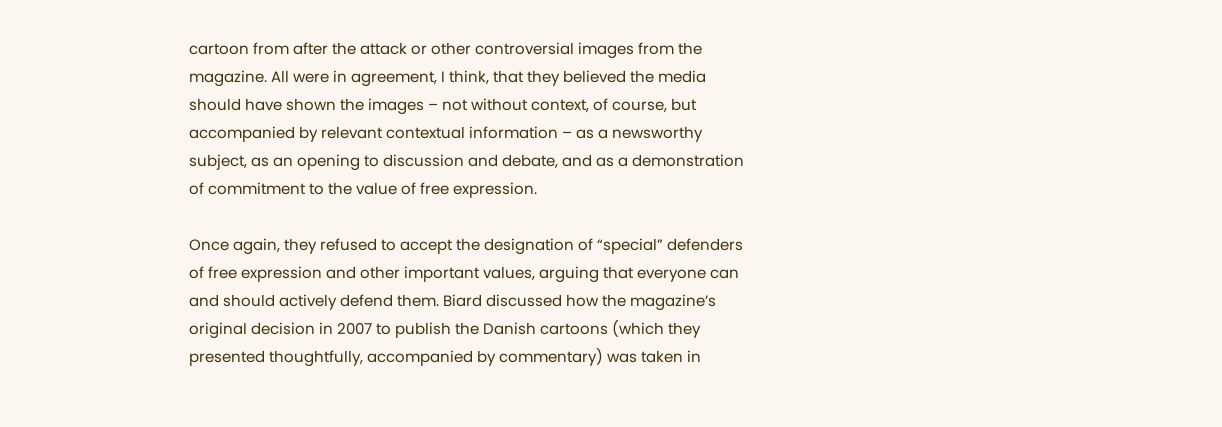cartoon from after the attack or other controversial images from the magazine. All were in agreement, I think, that they believed the media should have shown the images – not without context, of course, but accompanied by relevant contextual information – as a newsworthy subject, as an opening to discussion and debate, and as a demonstration of commitment to the value of free expression.

Once again, they refused to accept the designation of “special” defenders of free expression and other important values, arguing that everyone can and should actively defend them. Biard discussed how the magazine’s original decision in 2007 to publish the Danish cartoons (which they presented thoughtfully, accompanied by commentary) was taken in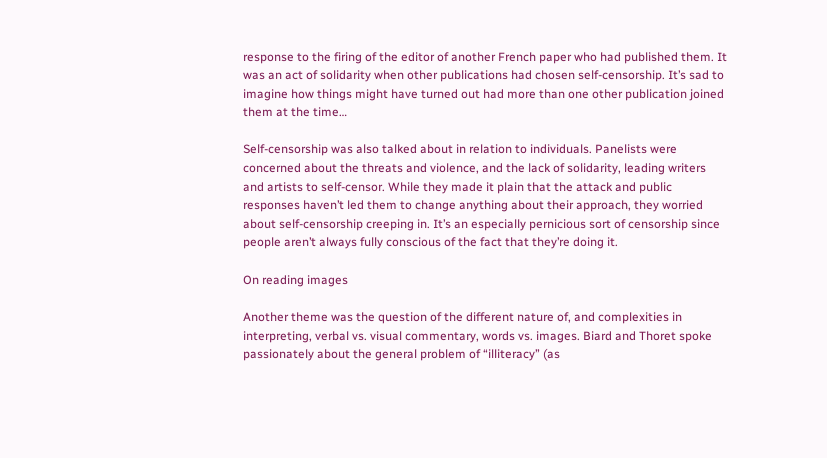response to the firing of the editor of another French paper who had published them. It was an act of solidarity when other publications had chosen self-censorship. It’s sad to imagine how things might have turned out had more than one other publication joined them at the time…

Self-censorship was also talked about in relation to individuals. Panelists were concerned about the threats and violence, and the lack of solidarity, leading writers and artists to self-censor. While they made it plain that the attack and public responses haven’t led them to change anything about their approach, they worried about self-censorship creeping in. It’s an especially pernicious sort of censorship since people aren’t always fully conscious of the fact that they’re doing it.

On reading images

Another theme was the question of the different nature of, and complexities in interpreting, verbal vs. visual commentary, words vs. images. Biard and Thoret spoke passionately about the general problem of “illiteracy” (as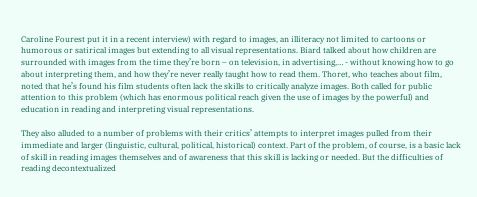Caroline Fourest put it in a recent interview) with regard to images, an illiteracy not limited to cartoons or humorous or satirical images but extending to all visual representations. Biard talked about how children are surrounded with images from the time they’re born – on television, in advertising,… - without knowing how to go about interpreting them, and how they’re never really taught how to read them. Thoret, who teaches about film, noted that he’s found his film students often lack the skills to critically analyze images. Both called for public attention to this problem (which has enormous political reach given the use of images by the powerful) and education in reading and interpreting visual representations.

They also alluded to a number of problems with their critics’ attempts to interpret images pulled from their immediate and larger (linguistic, cultural, political, historical) context. Part of the problem, of course, is a basic lack of skill in reading images themselves and of awareness that this skill is lacking or needed. But the difficulties of reading decontextualized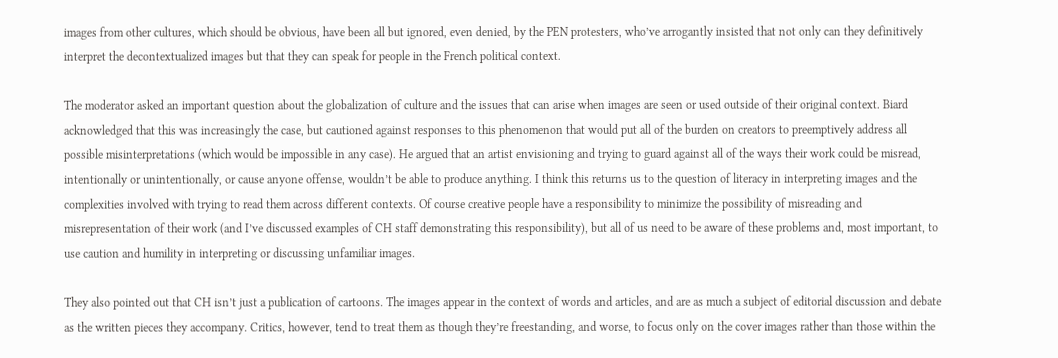images from other cultures, which should be obvious, have been all but ignored, even denied, by the PEN protesters, who’ve arrogantly insisted that not only can they definitively interpret the decontextualized images but that they can speak for people in the French political context.

The moderator asked an important question about the globalization of culture and the issues that can arise when images are seen or used outside of their original context. Biard acknowledged that this was increasingly the case, but cautioned against responses to this phenomenon that would put all of the burden on creators to preemptively address all possible misinterpretations (which would be impossible in any case). He argued that an artist envisioning and trying to guard against all of the ways their work could be misread, intentionally or unintentionally, or cause anyone offense, wouldn’t be able to produce anything. I think this returns us to the question of literacy in interpreting images and the complexities involved with trying to read them across different contexts. Of course creative people have a responsibility to minimize the possibility of misreading and misrepresentation of their work (and I’ve discussed examples of CH staff demonstrating this responsibility), but all of us need to be aware of these problems and, most important, to use caution and humility in interpreting or discussing unfamiliar images.

They also pointed out that CH isn’t just a publication of cartoons. The images appear in the context of words and articles, and are as much a subject of editorial discussion and debate as the written pieces they accompany. Critics, however, tend to treat them as though they’re freestanding, and worse, to focus only on the cover images rather than those within the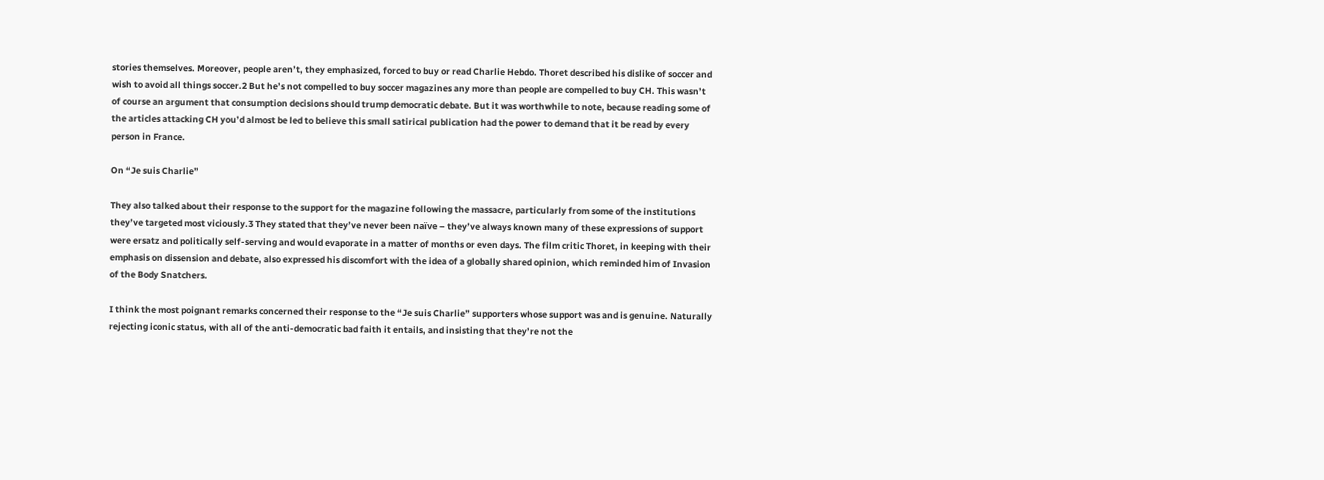stories themselves. Moreover, people aren’t, they emphasized, forced to buy or read Charlie Hebdo. Thoret described his dislike of soccer and wish to avoid all things soccer.2 But he’s not compelled to buy soccer magazines any more than people are compelled to buy CH. This wasn’t of course an argument that consumption decisions should trump democratic debate. But it was worthwhile to note, because reading some of the articles attacking CH you’d almost be led to believe this small satirical publication had the power to demand that it be read by every person in France.

On “Je suis Charlie”

They also talked about their response to the support for the magazine following the massacre, particularly from some of the institutions they’ve targeted most viciously.3 They stated that they’ve never been naïve – they’ve always known many of these expressions of support were ersatz and politically self-serving and would evaporate in a matter of months or even days. The film critic Thoret, in keeping with their emphasis on dissension and debate, also expressed his discomfort with the idea of a globally shared opinion, which reminded him of Invasion of the Body Snatchers.

I think the most poignant remarks concerned their response to the “Je suis Charlie” supporters whose support was and is genuine. Naturally rejecting iconic status, with all of the anti-democratic bad faith it entails, and insisting that they’re not the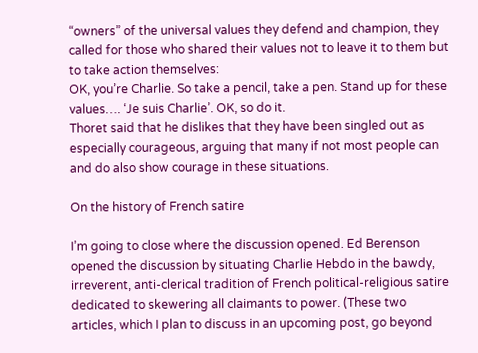“owners” of the universal values they defend and champion, they called for those who shared their values not to leave it to them but to take action themselves:
OK, you’re Charlie. So take a pencil, take a pen. Stand up for these values…. ‘Je suis Charlie’. OK, so do it.
Thoret said that he dislikes that they have been singled out as especially courageous, arguing that many if not most people can and do also show courage in these situations.

On the history of French satire

I’m going to close where the discussion opened. Ed Berenson opened the discussion by situating Charlie Hebdo in the bawdy, irreverent, anti-clerical tradition of French political-religious satire dedicated to skewering all claimants to power. (These two articles, which I plan to discuss in an upcoming post, go beyond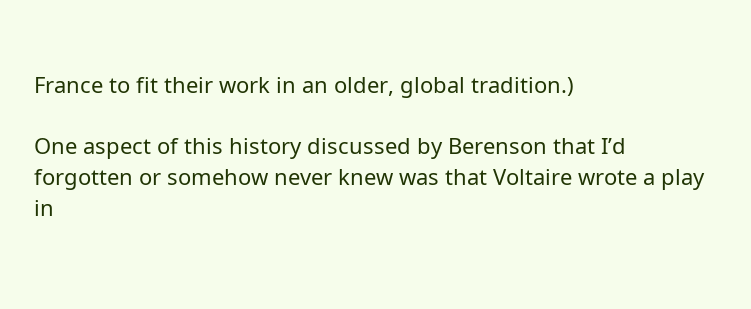France to fit their work in an older, global tradition.)

One aspect of this history discussed by Berenson that I’d forgotten or somehow never knew was that Voltaire wrote a play in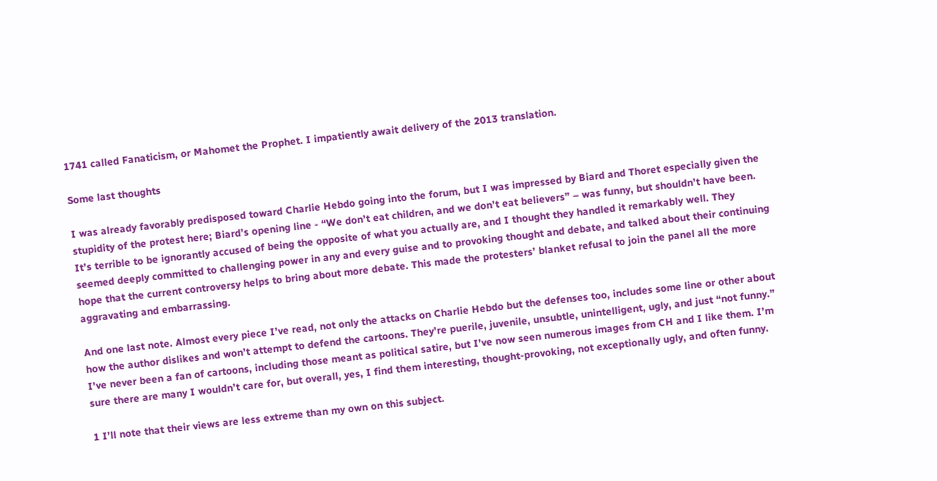1741 called Fanaticism, or Mahomet the Prophet. I impatiently await delivery of the 2013 translation.

Some last thoughts

I was already favorably predisposed toward Charlie Hebdo going into the forum, but I was impressed by Biard and Thoret especially given the stupidity of the protest here; Biard’s opening line - “We don’t eat children, and we don’t eat believers” – was funny, but shouldn’t have been. It’s terrible to be ignorantly accused of being the opposite of what you actually are, and I thought they handled it remarkably well. They seemed deeply committed to challenging power in any and every guise and to provoking thought and debate, and talked about their continuing hope that the current controversy helps to bring about more debate. This made the protesters’ blanket refusal to join the panel all the more aggravating and embarrassing.

And one last note. Almost every piece I’ve read, not only the attacks on Charlie Hebdo but the defenses too, includes some line or other about how the author dislikes and won’t attempt to defend the cartoons. They’re puerile, juvenile, unsubtle, unintelligent, ugly, and just “not funny.” I’ve never been a fan of cartoons, including those meant as political satire, but I’ve now seen numerous images from CH and I like them. I’m sure there are many I wouldn’t care for, but overall, yes, I find them interesting, thought-provoking, not exceptionally ugly, and often funny.

1 I’ll note that their views are less extreme than my own on this subject.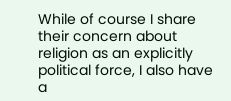While of course I share their concern about religion as an explicitly political force, I also have a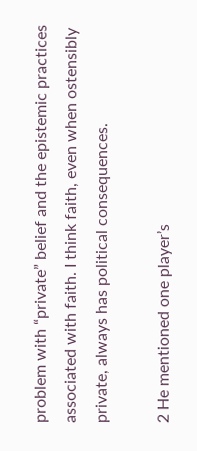problem with “private” belief and the epistemic practices associated with faith. I think faith, even when ostensibly private, always has political consequences.

2 He mentioned one player’s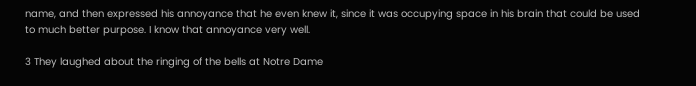name, and then expressed his annoyance that he even knew it, since it was occupying space in his brain that could be used to much better purpose. I know that annoyance very well.

3 They laughed about the ringing of the bells at Notre Dame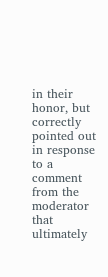in their honor, but correctly pointed out in response to a comment from the moderator that ultimately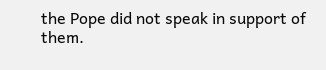the Pope did not speak in support of them.